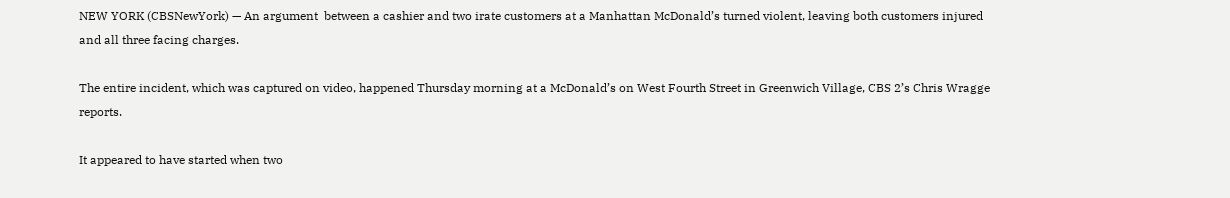NEW YORK (CBSNewYork) — An argument  between a cashier and two irate customers at a Manhattan McDonald’s turned violent, leaving both customers injured and all three facing charges.

The entire incident, which was captured on video, happened Thursday morning at a McDonald’s on West Fourth Street in Greenwich Village, CBS 2’s Chris Wragge reports.

It appeared to have started when two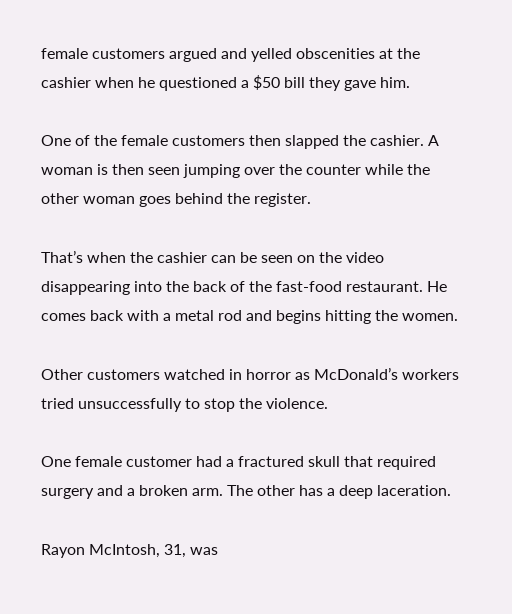female customers argued and yelled obscenities at the cashier when he questioned a $50 bill they gave him.

One of the female customers then slapped the cashier. A woman is then seen jumping over the counter while the other woman goes behind the register.

That’s when the cashier can be seen on the video disappearing into the back of the fast-food restaurant. He comes back with a metal rod and begins hitting the women.

Other customers watched in horror as McDonald’s workers tried unsuccessfully to stop the violence.

One female customer had a fractured skull that required surgery and a broken arm. The other has a deep laceration.

Rayon McIntosh, 31, was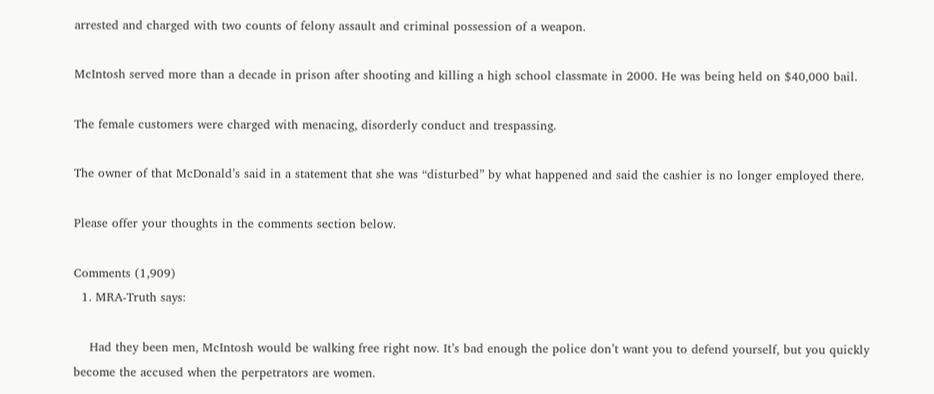arrested and charged with two counts of felony assault and criminal possession of a weapon.

McIntosh served more than a decade in prison after shooting and killing a high school classmate in 2000. He was being held on $40,000 bail.

The female customers were charged with menacing, disorderly conduct and trespassing.

The owner of that McDonald’s said in a statement that she was “disturbed” by what happened and said the cashier is no longer employed there.

Please offer your thoughts in the comments section below.

Comments (1,909)
  1. MRA-Truth says:

    Had they been men, McIntosh would be walking free right now. It’s bad enough the police don’t want you to defend yourself, but you quickly become the accused when the perpetrators are women.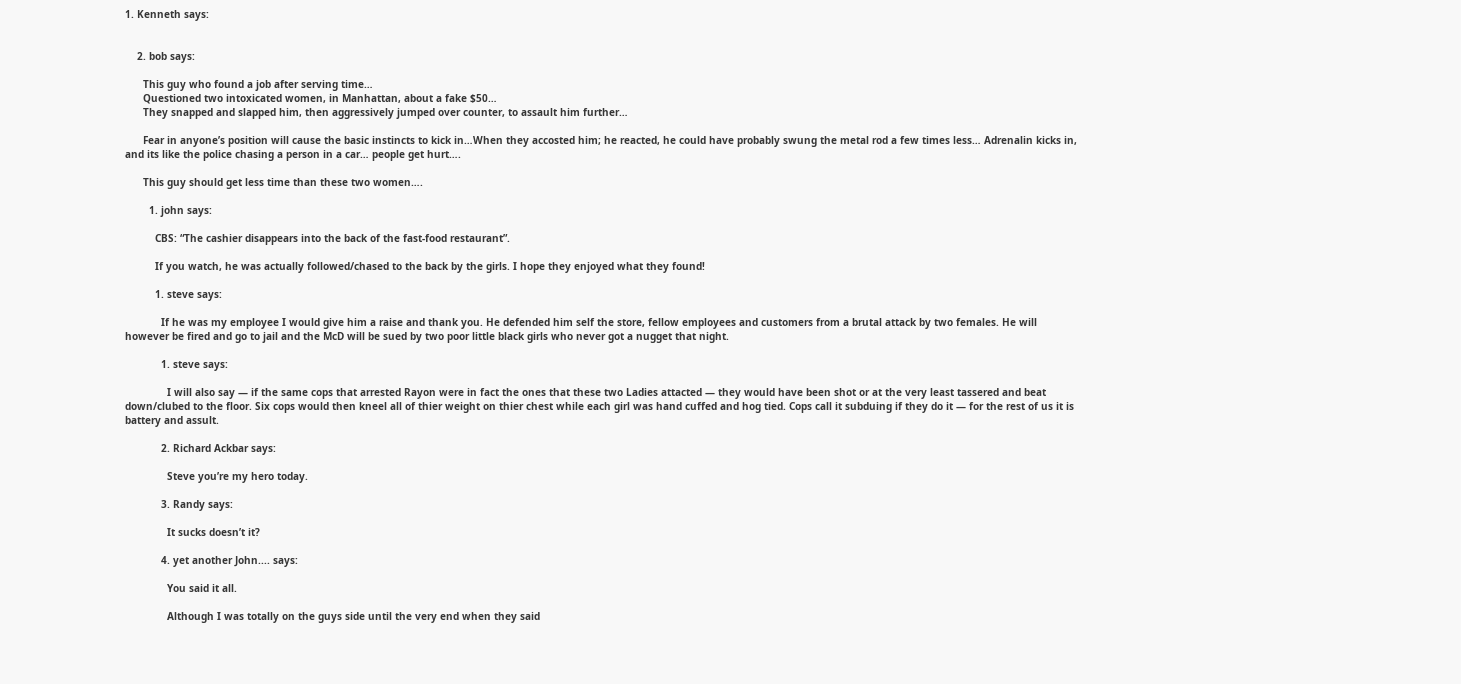1. Kenneth says:


    2. bob says:

      This guy who found a job after serving time…
      Questioned two intoxicated women, in Manhattan, about a fake $50…
      They snapped and slapped him, then aggressively jumped over counter, to assault him further…

      Fear in anyone’s position will cause the basic instincts to kick in…When they accosted him; he reacted, he could have probably swung the metal rod a few times less… Adrenalin kicks in, and its like the police chasing a person in a car… people get hurt….

      This guy should get less time than these two women….

        1. john says:

          CBS: “The cashier disappears into the back of the fast-food restaurant”.

          If you watch, he was actually followed/chased to the back by the girls. I hope they enjoyed what they found!

          1. steve says:

            If he was my employee I would give him a raise and thank you. He defended him self the store, fellow employees and customers from a brutal attack by two females. He will however be fired and go to jail and the McD will be sued by two poor little black girls who never got a nugget that night.

            1. steve says:

              I will also say — if the same cops that arrested Rayon were in fact the ones that these two Ladies attacted — they would have been shot or at the very least tassered and beat down/clubed to the floor. Six cops would then kneel all of thier weight on thier chest while each girl was hand cuffed and hog tied. Cops call it subduing if they do it — for the rest of us it is battery and assult.

            2. Richard Ackbar says:

              Steve you’re my hero today.

            3. Randy says:

              It sucks doesn’t it?

            4. yet another John.... says:

              You said it all.

              Although I was totally on the guys side until the very end when they said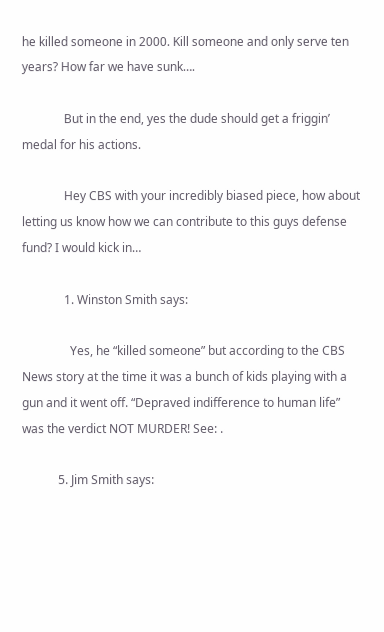he killed someone in 2000. Kill someone and only serve ten years? How far we have sunk….

              But in the end, yes the dude should get a friggin’ medal for his actions.

              Hey CBS with your incredibly biased piece, how about letting us know how we can contribute to this guys defense fund? I would kick in…

              1. Winston Smith says:

                Yes, he “killed someone” but according to the CBS News story at the time it was a bunch of kids playing with a gun and it went off. “Depraved indifference to human life” was the verdict NOT MURDER! See: .

            5. Jim Smith says: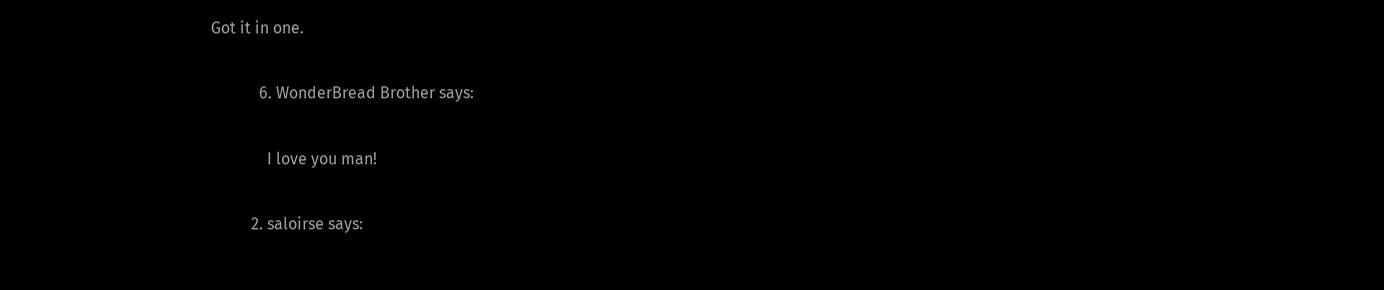Got it in one.

            6. WonderBread Brother says:

              I love you man!

          2. saloirse says: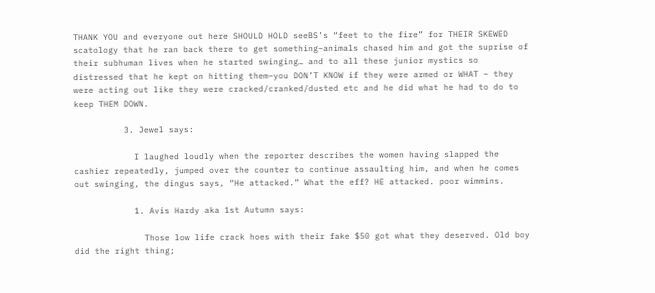THANK YOU and everyone out here SHOULD HOLD seeBS’s “feet to the fire” for THEIR SKEWED scatology that he ran back there to get something–animals chased him and got the suprise of their subhuman lives when he started swinging… and to all these junior mystics so distressed that he kept on hitting them–you DON’T KNOW if they were armed or WHAT – they were acting out like they were cracked/cranked/dusted etc and he did what he had to do to keep THEM DOWN.

          3. Jewel says:

            I laughed loudly when the reporter describes the women having slapped the cashier repeatedly, jumped over the counter to continue assaulting him, and when he comes out swinging, the dingus says, “He attacked.” What the eff? HE attacked. poor wimmins.

            1. Avis Hardy aka 1st Autumn says:

              Those low life crack hoes with their fake $50 got what they deserved. Old boy did the right thing;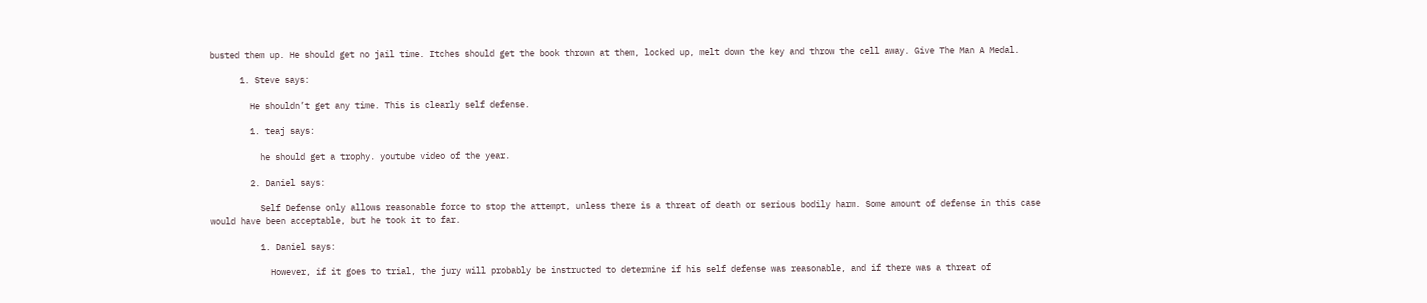busted them up. He should get no jail time. Itches should get the book thrown at them, locked up, melt down the key and throw the cell away. Give The Man A Medal.

      1. Steve says:

        He shouldn’t get any time. This is clearly self defense.

        1. teaj says:

          he should get a trophy. youtube video of the year.

        2. Daniel says:

          Self Defense only allows reasonable force to stop the attempt, unless there is a threat of death or serious bodily harm. Some amount of defense in this case would have been acceptable, but he took it to far.

          1. Daniel says:

            However, if it goes to trial, the jury will probably be instructed to determine if his self defense was reasonable, and if there was a threat of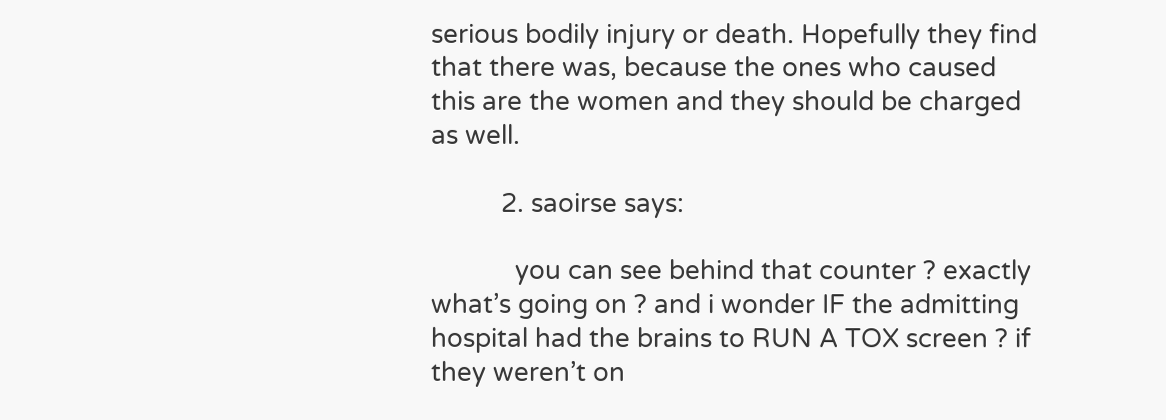serious bodily injury or death. Hopefully they find that there was, because the ones who caused this are the women and they should be charged as well.

          2. saoirse says:

            you can see behind that counter ? exactly what’s going on ? and i wonder IF the admitting hospital had the brains to RUN A TOX screen ? if they weren’t on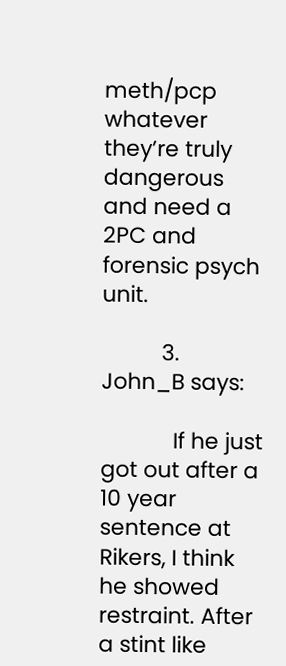meth/pcp whatever they’re truly dangerous and need a 2PC and forensic psych unit.

          3. John_B says:

            If he just got out after a 10 year sentence at Rikers, I think he showed restraint. After a stint like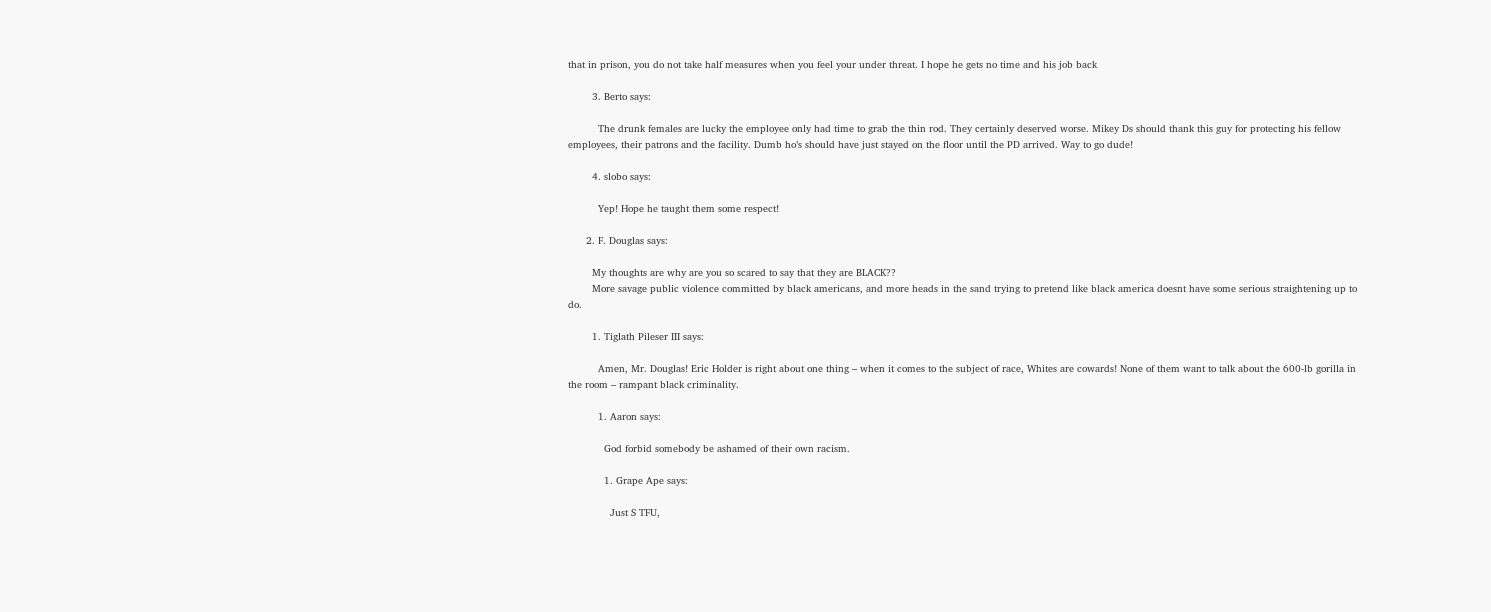that in prison, you do not take half measures when you feel your under threat. I hope he gets no time and his job back

        3. Berto says:

          The drunk females are lucky the employee only had time to grab the thin rod. They certainly deserved worse. Mikey Ds should thank this guy for protecting his fellow employees, their patrons and the facility. Dumb ho’s should have just stayed on the floor until the PD arrived. Way to go dude!

        4. slobo says:

          Yep! Hope he taught them some respect!

      2. F. Douglas says:

        My thoughts are why are you so scared to say that they are BLACK??
        More savage public violence committed by black americans, and more heads in the sand trying to pretend like black america doesnt have some serious straightening up to do.

        1. Tiglath Pileser III says:

          Amen, Mr. Douglas! Eric Holder is right about one thing – when it comes to the subject of race, Whites are cowards! None of them want to talk about the 600-lb gorilla in the room – rampant black criminality.

          1. Aaron says:

            God forbid somebody be ashamed of their own racism.

            1. Grape Ape says:

              Just S TFU,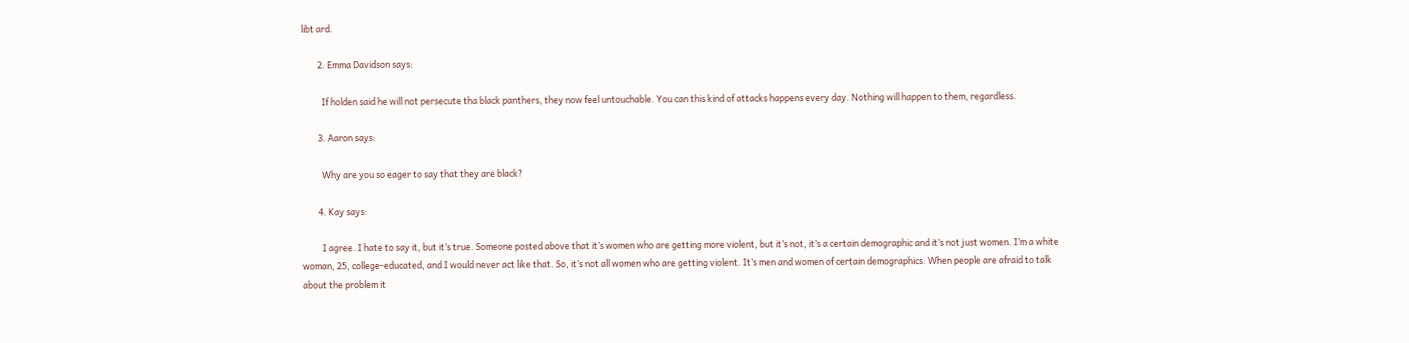libt ard.

        2. Emma Davidson says:

          If holden said he will not persecute tha black panthers, they now feel untouchable. You can this kind of attacks happens every day. Nothing will happen to them, regardless.

        3. Aaron says:

          Why are you so eager to say that they are black?

        4. Kay says:

          I agree. I hate to say it, but it’s true. Someone posted above that it’s women who are getting more violent, but it’s not, it’s a certain demographic and it’s not just women. I’m a white woman, 25, college-educated, and I would never act like that. So, it’s not all women who are getting violent. It’s men and women of certain demographics. When people are afraid to talk about the problem it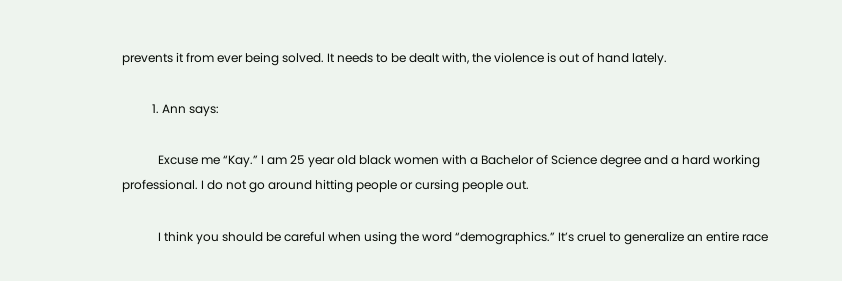prevents it from ever being solved. It needs to be dealt with, the violence is out of hand lately.

          1. Ann says:

            Excuse me “Kay.” I am 25 year old black women with a Bachelor of Science degree and a hard working professional. I do not go around hitting people or cursing people out.

            I think you should be careful when using the word “demographics.” It’s cruel to generalize an entire race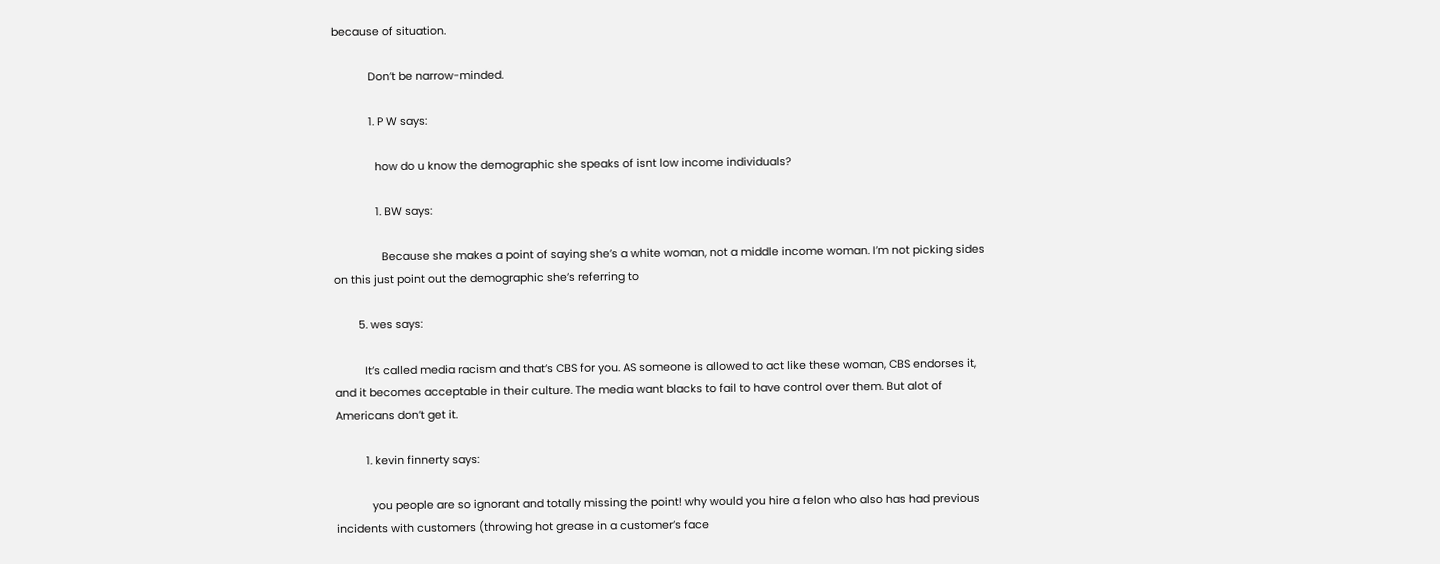because of situation.

            Don’t be narrow-minded.

            1. P W says:

              how do u know the demographic she speaks of isnt low income individuals?

              1. BW says:

                Because she makes a point of saying she’s a white woman, not a middle income woman. I’m not picking sides on this just point out the demographic she’s referring to

        5. wes says:

          It’s called media racism and that’s CBS for you. AS someone is allowed to act like these woman, CBS endorses it, and it becomes acceptable in their culture. The media want blacks to fail to have control over them. But alot of Americans don’t get it.

          1. kevin finnerty says:

            you people are so ignorant and totally missing the point! why would you hire a felon who also has had previous incidents with customers (throwing hot grease in a customer’s face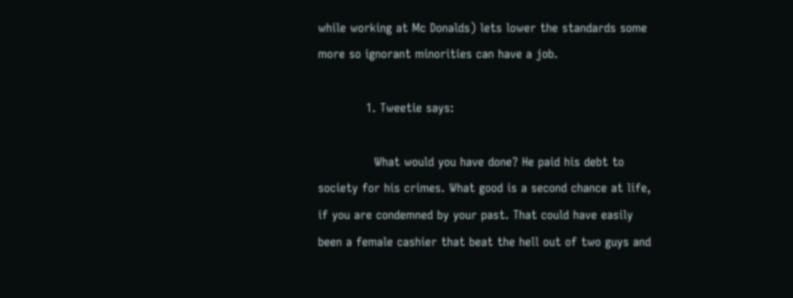while working at Mc Donalds) lets lower the standards some more so ignorant minorities can have a job.

            1. Tweetie says:

              What would you have done? He paid his debt to society for his crimes. What good is a second chance at life, if you are condemned by your past. That could have easily been a female cashier that beat the hell out of two guys and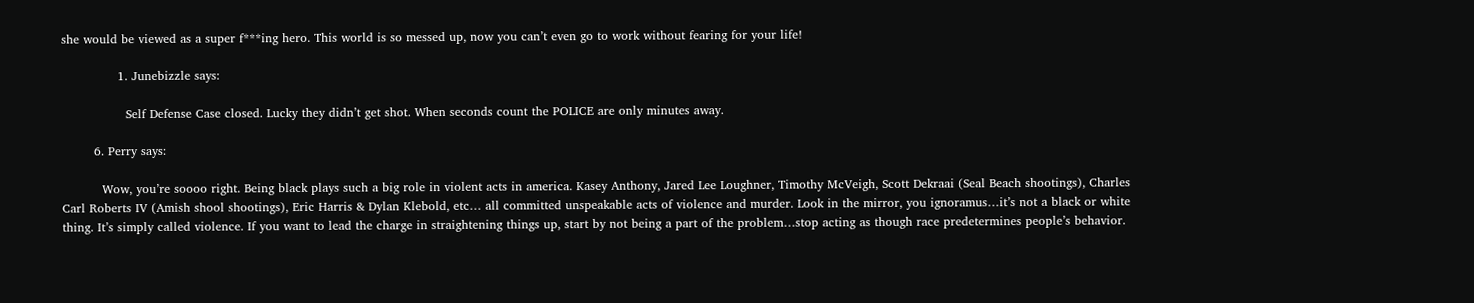she would be viewed as a super f***ing hero. This world is so messed up, now you can’t even go to work without fearing for your life!

              1. Junebizzle says:

                Self Defense Case closed. Lucky they didn’t get shot. When seconds count the POLICE are only minutes away.

        6. Perry says:

          Wow, you’re soooo right. Being black plays such a big role in violent acts in america. Kasey Anthony, Jared Lee Loughner, Timothy McVeigh, Scott Dekraai (Seal Beach shootings), Charles Carl Roberts IV (Amish shool shootings), Eric Harris & Dylan Klebold, etc… all committed unspeakable acts of violence and murder. Look in the mirror, you ignoramus…it’s not a black or white thing. It’s simply called violence. If you want to lead the charge in straightening things up, start by not being a part of the problem…stop acting as though race predetermines people’s behavior.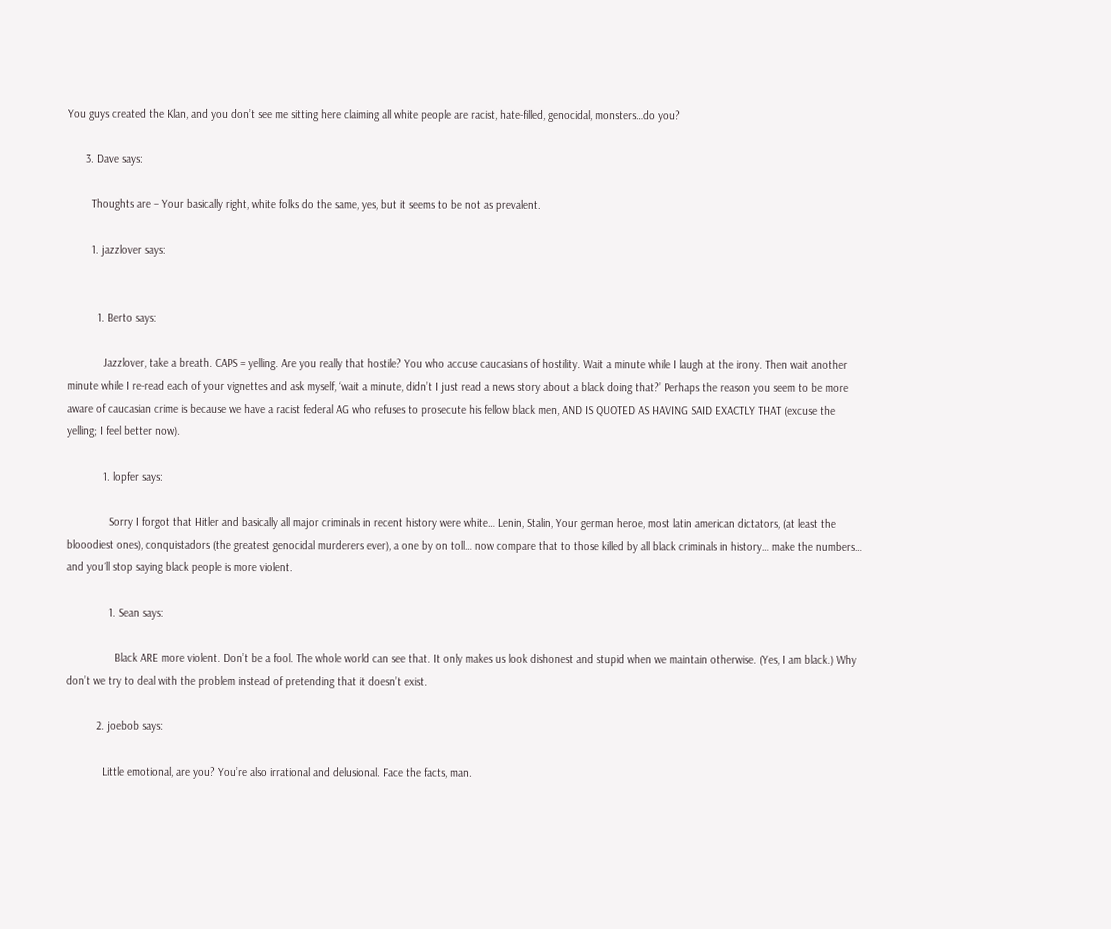You guys created the Klan, and you don’t see me sitting here claiming all white people are racist, hate-filled, genocidal, monsters…do you?

      3. Dave says:

        Thoughts are – Your basically right, white folks do the same, yes, but it seems to be not as prevalent.

        1. jazzlover says:


          1. Berto says:

            Jazzlover, take a breath. CAPS = yelling. Are you really that hostile? You who accuse caucasians of hostility. Wait a minute while I laugh at the irony. Then wait another minute while I re-read each of your vignettes and ask myself, ‘wait a minute, didn’t I just read a news story about a black doing that?’ Perhaps the reason you seem to be more aware of caucasian crime is because we have a racist federal AG who refuses to prosecute his fellow black men, AND IS QUOTED AS HAVING SAID EXACTLY THAT (excuse the yelling; I feel better now).

            1. lopfer says:

              Sorry I forgot that Hitler and basically all major criminals in recent history were white… Lenin, Stalin, Your german heroe, most latin american dictators, (at least the blooodiest ones), conquistadors (the greatest genocidal murderers ever), a one by on toll… now compare that to those killed by all black criminals in history… make the numbers… and you´ll stop saying black people is more violent.

              1. Sean says:

                Black ARE more violent. Don’t be a fool. The whole world can see that. It only makes us look dishonest and stupid when we maintain otherwise. (Yes, I am black.) Why don’t we try to deal with the problem instead of pretending that it doesn’t exist.

          2. joebob says:

            Little emotional, are you? You’re also irrational and delusional. Face the facts, man.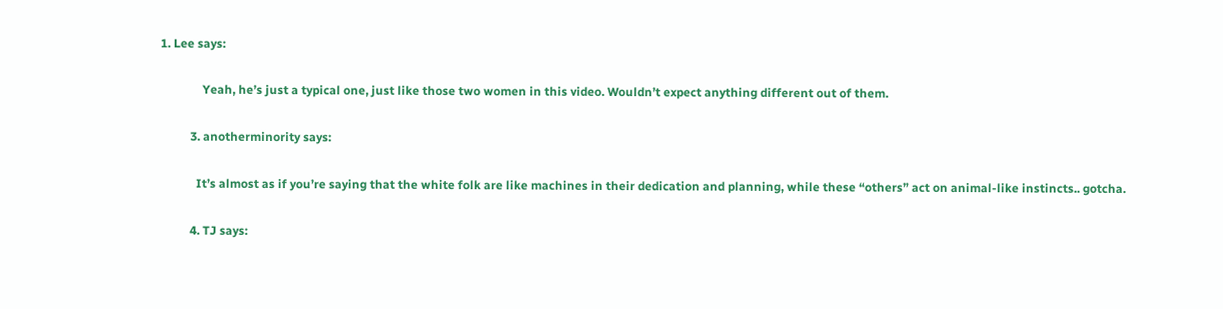1. Lee says:

              Yeah, he’s just a typical one, just like those two women in this video. Wouldn’t expect anything different out of them.

          3. anotherminority says:

            It’s almost as if you’re saying that the white folk are like machines in their dedication and planning, while these “others” act on animal-like instincts.. gotcha.

          4. TJ says: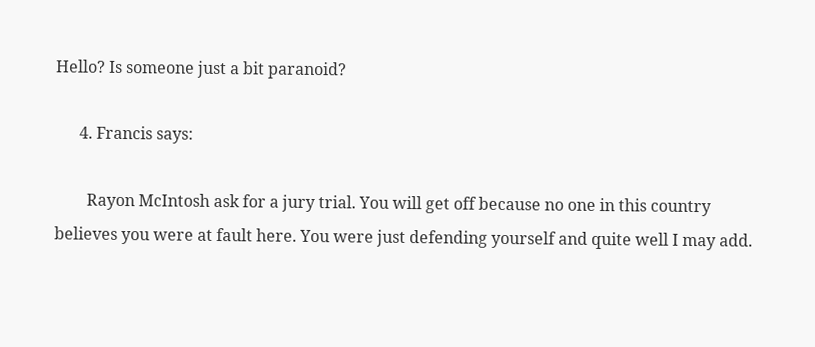Hello? Is someone just a bit paranoid?

      4. Francis says:

        Rayon McIntosh ask for a jury trial. You will get off because no one in this country believes you were at fault here. You were just defending yourself and quite well I may add.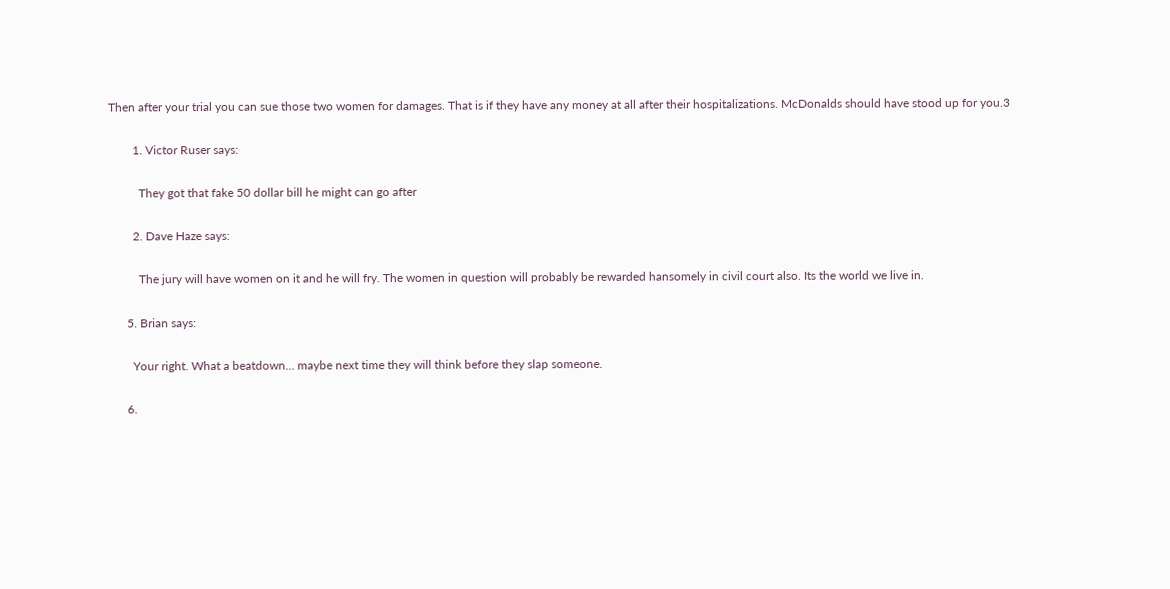Then after your trial you can sue those two women for damages. That is if they have any money at all after their hospitalizations. McDonalds should have stood up for you.3

        1. Victor Ruser says:

          They got that fake 50 dollar bill he might can go after

        2. Dave Haze says:

          The jury will have women on it and he will fry. The women in question will probably be rewarded hansomely in civil court also. Its the world we live in.

      5. Brian says:

        Your right. What a beatdown… maybe next time they will think before they slap someone.

      6.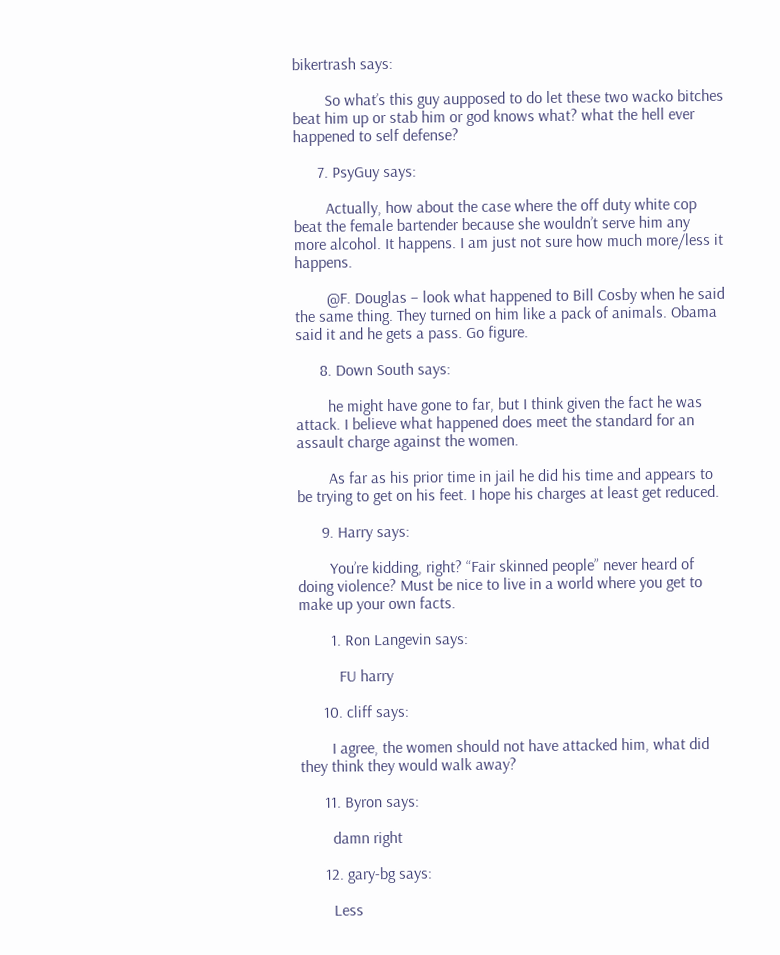bikertrash says:

        So what’s this guy aupposed to do let these two wacko bitches beat him up or stab him or god knows what? what the hell ever happened to self defense?

      7. PsyGuy says:

        Actually, how about the case where the off duty white cop beat the female bartender because she wouldn’t serve him any more alcohol. It happens. I am just not sure how much more/less it happens.

        @F. Douglas – look what happened to Bill Cosby when he said the same thing. They turned on him like a pack of animals. Obama said it and he gets a pass. Go figure.

      8. Down South says:

        he might have gone to far, but I think given the fact he was attack. I believe what happened does meet the standard for an assault charge against the women.

        As far as his prior time in jail he did his time and appears to be trying to get on his feet. I hope his charges at least get reduced.

      9. Harry says:

        You’re kidding, right? “Fair skinned people” never heard of doing violence? Must be nice to live in a world where you get to make up your own facts.

        1. Ron Langevin says:

          FU harry

      10. cliff says:

        I agree, the women should not have attacked him, what did they think they would walk away?

      11. Byron says:

        damn right

      12. gary-bg says:

        Less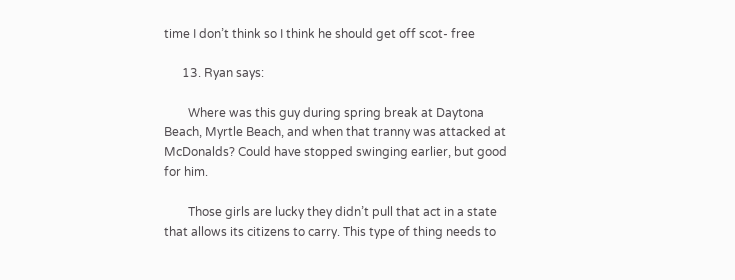time I don’t think so I think he should get off scot- free

      13. Ryan says:

        Where was this guy during spring break at Daytona Beach, Myrtle Beach, and when that tranny was attacked at McDonalds? Could have stopped swinging earlier, but good for him.

        Those girls are lucky they didn’t pull that act in a state that allows its citizens to carry. This type of thing needs to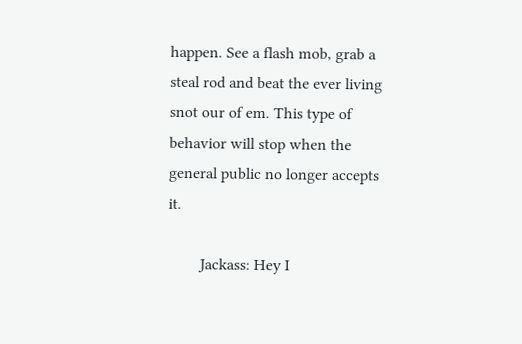happen. See a flash mob, grab a steal rod and beat the ever living snot our of em. This type of behavior will stop when the general public no longer accepts it.

        Jackass: Hey I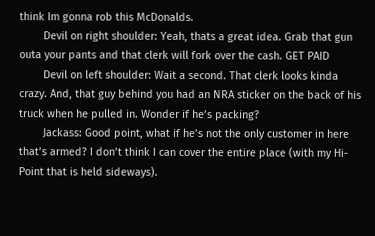think Im gonna rob this McDonalds.
        Devil on right shoulder: Yeah, thats a great idea. Grab that gun outa your pants and that clerk will fork over the cash. GET PAID
        Devil on left shoulder: Wait a second. That clerk looks kinda crazy. And, that guy behind you had an NRA sticker on the back of his truck when he pulled in. Wonder if he’s packing?
        Jackass: Good point, what if he’s not the only customer in here that’s armed? I don’t think I can cover the entire place (with my Hi-Point that is held sideways).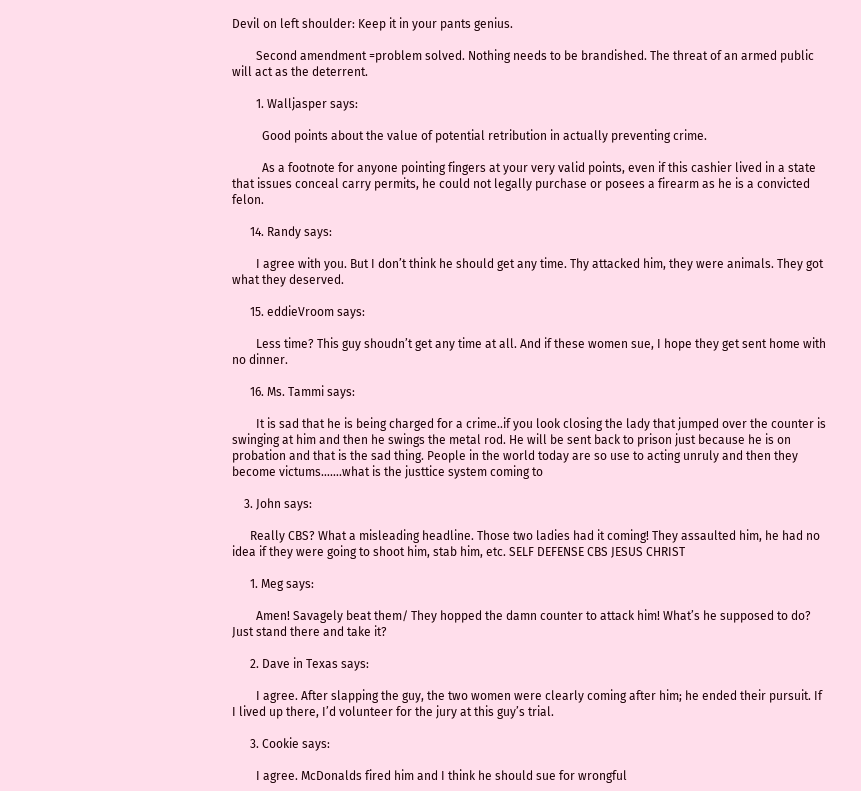Devil on left shoulder: Keep it in your pants genius.

        Second amendment =problem solved. Nothing needs to be brandished. The threat of an armed public will act as the deterrent.

        1. Walljasper says:

          Good points about the value of potential retribution in actually preventing crime.

          As a footnote for anyone pointing fingers at your very valid points, even if this cashier lived in a state that issues conceal carry permits, he could not legally purchase or posees a firearm as he is a convicted felon.

      14. Randy says:

        I agree with you. But I don’t think he should get any time. Thy attacked him, they were animals. They got what they deserved.

      15. eddieVroom says:

        Less time? This guy shoudn’t get any time at all. And if these women sue, I hope they get sent home with no dinner.

      16. Ms. Tammi says:

        It is sad that he is being charged for a crime..if you look closing the lady that jumped over the counter is swinging at him and then he swings the metal rod. He will be sent back to prison just because he is on probation and that is the sad thing. People in the world today are so use to acting unruly and then they become victums…….what is the justtice system coming to

    3. John says:

      Really CBS? What a misleading headline. Those two ladies had it coming! They assaulted him, he had no idea if they were going to shoot him, stab him, etc. SELF DEFENSE CBS JESUS CHRIST

      1. Meg says:

        Amen! Savagely beat them/ They hopped the damn counter to attack him! What’s he supposed to do? Just stand there and take it?

      2. Dave in Texas says:

        I agree. After slapping the guy, the two women were clearly coming after him; he ended their pursuit. If I lived up there, I’d volunteer for the jury at this guy’s trial.

      3. Cookie says:

        I agree. McDonalds fired him and I think he should sue for wrongful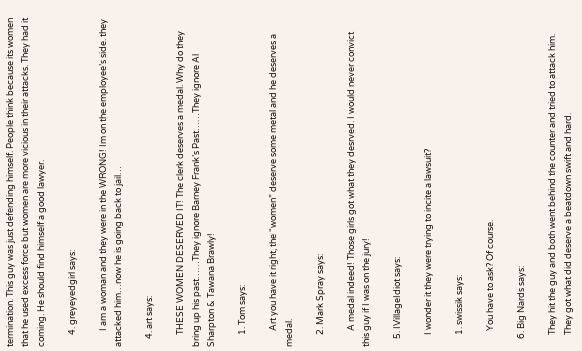termination. This guy was just defending himself. People think because its women that he used excess force but women are more vicious in their attacks. They had it coming. He should find himself a good lawyer.

      4. greyeyedgirl says:

        I am a woman and they were in the WRONG! Im on the employee’s side. they attacked him…now he is going back to jail…

    4. art says:

      THESE WOMEN DESERVED IT! The clerk deserves a medal. Why do they bring up his past……They ignore Barney Frank’s Past……They ignore Al Sharpton & Tawana Brawly!

      1. Tom says:

        Art you have it right, the “women” deserve some metal and he deserves a medal.

      2. Mark Spray says:

        A medal indeed! Those girls got what they desrved. I would never convict this guy if I was on the jury!

    5. IVillageIdiot says:

      I wonder it they were trying to incite a lawsuit?

      1. swissik says:

        You have to ask? Of course.

    6. Big Nards says:

      They hit the guy and both went behind the counter and tried to attack him.
      They got what did deserve a beatdown swift and hard.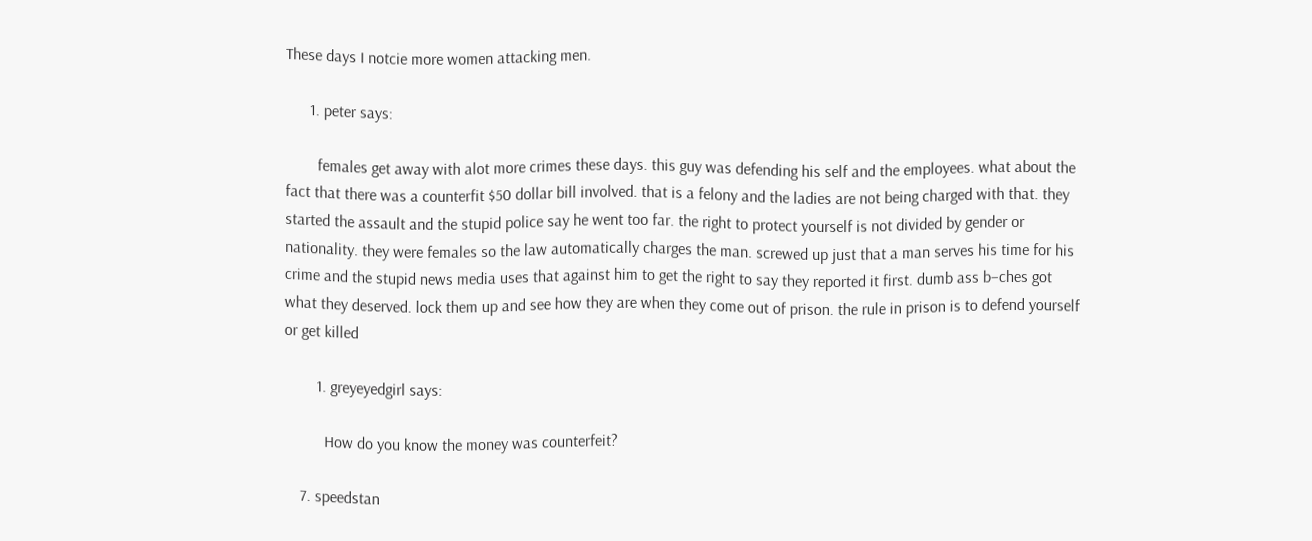These days I notcie more women attacking men.

      1. peter says:

        females get away with alot more crimes these days. this guy was defending his self and the employees. what about the fact that there was a counterfit $50 dollar bill involved. that is a felony and the ladies are not being charged with that. they started the assault and the stupid police say he went too far. the right to protect yourself is not divided by gender or nationality. they were females so the law automatically charges the man. screwed up just that a man serves his time for his crime and the stupid news media uses that against him to get the right to say they reported it first. dumb ass b–ches got what they deserved. lock them up and see how they are when they come out of prison. the rule in prison is to defend yourself or get killed

        1. greyeyedgirl says:

          How do you know the money was counterfeit?

    7. speedstan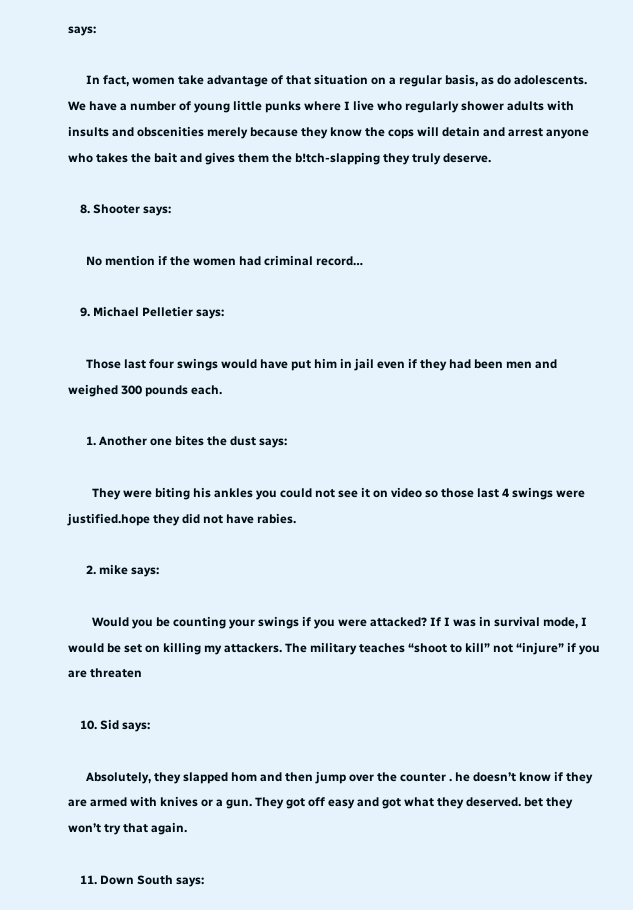says:

      In fact, women take advantage of that situation on a regular basis, as do adolescents. We have a number of young little punks where I live who regularly shower adults with insults and obscenities merely because they know the cops will detain and arrest anyone who takes the bait and gives them the b!tch-slapping they truly deserve.

    8. Shooter says:

      No mention if the women had criminal record…

    9. Michael Pelletier says:

      Those last four swings would have put him in jail even if they had been men and weighed 300 pounds each.

      1. Another one bites the dust says:

        They were biting his ankles you could not see it on video so those last 4 swings were justified.hope they did not have rabies.

      2. mike says:

        Would you be counting your swings if you were attacked? If I was in survival mode, I would be set on killing my attackers. The military teaches “shoot to kill” not “injure” if you are threaten

    10. Sid says:

      Absolutely, they slapped hom and then jump over the counter . he doesn’t know if they are armed with knives or a gun. They got off easy and got what they deserved. bet they won’t try that again.

    11. Down South says: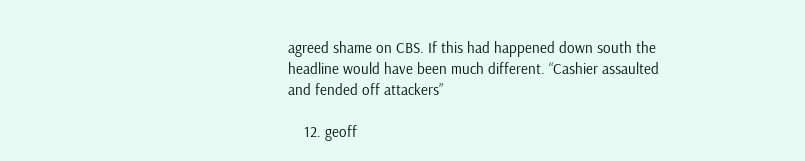agreed shame on CBS. If this had happened down south the headline would have been much different. “Cashier assaulted and fended off attackers”

    12. geoff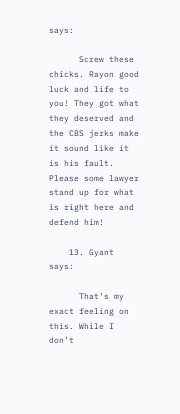says:

      Screw these chicks. Rayon good luck and life to you! They got what they deserved and the CBS jerks make it sound like it is his fault. Please some lawyer stand up for what is right here and defend him!

    13. Gyant says:

      That’s my exact feeling on this. While I don’t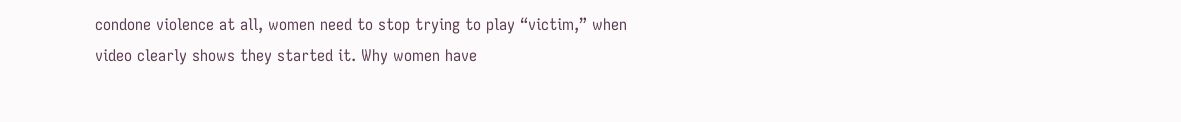condone violence at all, women need to stop trying to play “victim,” when video clearly shows they started it. Why women have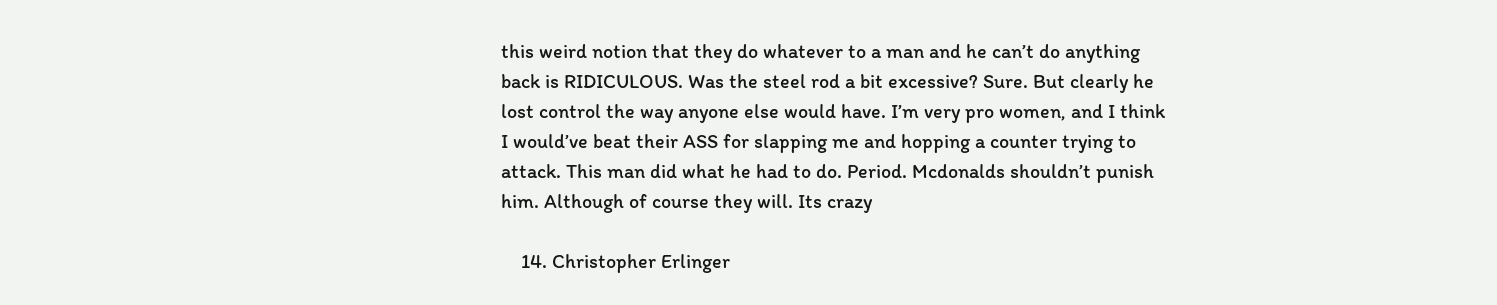this weird notion that they do whatever to a man and he can’t do anything back is RIDICULOUS. Was the steel rod a bit excessive? Sure. But clearly he lost control the way anyone else would have. I’m very pro women, and I think I would’ve beat their ASS for slapping me and hopping a counter trying to attack. This man did what he had to do. Period. Mcdonalds shouldn’t punish him. Although of course they will. Its crazy

    14. Christopher Erlinger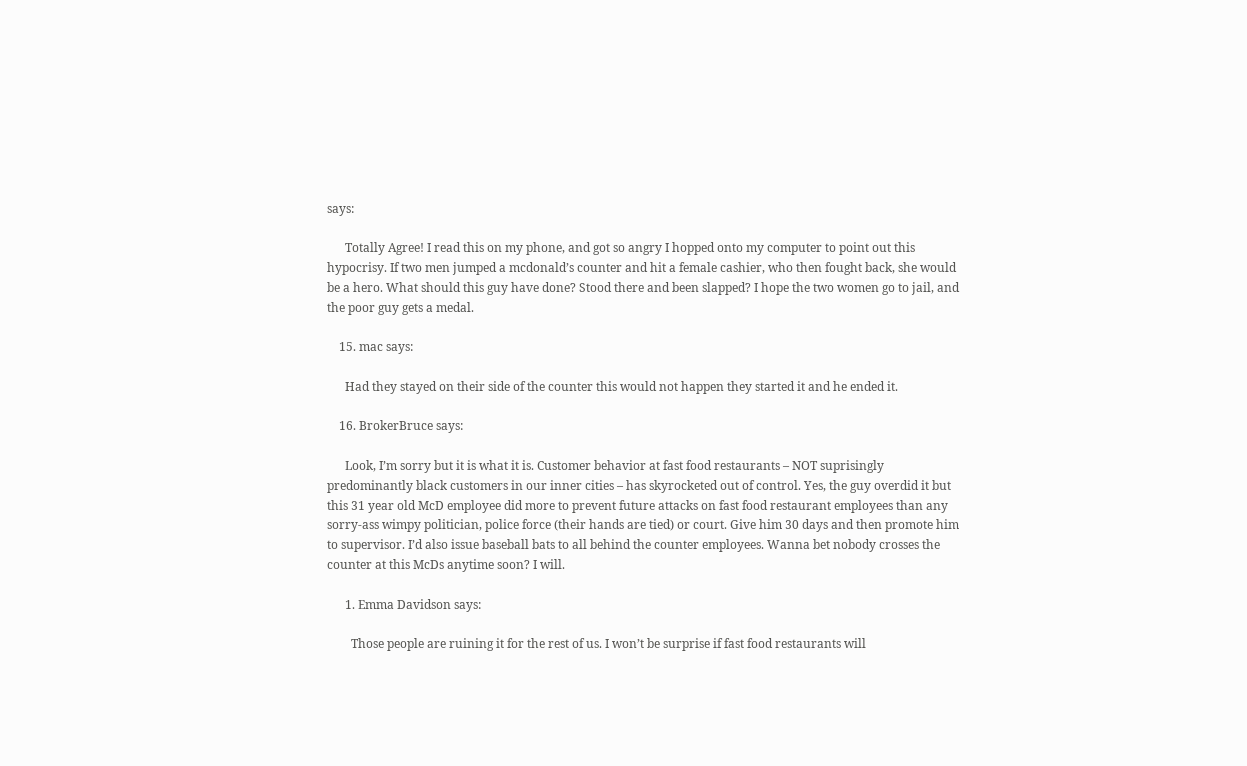says:

      Totally Agree! I read this on my phone, and got so angry I hopped onto my computer to point out this hypocrisy. If two men jumped a mcdonald’s counter and hit a female cashier, who then fought back, she would be a hero. What should this guy have done? Stood there and been slapped? I hope the two women go to jail, and the poor guy gets a medal.

    15. mac says:

      Had they stayed on their side of the counter this would not happen they started it and he ended it.

    16. BrokerBruce says:

      Look, I’m sorry but it is what it is. Customer behavior at fast food restaurants – NOT suprisingly predominantly black customers in our inner cities – has skyrocketed out of control. Yes, the guy overdid it but this 31 year old McD employee did more to prevent future attacks on fast food restaurant employees than any sorry-ass wimpy politician, police force (their hands are tied) or court. Give him 30 days and then promote him to supervisor. I’d also issue baseball bats to all behind the counter employees. Wanna bet nobody crosses the counter at this McDs anytime soon? I will.

      1. Emma Davidson says:

        Those people are ruining it for the rest of us. I won’t be surprise if fast food restaurants will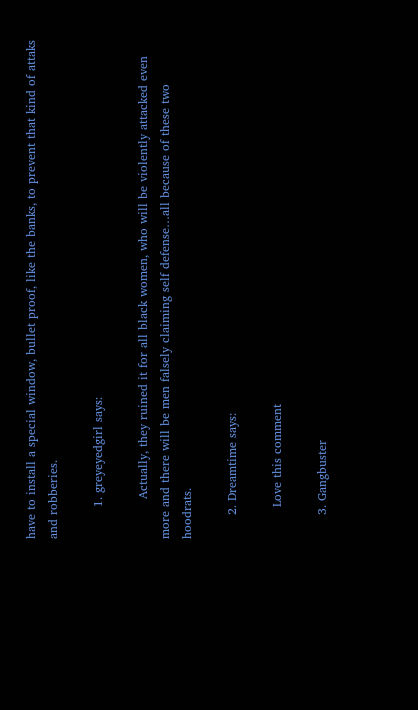have to install a special window, bullet proof, like the banks, to prevent that kind of attaks and robberies.

        1. greyeyedgirl says:

          Actually, they ruined it for all black women, who will be violently attacked even more and there will be men falsely claiming self defense…all because of these two hoodrats.

      2. Dreamtime says:

        Love this comment

      3. Gangbuster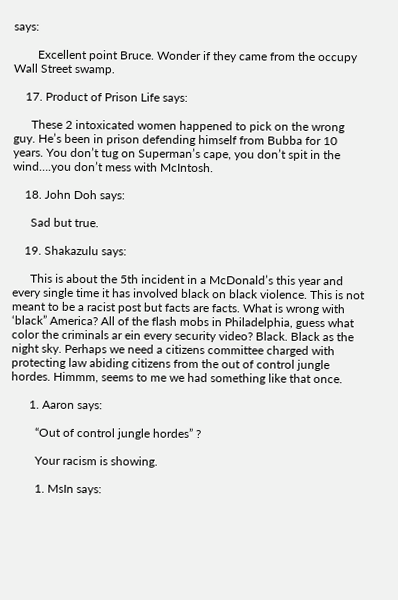says:

        Excellent point Bruce. Wonder if they came from the occupy Wall Street swamp.

    17. Product of Prison Life says:

      These 2 intoxicated women happened to pick on the wrong guy. He’s been in prison defending himself from Bubba for 10 years. You don’t tug on Superman’s cape, you don’t spit in the wind….you don’t mess with McIntosh.

    18. John Doh says:

      Sad but true.

    19. Shakazulu says:

      This is about the 5th incident in a McDonald’s this year and every single time it has involved black on black violence. This is not meant to be a racist post but facts are facts. What is wrong with ‘black” America? All of the flash mobs in Philadelphia, guess what color the criminals ar ein every security video? Black. Black as the night sky. Perhaps we need a citizens committee charged with protecting law abiding citizens from the out of control jungle hordes. Himmm, seems to me we had something like that once.

      1. Aaron says:

        “Out of control jungle hordes” ?

        Your racism is showing.

        1. MsIn says: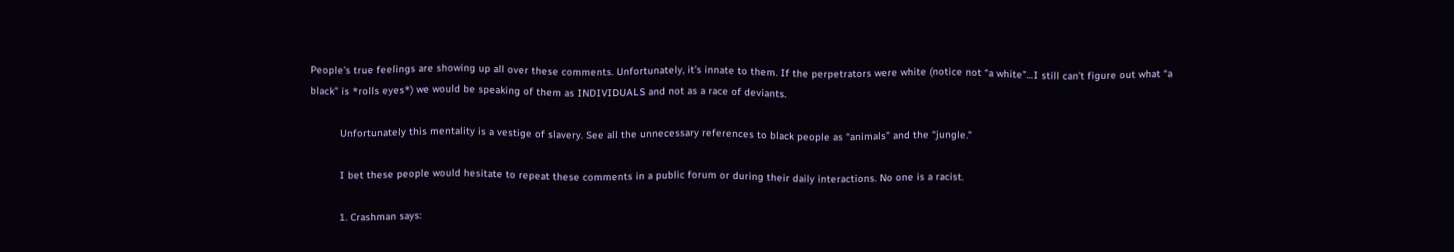People’s true feelings are showing up all over these comments. Unfortunately, it’s innate to them. If the perpetrators were white (notice not “a white”…I still can’t figure out what “a black” is *rolls eyes*) we would be speaking of them as INDIVIDUALS and not as a race of deviants.

          Unfortunately this mentality is a vestige of slavery. See all the unnecessary references to black people as “animals” and the “jungle.”

          I bet these people would hesitate to repeat these comments in a public forum or during their daily interactions. No one is a racist.

          1. Crashman says: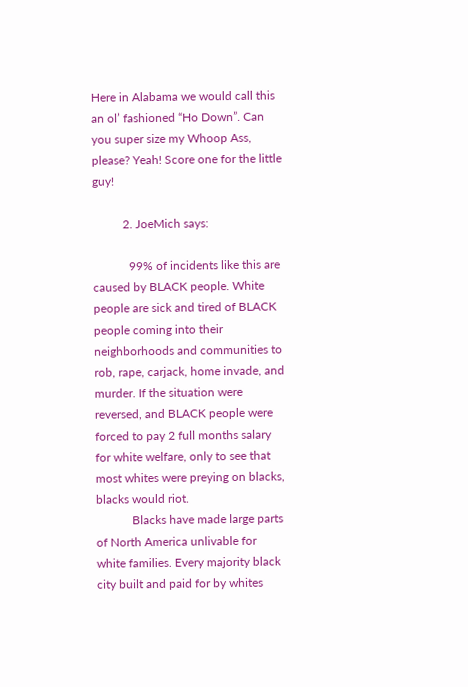Here in Alabama we would call this an ol’ fashioned “Ho Down”. Can you super size my Whoop Ass, please? Yeah! Score one for the little guy!

          2. JoeMich says:

            99% of incidents like this are caused by BLACK people. White people are sick and tired of BLACK people coming into their neighborhoods and communities to rob, rape, carjack, home invade, and murder. If the situation were reversed, and BLACK people were forced to pay 2 full months salary for white welfare, only to see that most whites were preying on blacks, blacks would riot.
            Blacks have made large parts of North America unlivable for white families. Every majority black city built and paid for by whites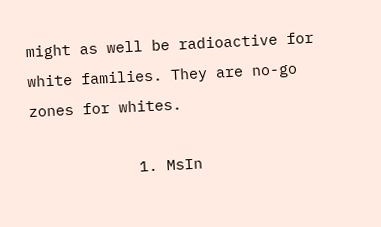might as well be radioactive for white families. They are no-go zones for whites.

            1. MsIn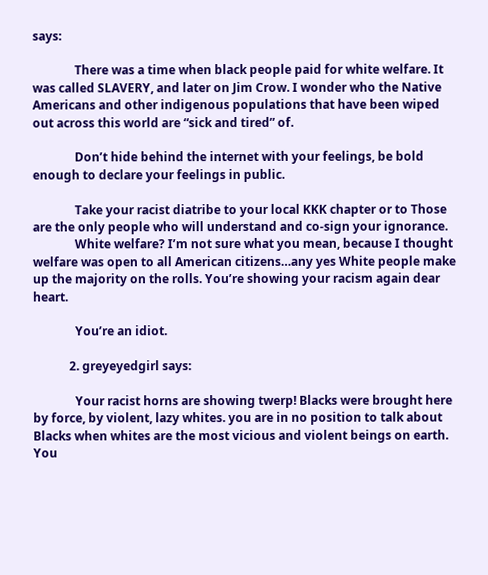says:

              There was a time when black people paid for white welfare. It was called SLAVERY, and later on Jim Crow. I wonder who the Native Americans and other indigenous populations that have been wiped out across this world are “sick and tired” of.

              Don’t hide behind the internet with your feelings, be bold enough to declare your feelings in public.

              Take your racist diatribe to your local KKK chapter or to Those are the only people who will understand and co-sign your ignorance.
              White welfare? I’m not sure what you mean, because I thought welfare was open to all American citizens…any yes White people make up the majority on the rolls. You’re showing your racism again dear heart.

              You’re an idiot.

            2. greyeyedgirl says:

              Your racist horns are showing twerp! Blacks were brought here by force, by violent, lazy whites. you are in no position to talk about Blacks when whites are the most vicious and violent beings on earth. You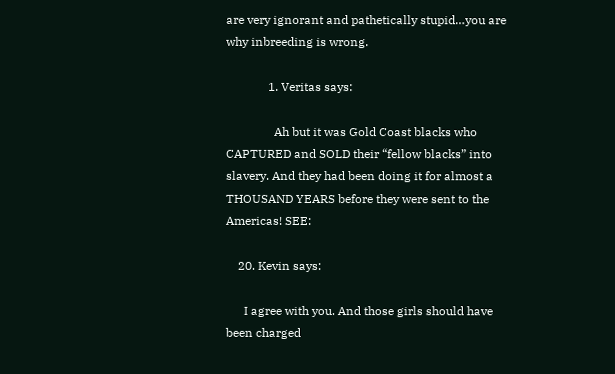are very ignorant and pathetically stupid…you are why inbreeding is wrong.

              1. Veritas says:

                Ah but it was Gold Coast blacks who CAPTURED and SOLD their “fellow blacks” into slavery. And they had been doing it for almost a THOUSAND YEARS before they were sent to the Americas! SEE:

    20. Kevin says:

      I agree with you. And those girls should have been charged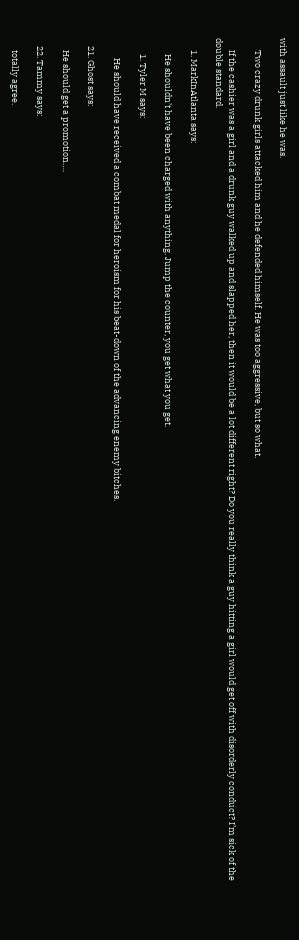with assault just like he was.

      Two crazy drunk girls attacked him and he defended himself. He was too aggressive, but so what.

      If the cashier was a girl and a drunk guy walked up and slapped her, then it would be a lot different right? Do you really think a guy hitting a girl would get off with disorderly conduct? I’m sick of the double standard.

      1. MarkInAtlanta says:

        He shouldn’t have been charged with anything. Jump the counter, you get what you get.

        1. Tyler M says:

          He should have received a combat medal for heroism for his beat-down of the advancing enemy bitches.

    21. Ghost says:

      He should get a promotion….

    22. Tammy says:

      totally agree.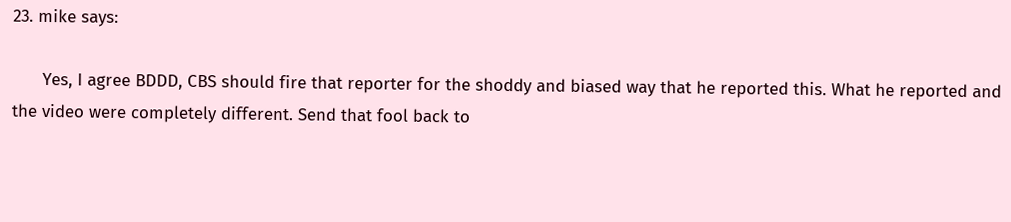23. mike says:

      Yes, I agree BDDD, CBS should fire that reporter for the shoddy and biased way that he reported this. What he reported and the video were completely different. Send that fool back to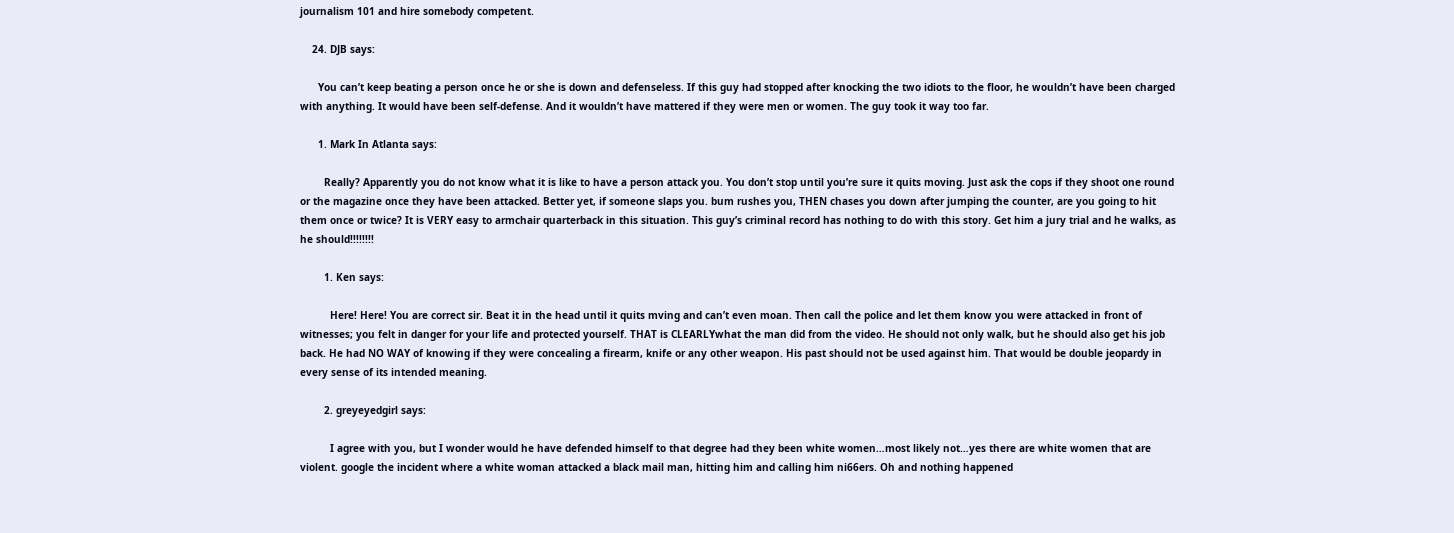journalism 101 and hire somebody competent.

    24. DJB says:

      You can’t keep beating a person once he or she is down and defenseless. If this guy had stopped after knocking the two idiots to the floor, he wouldn’t have been charged with anything. It would have been self-defense. And it wouldn’t have mattered if they were men or women. The guy took it way too far.

      1. Mark In Atlanta says:

        Really? Apparently you do not know what it is like to have a person attack you. You don’t stop until you’re sure it quits moving. Just ask the cops if they shoot one round or the magazine once they have been attacked. Better yet, if someone slaps you. bum rushes you, THEN chases you down after jumping the counter, are you going to hit them once or twice? It is VERY easy to armchair quarterback in this situation. This guy’s criminal record has nothing to do with this story. Get him a jury trial and he walks, as he should!!!!!!!!

        1. Ken says:

          Here! Here! You are correct sir. Beat it in the head until it quits mving and can’t even moan. Then call the police and let them know you were attacked in front of witnesses; you felt in danger for your life and protected yourself. THAT is CLEARLYwhat the man did from the video. He should not only walk, but he should also get his job back. He had NO WAY of knowing if they were concealing a firearm, knife or any other weapon. His past should not be used against him. That would be double jeopardy in every sense of its intended meaning.

        2. greyeyedgirl says:

          I agree with you, but I wonder would he have defended himself to that degree had they been white women…most likely not…yes there are white women that are violent. google the incident where a white woman attacked a black mail man, hitting him and calling him ni66ers. Oh and nothing happened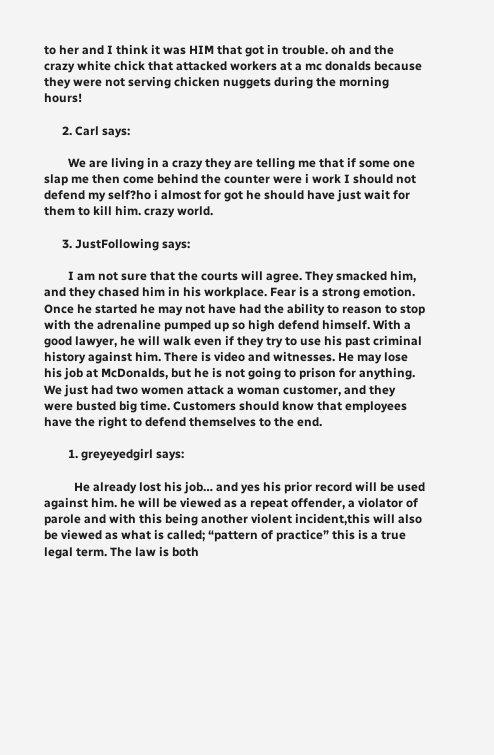to her and I think it was HIM that got in trouble. oh and the crazy white chick that attacked workers at a mc donalds because they were not serving chicken nuggets during the morning hours!

      2. Carl says:

        We are living in a crazy they are telling me that if some one slap me then come behind the counter were i work I should not defend my self?ho i almost for got he should have just wait for them to kill him. crazy world.

      3. JustFollowing says:

        I am not sure that the courts will agree. They smacked him, and they chased him in his workplace. Fear is a strong emotion. Once he started he may not have had the ability to reason to stop with the adrenaline pumped up so high defend himself. With a good lawyer, he will walk even if they try to use his past criminal history against him. There is video and witnesses. He may lose his job at McDonalds, but he is not going to prison for anything. We just had two women attack a woman customer, and they were busted big time. Customers should know that employees have the right to defend themselves to the end.

        1. greyeyedgirl says:

          He already lost his job… and yes his prior record will be used against him. he will be viewed as a repeat offender, a violator of parole and with this being another violent incident,this will also be viewed as what is called; “pattern of practice” this is a true legal term. The law is both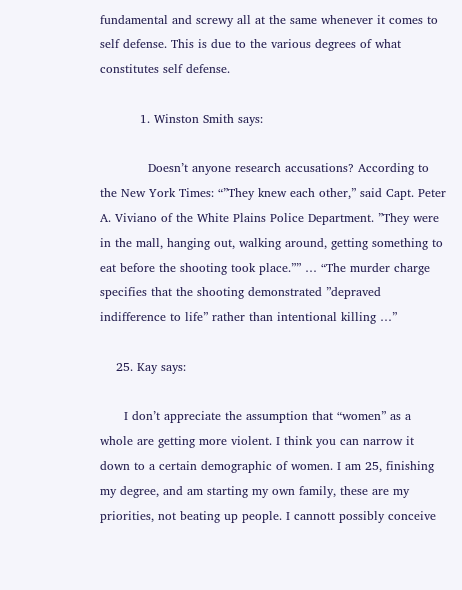fundamental and screwy all at the same whenever it comes to self defense. This is due to the various degrees of what constitutes self defense.

          1. Winston Smith says:

            Doesn’t anyone research accusations? According to the New York Times: “”They knew each other,” said Capt. Peter A. Viviano of the White Plains Police Department. ”They were in the mall, hanging out, walking around, getting something to eat before the shooting took place.”” … “The murder charge specifies that the shooting demonstrated ”depraved indifference to life” rather than intentional killing …”

    25. Kay says:

      I don’t appreciate the assumption that “women” as a whole are getting more violent. I think you can narrow it down to a certain demographic of women. I am 25, finishing my degree, and am starting my own family, these are my priorities, not beating up people. I cannott possibly conceive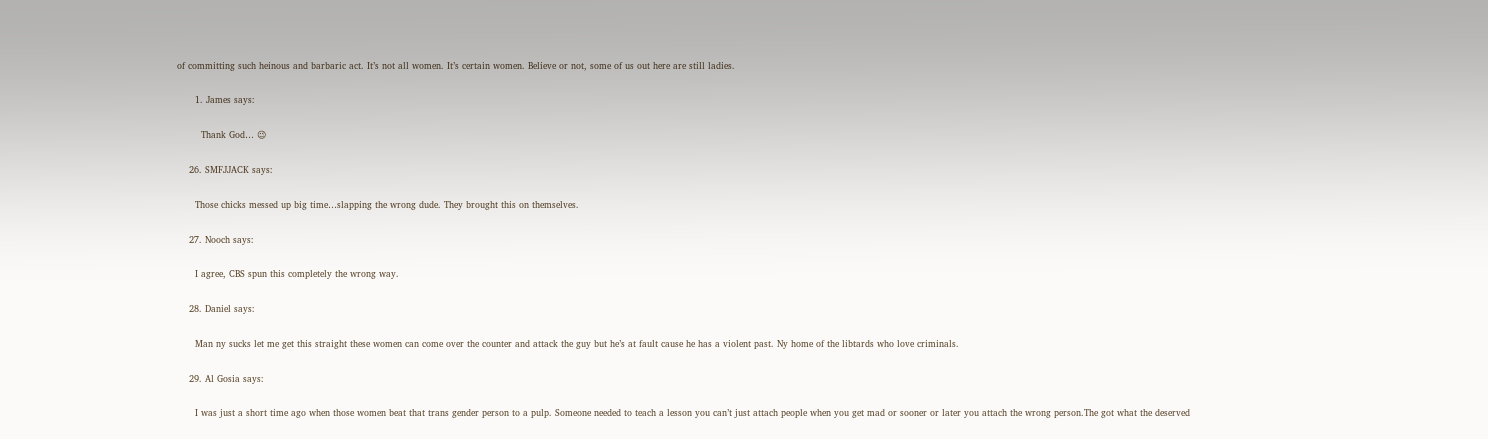of committing such heinous and barbaric act. It’s not all women. It’s certain women. Believe or not, some of us out here are still ladies.

      1. James says:

        Thank God… 😉

    26. SMFJJACK says:

      Those chicks messed up big time…slapping the wrong dude. They brought this on themselves.

    27. Nooch says:

      I agree, CBS spun this completely the wrong way.

    28. Daniel says:

      Man ny sucks let me get this straight these women can come over the counter and attack the guy but he’s at fault cause he has a violent past. Ny home of the libtards who love criminals.

    29. Al Gosia says:

      I was just a short time ago when those women beat that trans gender person to a pulp. Someone needed to teach a lesson you can’t just attach people when you get mad or sooner or later you attach the wrong person.The got what the deserved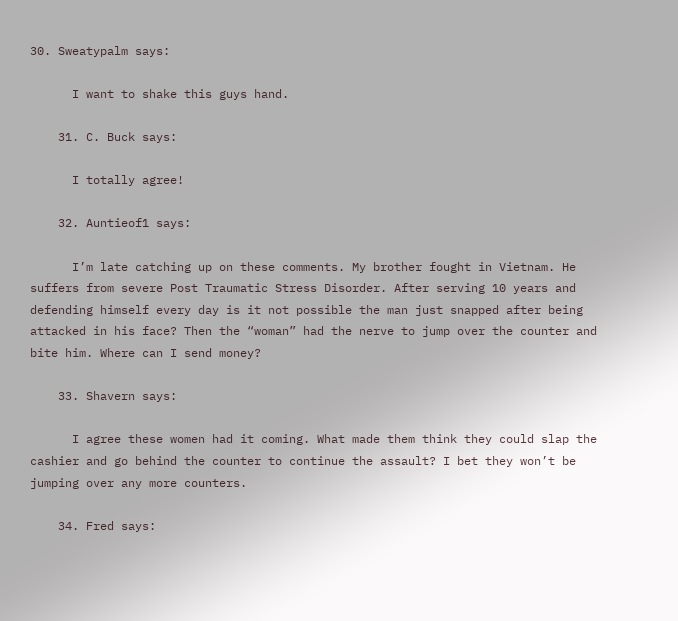30. Sweatypalm says:

      I want to shake this guys hand.

    31. C. Buck says:

      I totally agree!

    32. Auntieof1 says:

      I’m late catching up on these comments. My brother fought in Vietnam. He suffers from severe Post Traumatic Stress Disorder. After serving 10 years and defending himself every day is it not possible the man just snapped after being attacked in his face? Then the “woman” had the nerve to jump over the counter and bite him. Where can I send money?

    33. Shavern says:

      I agree these women had it coming. What made them think they could slap the cashier and go behind the counter to continue the assault? I bet they won’t be jumping over any more counters.

    34. Fred says: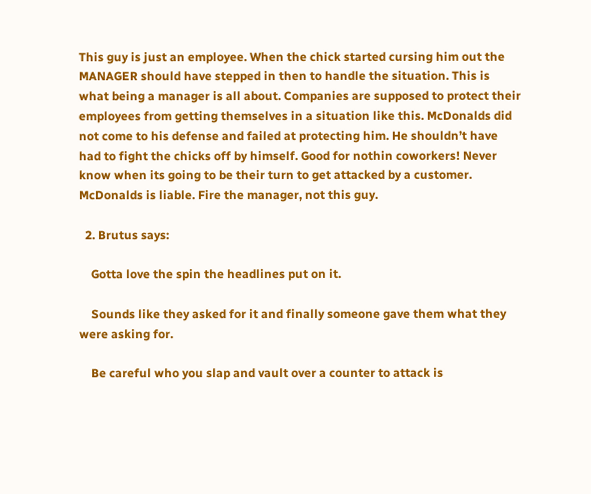This guy is just an employee. When the chick started cursing him out the MANAGER should have stepped in then to handle the situation. This is what being a manager is all about. Companies are supposed to protect their employees from getting themselves in a situation like this. McDonalds did not come to his defense and failed at protecting him. He shouldn’t have had to fight the chicks off by himself. Good for nothin coworkers! Never know when its going to be their turn to get attacked by a customer. McDonalds is liable. Fire the manager, not this guy.

  2. Brutus says:

    Gotta love the spin the headlines put on it.

    Sounds like they asked for it and finally someone gave them what they were asking for.

    Be careful who you slap and vault over a counter to attack is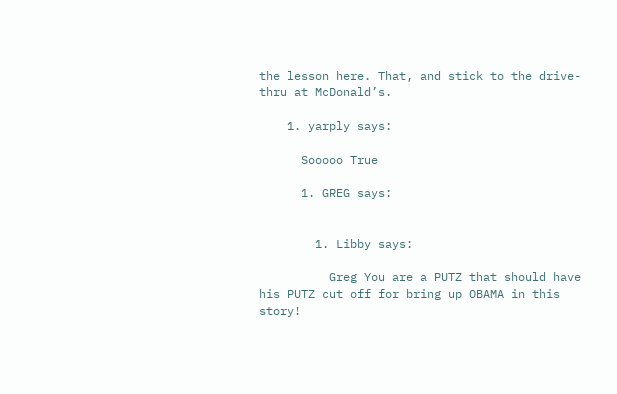the lesson here. That, and stick to the drive-thru at McDonald’s.

    1. yarply says:

      Sooooo True

      1. GREG says:


        1. Libby says:

          Greg You are a PUTZ that should have his PUTZ cut off for bring up OBAMA in this story!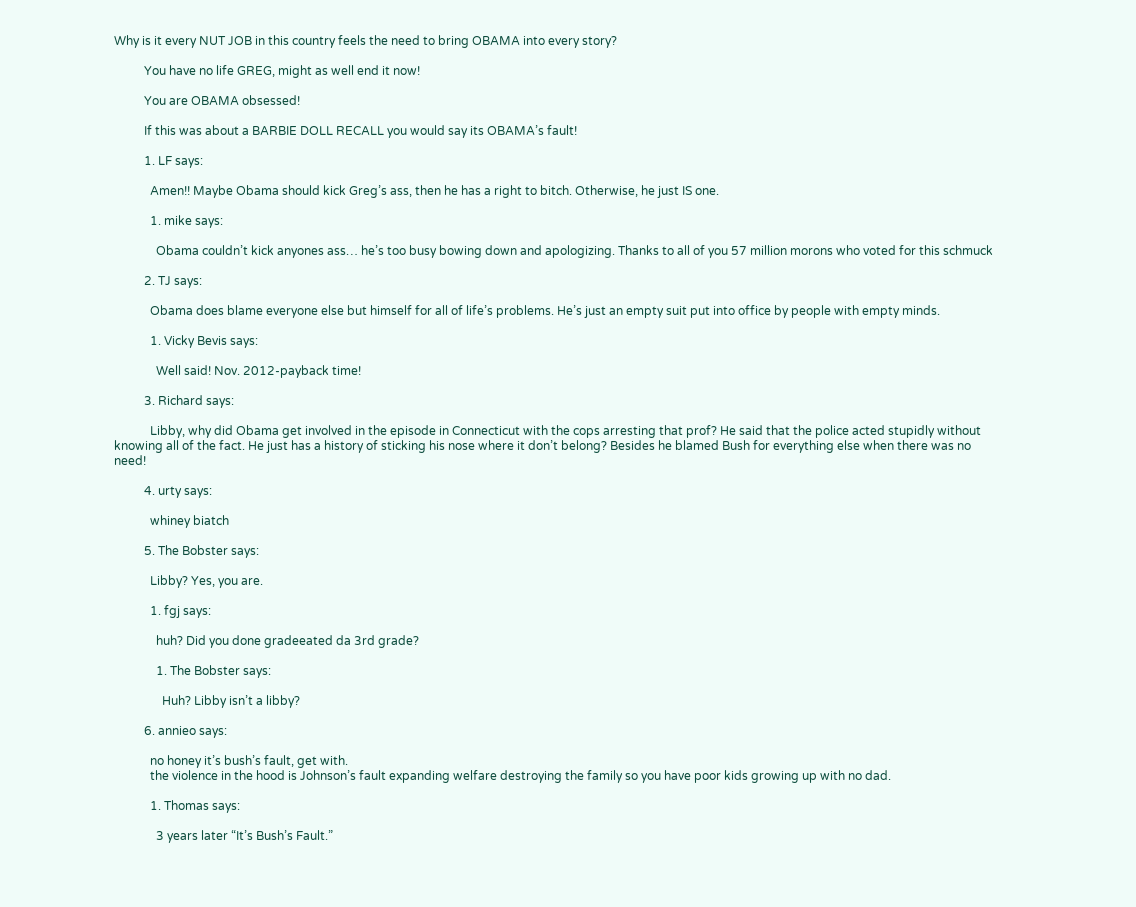Why is it every NUT JOB in this country feels the need to bring OBAMA into every story?

          You have no life GREG, might as well end it now!

          You are OBAMA obsessed!

          If this was about a BARBIE DOLL RECALL you would say its OBAMA’s fault!

          1. LF says:

            Amen!! Maybe Obama should kick Greg’s ass, then he has a right to bitch. Otherwise, he just IS one.

            1. mike says:

              Obama couldn’t kick anyones ass… he’s too busy bowing down and apologizing. Thanks to all of you 57 million morons who voted for this schmuck

          2. TJ says:

            Obama does blame everyone else but himself for all of life’s problems. He’s just an empty suit put into office by people with empty minds.

            1. Vicky Bevis says:

              Well said! Nov. 2012-payback time!

          3. Richard says:

            Libby, why did Obama get involved in the episode in Connecticut with the cops arresting that prof? He said that the police acted stupidly without knowing all of the fact. He just has a history of sticking his nose where it don’t belong? Besides he blamed Bush for everything else when there was no need!

          4. urty says:

            whiney biatch

          5. The Bobster says:

            Libby? Yes, you are.

            1. fgj says:

              huh? Did you done gradeeated da 3rd grade?

              1. The Bobster says:

                Huh? Libby isn’t a libby?

          6. annieo says:

            no honey it’s bush’s fault, get with.
            the violence in the hood is Johnson’s fault expanding welfare destroying the family so you have poor kids growing up with no dad.

            1. Thomas says:

              3 years later “It’s Bush’s Fault.”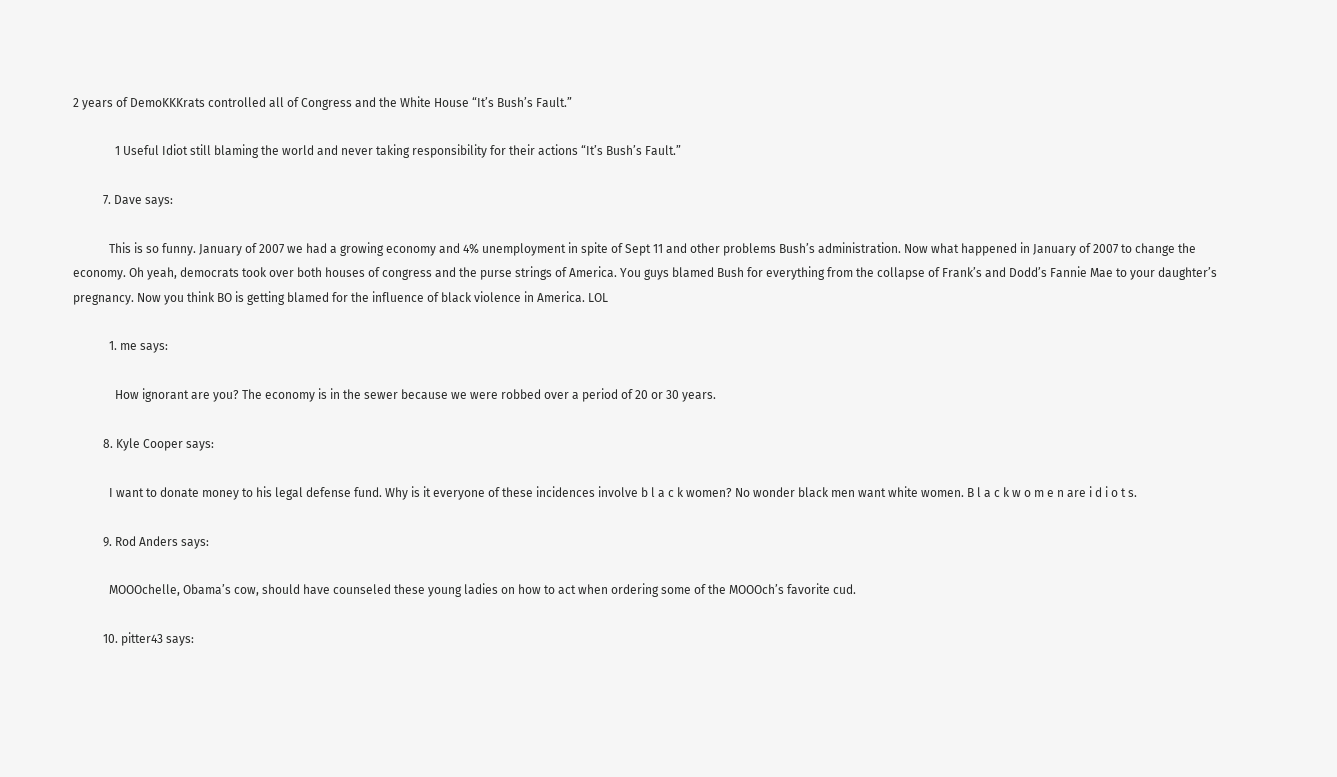2 years of DemoKKKrats controlled all of Congress and the White House “It’s Bush’s Fault.”

              1 Useful Idiot still blaming the world and never taking responsibility for their actions “It’s Bush’s Fault.”

          7. Dave says:

            This is so funny. January of 2007 we had a growing economy and 4% unemployment in spite of Sept 11 and other problems Bush’s administration. Now what happened in January of 2007 to change the economy. Oh yeah, democrats took over both houses of congress and the purse strings of America. You guys blamed Bush for everything from the collapse of Frank’s and Dodd’s Fannie Mae to your daughter’s pregnancy. Now you think BO is getting blamed for the influence of black violence in America. LOL

            1. me says:

              How ignorant are you? The economy is in the sewer because we were robbed over a period of 20 or 30 years.

          8. Kyle Cooper says:

            I want to donate money to his legal defense fund. Why is it everyone of these incidences involve b l a c k women? No wonder black men want white women. B l a c k w o m e n are i d i o t s.

          9. Rod Anders says:

            MOOOchelle, Obama’s cow, should have counseled these young ladies on how to act when ordering some of the MOOOch’s favorite cud.

          10. pitter43 says: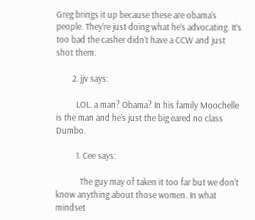Greg brings it up because these are obama’s people. They’re just doing what he’s advocating. It’s too bad the casher didn’t have a CCW and just shot them.

        2. jjv says:

          LOL. a man? Obama? In his family Moochelle is the man and he’s just the big eared no class Dumbo.

          1. Cee says:

            The guy may of taken it too far but we don’t know anything about those women. In what mindset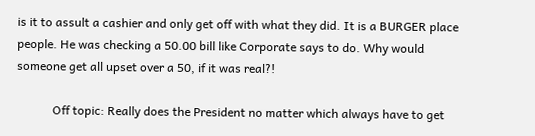is it to assult a cashier and only get off with what they did. It is a BURGER place people. He was checking a 50.00 bill like Corporate says to do. Why would someone get all upset over a 50, if it was real?!

            Off topic: Really does the President no matter which always have to get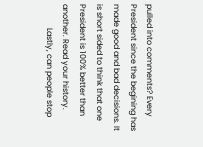pulled into comments? Every President since the begining has made good and bad decisions. It is short sided to think that one President is 100% better than another. Read your history.
            Lastly, can people stop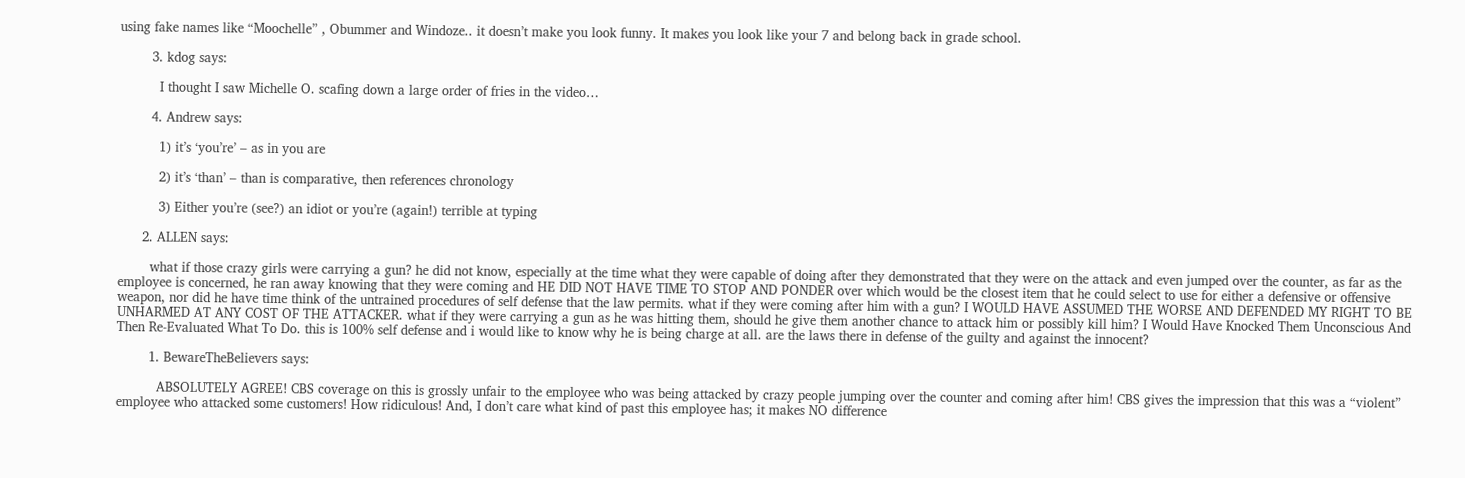using fake names like “Moochelle” , Obummer and Windoze.. it doesn’t make you look funny. It makes you look like your 7 and belong back in grade school.

        3. kdog says:

          I thought I saw Michelle O. scafing down a large order of fries in the video…

        4. Andrew says:

          1) it’s ‘you’re’ – as in you are

          2) it’s ‘than’ – than is comparative, then references chronology

          3) Either you’re (see?) an idiot or you’re (again!) terrible at typing

      2. ALLEN says:

        what if those crazy girls were carrying a gun? he did not know, especially at the time what they were capable of doing after they demonstrated that they were on the attack and even jumped over the counter, as far as the employee is concerned, he ran away knowing that they were coming and HE DID NOT HAVE TIME TO STOP AND PONDER over which would be the closest item that he could select to use for either a defensive or offensive weapon, nor did he have time think of the untrained procedures of self defense that the law permits. what if they were coming after him with a gun? I WOULD HAVE ASSUMED THE WORSE AND DEFENDED MY RIGHT TO BE UNHARMED AT ANY COST OF THE ATTACKER. what if they were carrying a gun as he was hitting them, should he give them another chance to attack him or possibly kill him? I Would Have Knocked Them Unconscious And Then Re-Evaluated What To Do. this is 100% self defense and i would like to know why he is being charge at all. are the laws there in defense of the guilty and against the innocent?

        1. BewareTheBelievers says:

          ABSOLUTELY AGREE! CBS coverage on this is grossly unfair to the employee who was being attacked by crazy people jumping over the counter and coming after him! CBS gives the impression that this was a “violent” employee who attacked some customers! How ridiculous! And, I don’t care what kind of past this employee has; it makes NO difference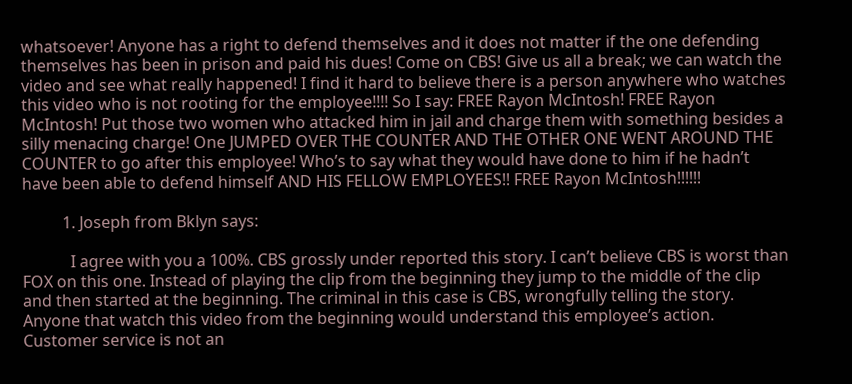whatsoever! Anyone has a right to defend themselves and it does not matter if the one defending themselves has been in prison and paid his dues! Come on CBS! Give us all a break; we can watch the video and see what really happened! I find it hard to believe there is a person anywhere who watches this video who is not rooting for the employee!!!! So I say: FREE Rayon McIntosh! FREE Rayon McIntosh! Put those two women who attacked him in jail and charge them with something besides a silly menacing charge! One JUMPED OVER THE COUNTER AND THE OTHER ONE WENT AROUND THE COUNTER to go after this employee! Who’s to say what they would have done to him if he hadn’t have been able to defend himself AND HIS FELLOW EMPLOYEES!! FREE Rayon McIntosh!!!!!!

          1. Joseph from Bklyn says:

            I agree with you a 100%. CBS grossly under reported this story. I can’t believe CBS is worst than FOX on this one. Instead of playing the clip from the beginning they jump to the middle of the clip and then started at the beginning. The criminal in this case is CBS, wrongfully telling the story. Anyone that watch this video from the beginning would understand this employee’s action. Customer service is not an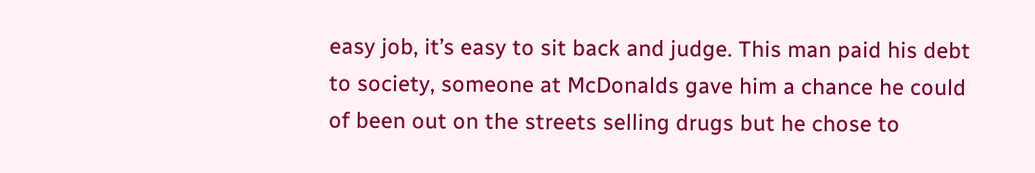easy job, it’s easy to sit back and judge. This man paid his debt to society, someone at McDonalds gave him a chance he could of been out on the streets selling drugs but he chose to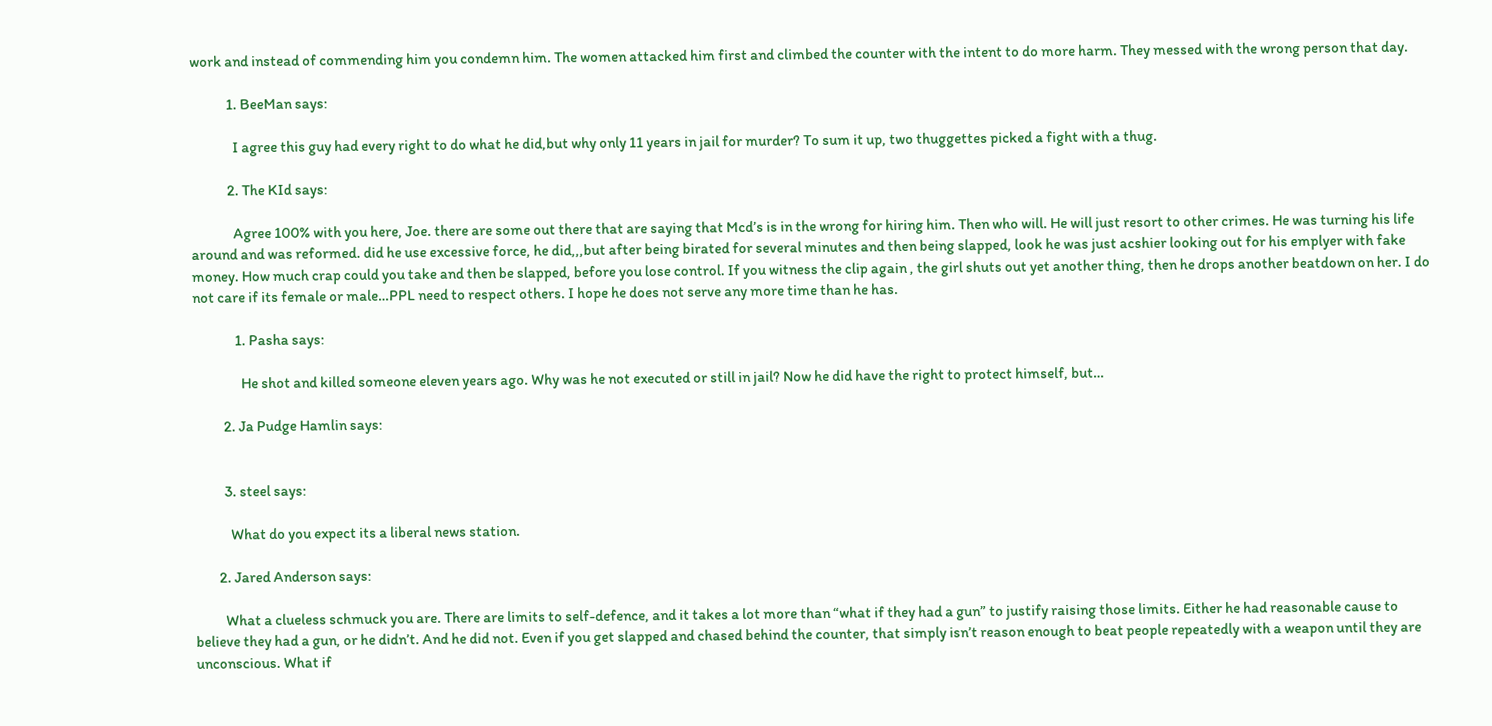work and instead of commending him you condemn him. The women attacked him first and climbed the counter with the intent to do more harm. They messed with the wrong person that day.

            1. BeeMan says:

              I agree this guy had every right to do what he did,but why only 11 years in jail for murder? To sum it up, two thuggettes picked a fight with a thug.

            2. The KId says:

              Agree 100% with you here, Joe. there are some out there that are saying that Mcd’s is in the wrong for hiring him. Then who will. He will just resort to other crimes. He was turning his life around and was reformed. did he use excessive force, he did,,,but after being birated for several minutes and then being slapped, look he was just acshier looking out for his emplyer with fake money. How much crap could you take and then be slapped, before you lose control. If you witness the clip again , the girl shuts out yet another thing, then he drops another beatdown on her. I do not care if its female or male…PPL need to respect others. I hope he does not serve any more time than he has.

              1. Pasha says:

                He shot and killed someone eleven years ago. Why was he not executed or still in jail? Now he did have the right to protect himself, but…

          2. Ja Pudge Hamlin says:


          3. steel says:

            What do you expect its a liberal news station.

        2. Jared Anderson says:

          What a clueless schmuck you are. There are limits to self-defence, and it takes a lot more than “what if they had a gun” to justify raising those limits. Either he had reasonable cause to believe they had a gun, or he didn’t. And he did not. Even if you get slapped and chased behind the counter, that simply isn’t reason enough to beat people repeatedly with a weapon until they are unconscious. What if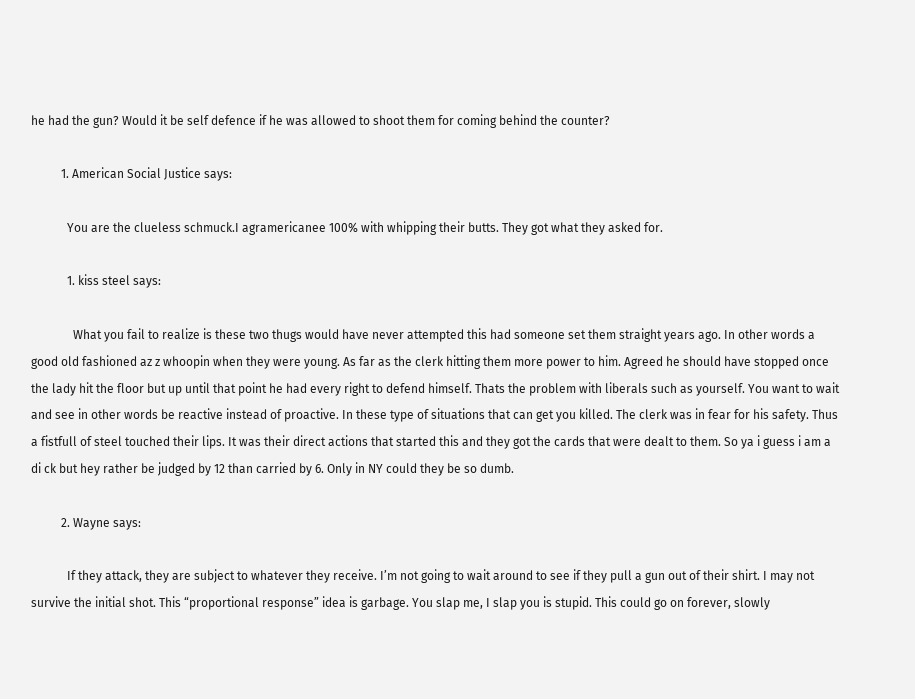he had the gun? Would it be self defence if he was allowed to shoot them for coming behind the counter?

          1. American Social Justice says:

            You are the clueless schmuck.I agramericanee 100% with whipping their butts. They got what they asked for.

            1. kiss steel says:

              What you fail to realize is these two thugs would have never attempted this had someone set them straight years ago. In other words a good old fashioned az z whoopin when they were young. As far as the clerk hitting them more power to him. Agreed he should have stopped once the lady hit the floor but up until that point he had every right to defend himself. Thats the problem with liberals such as yourself. You want to wait and see in other words be reactive instead of proactive. In these type of situations that can get you killed. The clerk was in fear for his safety. Thus a fistfull of steel touched their lips. It was their direct actions that started this and they got the cards that were dealt to them. So ya i guess i am a di ck but hey rather be judged by 12 than carried by 6. Only in NY could they be so dumb.

          2. Wayne says:

            If they attack, they are subject to whatever they receive. I’m not going to wait around to see if they pull a gun out of their shirt. I may not survive the initial shot. This “proportional response” idea is garbage. You slap me, I slap you is stupid. This could go on forever, slowly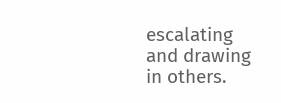escalating and drawing in others.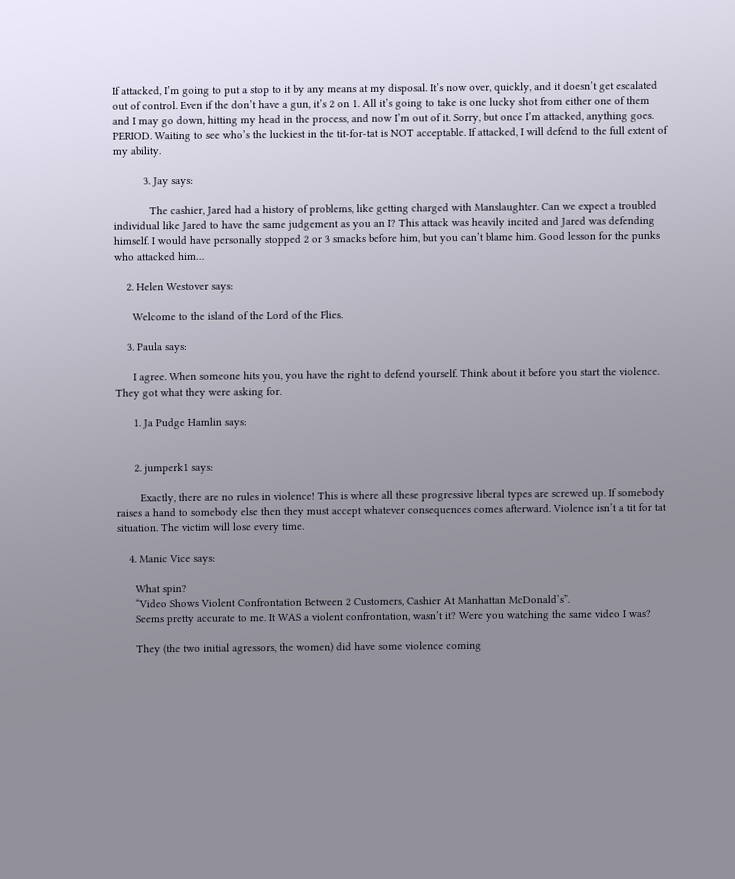If attacked, I’m going to put a stop to it by any means at my disposal. It’s now over, quickly, and it doesn’t get escalated out of control. Even if the don’t have a gun, it’s 2 on 1. All it’s going to take is one lucky shot from either one of them and I may go down, hitting my head in the process, and now I’m out of it. Sorry, but once I’m attacked, anything goes. PERIOD. Waiting to see who’s the luckiest in the tit-for-tat is NOT acceptable. If attacked, I will defend to the full extent of my ability.

          3. Jay says:

            The cashier, Jared had a history of problems, like getting charged with Manslaughter. Can we expect a troubled individual like Jared to have the same judgement as you an I? This attack was heavily incited and Jared was defending himself. I would have personally stopped 2 or 3 smacks before him, but you can’t blame him. Good lesson for the punks who attacked him…

    2. Helen Westover says:

      Welcome to the island of the Lord of the Flies.

    3. Paula says:

      I agree. When someone hits you, you have the right to defend yourself. Think about it before you start the violence. They got what they were asking for.

      1. Ja Pudge Hamlin says:


      2. jumperk1 says:

        Exactly, there are no rules in violence! This is where all these progressive liberal types are screwed up. If somebody raises a hand to somebody else then they must accept whatever consequences comes afterward. Violence isn’t a tit for tat situation. The victim will lose every time.

    4. Manic Vice says:

      What spin?
      “Video Shows Violent Confrontation Between 2 Customers, Cashier At Manhattan McDonald’s”.
      Seems pretty accurate to me. It WAS a violent confrontation, wasn’t it? Were you watching the same video I was?

      They (the two initial agressors, the women) did have some violence coming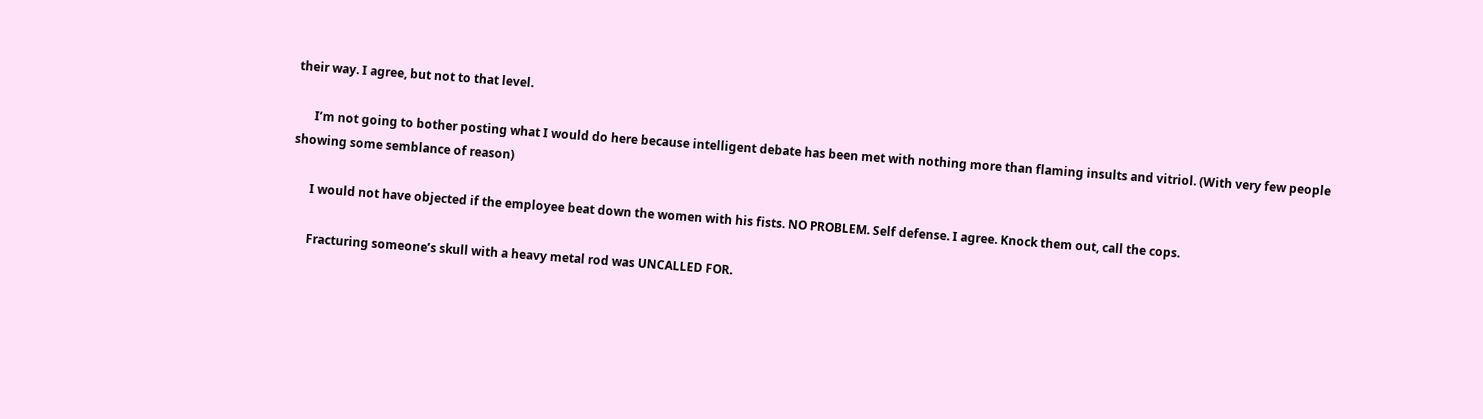their way. I agree, but not to that level.

      I’m not going to bother posting what I would do here because intelligent debate has been met with nothing more than flaming insults and vitriol. (With very few people showing some semblance of reason)

      I would not have objected if the employee beat down the women with his fists. NO PROBLEM. Self defense. I agree. Knock them out, call the cops.

      Fracturing someone’s skull with a heavy metal rod was UNCALLED FOR.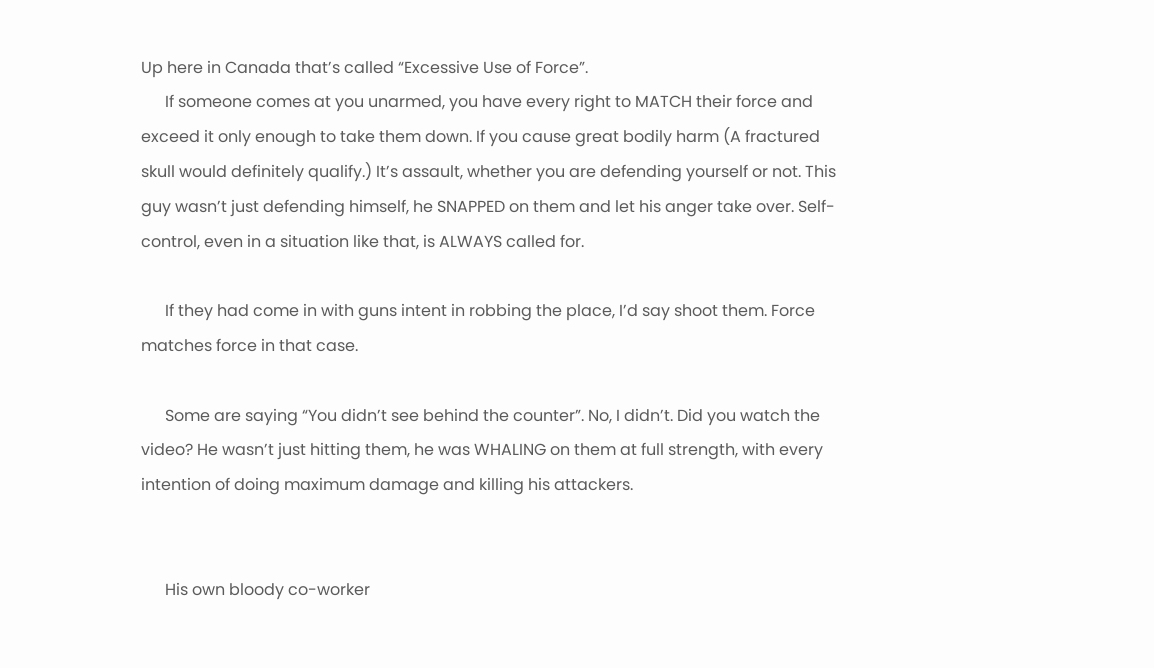Up here in Canada that’s called “Excessive Use of Force”.
      If someone comes at you unarmed, you have every right to MATCH their force and exceed it only enough to take them down. If you cause great bodily harm (A fractured skull would definitely qualify.) It’s assault, whether you are defending yourself or not. This guy wasn’t just defending himself, he SNAPPED on them and let his anger take over. Self-control, even in a situation like that, is ALWAYS called for.

      If they had come in with guns intent in robbing the place, I’d say shoot them. Force matches force in that case.

      Some are saying “You didn’t see behind the counter”. No, I didn’t. Did you watch the video? He wasn’t just hitting them, he was WHALING on them at full strength, with every intention of doing maximum damage and killing his attackers.


      His own bloody co-worker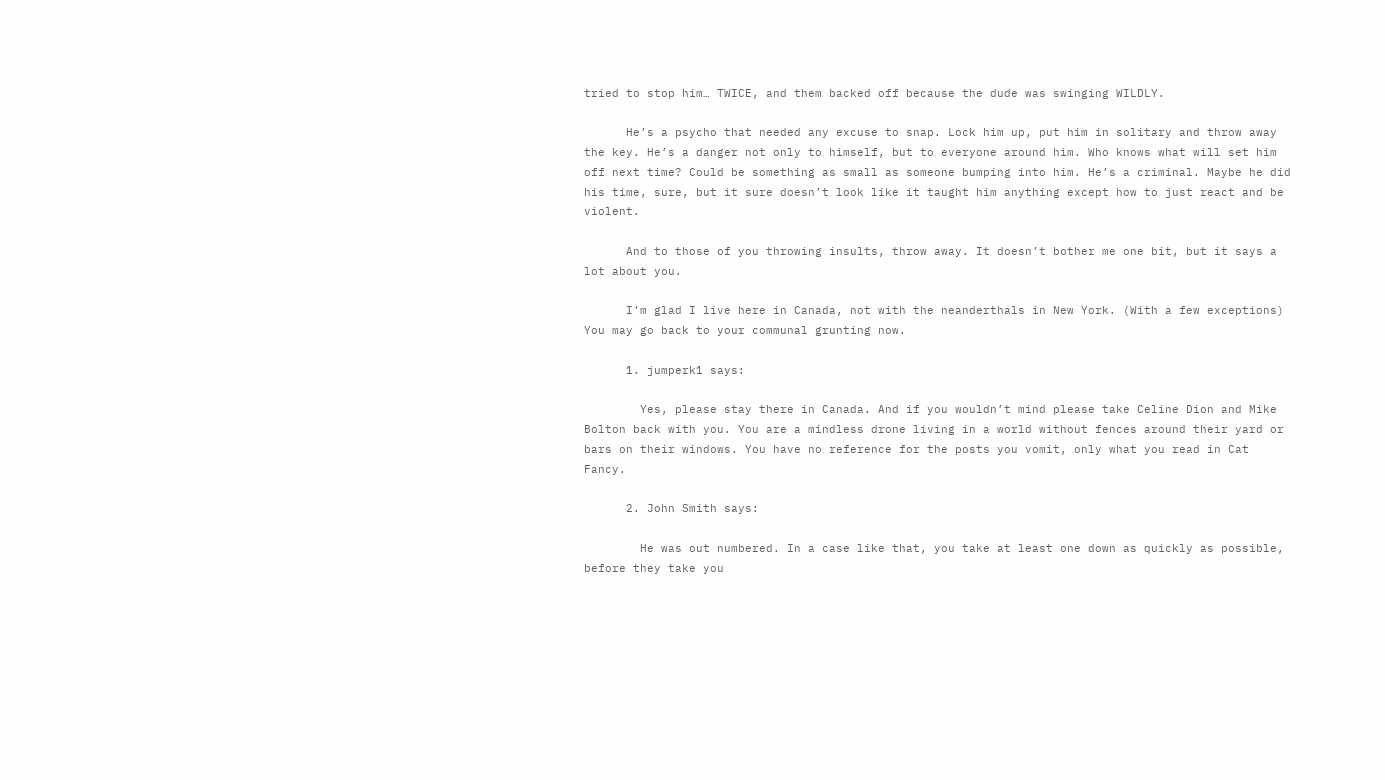tried to stop him… TWICE, and them backed off because the dude was swinging WILDLY.

      He’s a psycho that needed any excuse to snap. Lock him up, put him in solitary and throw away the key. He’s a danger not only to himself, but to everyone around him. Who knows what will set him off next time? Could be something as small as someone bumping into him. He’s a criminal. Maybe he did his time, sure, but it sure doesn’t look like it taught him anything except how to just react and be violent.

      And to those of you throwing insults, throw away. It doesn’t bother me one bit, but it says a lot about you.

      I’m glad I live here in Canada, not with the neanderthals in New York. (With a few exceptions) You may go back to your communal grunting now.

      1. jumperk1 says:

        Yes, please stay there in Canada. And if you wouldn’t mind please take Celine Dion and Mike Bolton back with you. You are a mindless drone living in a world without fences around their yard or bars on their windows. You have no reference for the posts you vomit, only what you read in Cat Fancy.

      2. John Smith says:

        He was out numbered. In a case like that, you take at least one down as quickly as possible, before they take you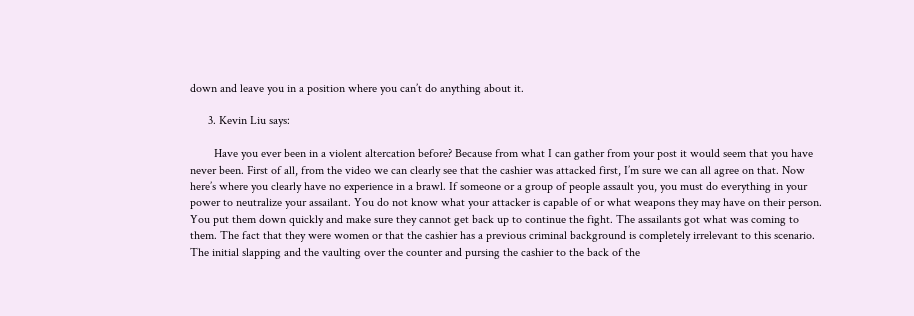down and leave you in a position where you can’t do anything about it.

      3. Kevin Liu says:

        Have you ever been in a violent altercation before? Because from what I can gather from your post it would seem that you have never been. First of all, from the video we can clearly see that the cashier was attacked first, I’m sure we can all agree on that. Now here’s where you clearly have no experience in a brawl. If someone or a group of people assault you, you must do everything in your power to neutralize your assailant. You do not know what your attacker is capable of or what weapons they may have on their person. You put them down quickly and make sure they cannot get back up to continue the fight. The assailants got what was coming to them. The fact that they were women or that the cashier has a previous criminal background is completely irrelevant to this scenario. The initial slapping and the vaulting over the counter and pursing the cashier to the back of the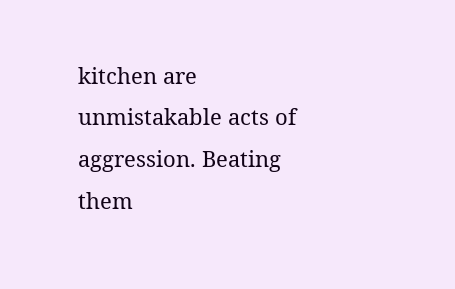kitchen are unmistakable acts of aggression. Beating them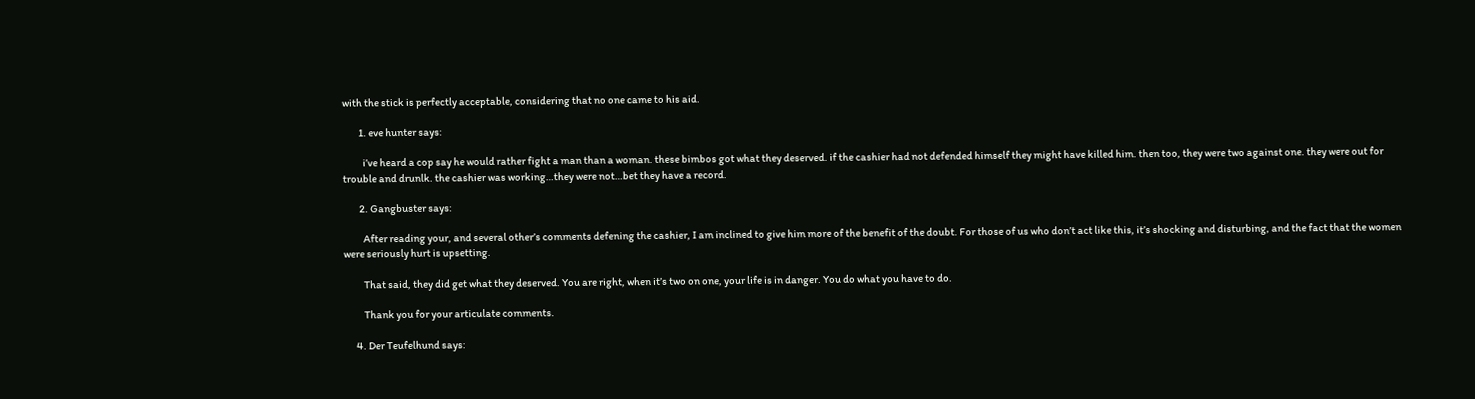with the stick is perfectly acceptable, considering that no one came to his aid.

        1. eve hunter says:

          i’ve heard a cop say he would rather fight a man than a woman. these bimbos got what they deserved. if the cashier had not defended himself they might have killed him. then too, they were two against one. they were out for trouble and drunlk. the cashier was working…they were not…bet they have a record.

        2. Gangbuster says:

          After reading your, and several other’s comments defening the cashier, I am inclined to give him more of the benefit of the doubt. For those of us who don’t act like this, it’s shocking and disturbing, and the fact that the women were seriously hurt is upsetting.

          That said, they did get what they deserved. You are right, when it’s two on one, your life is in danger. You do what you have to do.

          Thank you for your articulate comments.

      4. Der Teufelhund says: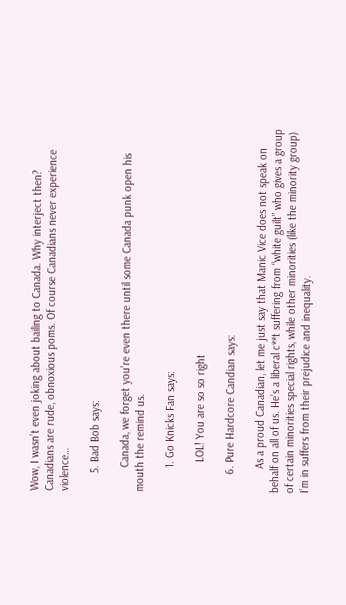Wow, I wasn’t even joking about bailing to Canada. Why interject then? Canadians are rude, obnoxious poms. Of course Canadians never experience violence…

      5. Bad Bob says:

        Canada, we forget you’re even there until some Canada punk open his mouth the remind us.

        1. Go Knicks Fan says:

          LOL! You are so so right

      6. Pure Hardcore Candian says:

        As a proud Canadian, let me just say that Manic Vice does not speak on behalf on all of us. He’s a liberal c**t suffering from “white guilt” who gives a group of certain minorities special rights, while other minorities (like the minority group) I’m in suffers from their prejudice and inequality.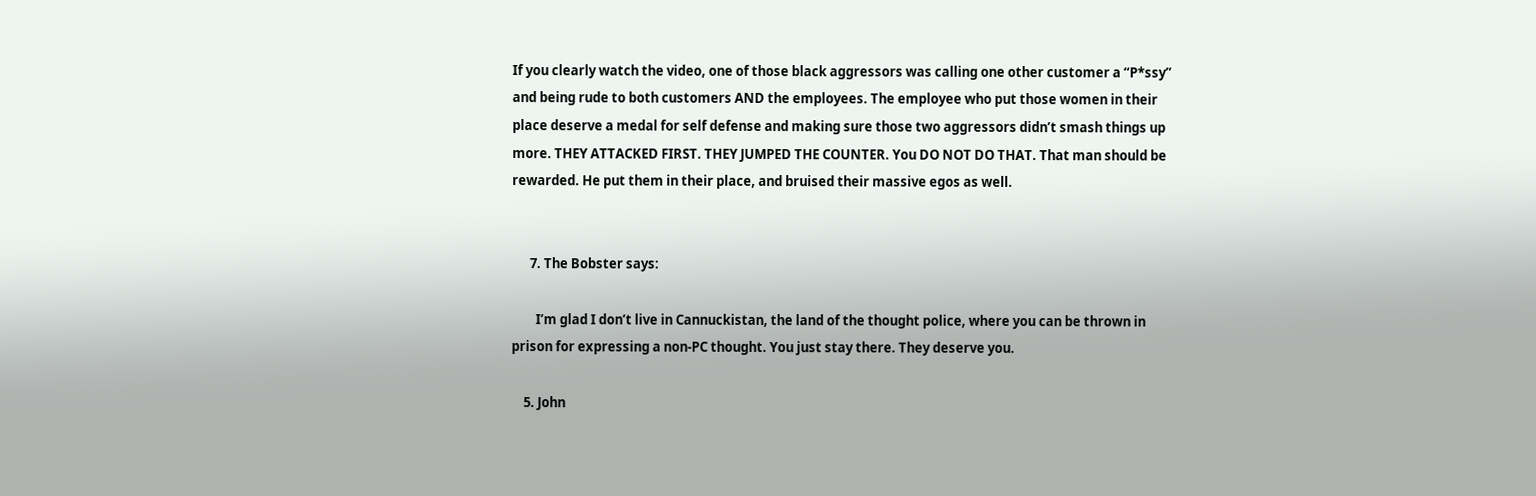If you clearly watch the video, one of those black aggressors was calling one other customer a “P*ssy” and being rude to both customers AND the employees. The employee who put those women in their place deserve a medal for self defense and making sure those two aggressors didn’t smash things up more. THEY ATTACKED FIRST. THEY JUMPED THE COUNTER. You DO NOT DO THAT. That man should be rewarded. He put them in their place, and bruised their massive egos as well.


      7. The Bobster says:

        I’m glad I don’t live in Cannuckistan, the land of the thought police, where you can be thrown in prison for expressing a non-PC thought. You just stay there. They deserve you.

    5. John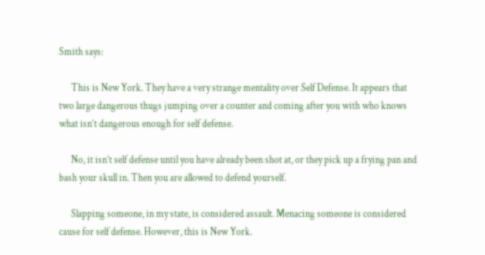Smith says:

      This is New York. They have a very strange mentality over Self Defense. It appears that two large dangerous thugs jumping over a counter and coming after you with who knows what isn’t dangerous enough for self defense.

      No, it isn’t self defense until you have already been shot at, or they pick up a frying pan and bash your skull in. Then you are allowed to defend yourself.

      Slapping someone, in my state, is considered assault. Menacing someone is considered cause for self defense. However, this is New York.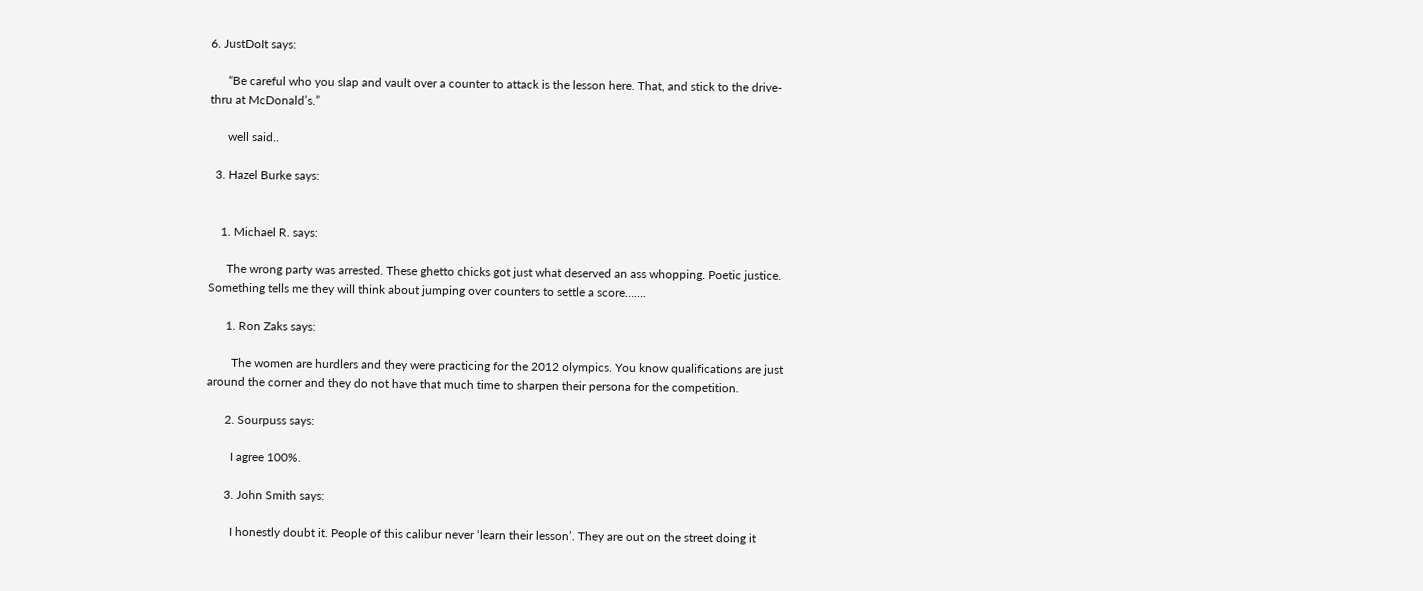6. JustDoIt says:

      “Be careful who you slap and vault over a counter to attack is the lesson here. That, and stick to the drive-thru at McDonald’s.”

      well said..

  3. Hazel Burke says:


    1. Michael R. says:

      The wrong party was arrested. These ghetto chicks got just what deserved an ass whopping. Poetic justice. Something tells me they will think about jumping over counters to settle a score…….

      1. Ron Zaks says:

        The women are hurdlers and they were practicing for the 2012 olympics. You know qualifications are just around the corner and they do not have that much time to sharpen their persona for the competition.

      2. Sourpuss says:

        I agree 100%.

      3. John Smith says:

        I honestly doubt it. People of this calibur never ‘learn their lesson’. They are out on the street doing it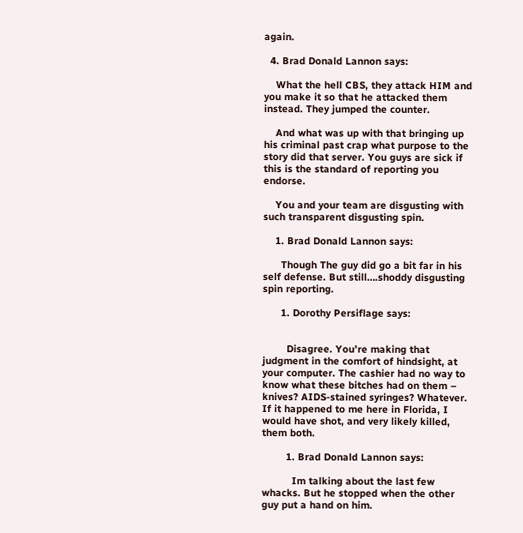again.

  4. Brad Donald Lannon says:

    What the hell CBS, they attack HIM and you make it so that he attacked them instead. They jumped the counter.

    And what was up with that bringing up his criminal past crap what purpose to the story did that server. You guys are sick if this is the standard of reporting you endorse.

    You and your team are disgusting with such transparent disgusting spin.

    1. Brad Donald Lannon says:

      Though The guy did go a bit far in his self defense. But still….shoddy disgusting spin reporting.

      1. Dorothy Persiflage says:


        Disagree. You’re making that judgment in the comfort of hindsight, at your computer. The cashier had no way to know what these bitches had on them – knives? AIDS-stained syringes? Whatever. If it happened to me here in Florida, I would have shot, and very likely killed, them both.

        1. Brad Donald Lannon says:

          Im talking about the last few whacks. But he stopped when the other guy put a hand on him.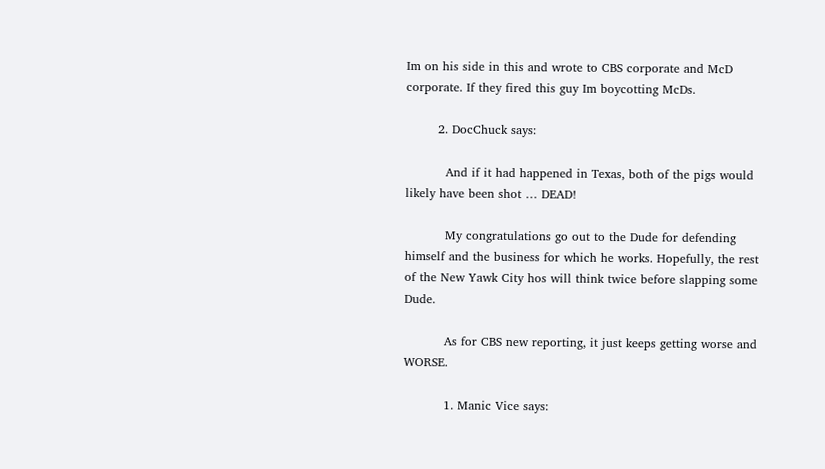Im on his side in this and wrote to CBS corporate and McD corporate. If they fired this guy Im boycotting McDs.

        2. DocChuck says:

          And if it had happened in Texas, both of the pigs would likely have been shot … DEAD!

          My congratulations go out to the Dude for defending himself and the business for which he works. Hopefully, the rest of the New Yawk City hos will think twice before slapping some Dude.

          As for CBS new reporting, it just keeps getting worse and WORSE.

          1. Manic Vice says: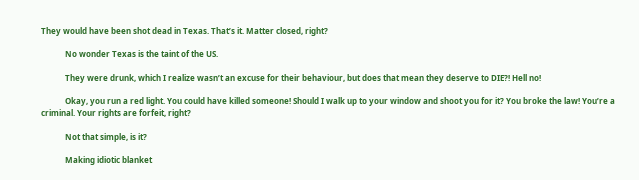They would have been shot dead in Texas. That’s it. Matter closed, right?

            No wonder Texas is the taint of the US.

            They were drunk, which I realize wasn’t an excuse for their behaviour, but does that mean they deserve to DIE?! Hell no!

            Okay, you run a red light. You could have killed someone! Should I walk up to your window and shoot you for it? You broke the law! You’re a criminal. Your rights are forfeit, right?

            Not that simple, is it?

            Making idiotic blanket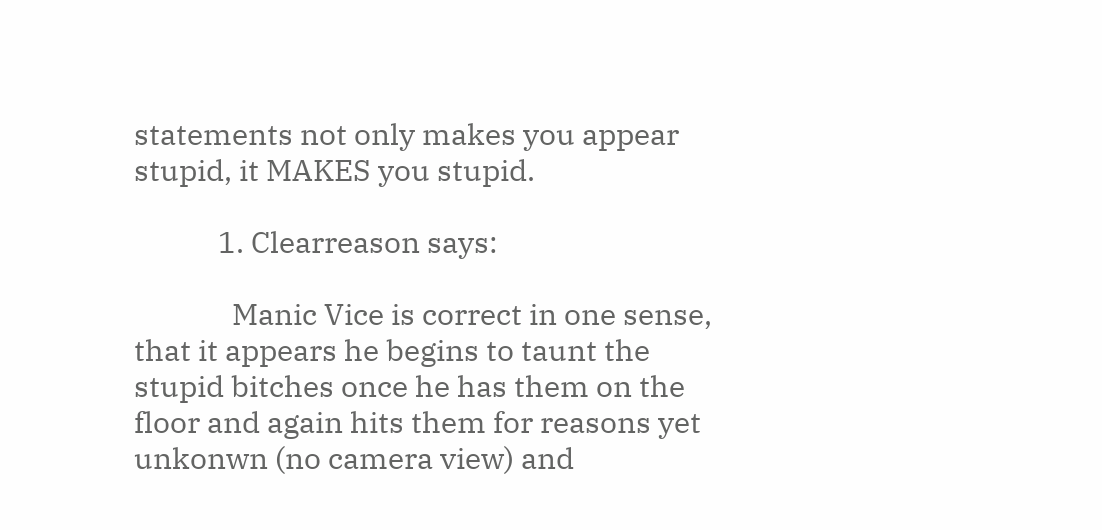statements not only makes you appear stupid, it MAKES you stupid.

            1. Clearreason says:

              Manic Vice is correct in one sense, that it appears he begins to taunt the stupid bitches once he has them on the floor and again hits them for reasons yet unkonwn (no camera view) and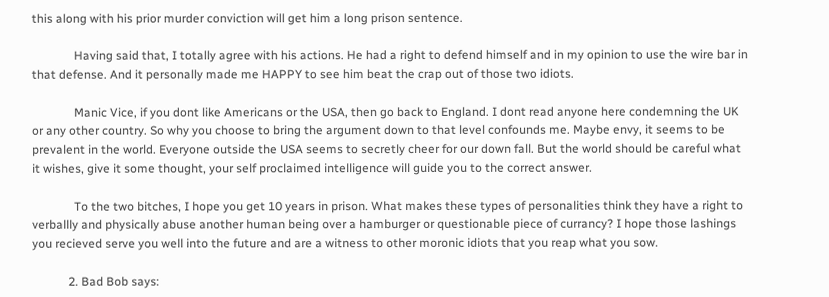this along with his prior murder conviction will get him a long prison sentence.

              Having said that, I totally agree with his actions. He had a right to defend himself and in my opinion to use the wire bar in that defense. And it personally made me HAPPY to see him beat the crap out of those two idiots.

              Manic Vice, if you dont like Americans or the USA, then go back to England. I dont read anyone here condemning the UK or any other country. So why you choose to bring the argument down to that level confounds me. Maybe envy, it seems to be prevalent in the world. Everyone outside the USA seems to secretly cheer for our down fall. But the world should be careful what it wishes, give it some thought, your self proclaimed intelligence will guide you to the correct answer.

              To the two bitches, I hope you get 10 years in prison. What makes these types of personalities think they have a right to verballly and physically abuse another human being over a hamburger or questionable piece of currancy? I hope those lashings you recieved serve you well into the future and are a witness to other moronic idiots that you reap what you sow.

            2. Bad Bob says: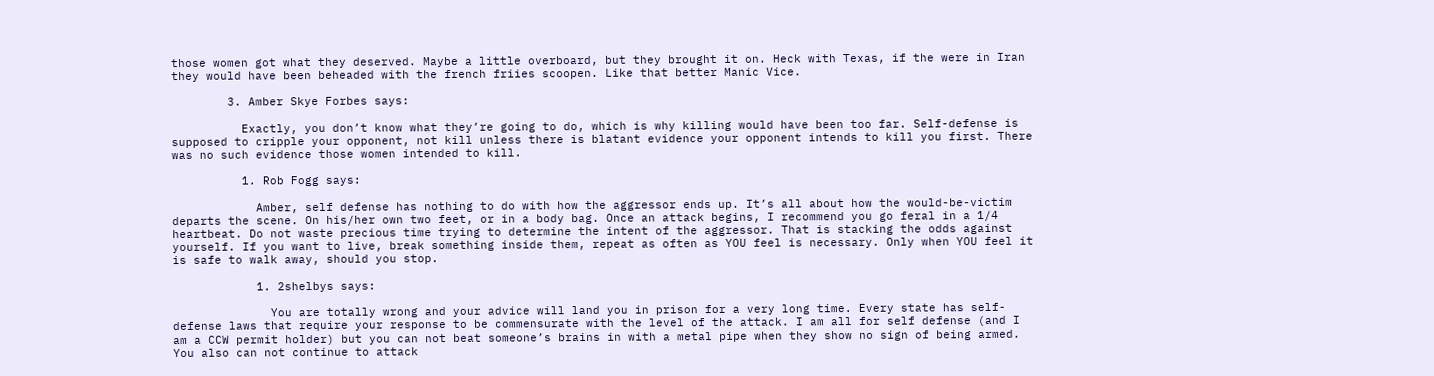those women got what they deserved. Maybe a little overboard, but they brought it on. Heck with Texas, if the were in Iran they would have been beheaded with the french friies scoopen. Like that better Manic Vice.

        3. Amber Skye Forbes says:

          Exactly, you don’t know what they’re going to do, which is why killing would have been too far. Self-defense is supposed to cripple your opponent, not kill unless there is blatant evidence your opponent intends to kill you first. There was no such evidence those women intended to kill.

          1. Rob Fogg says:

            Amber, self defense has nothing to do with how the aggressor ends up. It’s all about how the would-be-victim departs the scene. On his/her own two feet, or in a body bag. Once an attack begins, I recommend you go feral in a 1/4 heartbeat. Do not waste precious time trying to determine the intent of the aggressor. That is stacking the odds against yourself. If you want to live, break something inside them, repeat as often as YOU feel is necessary. Only when YOU feel it is safe to walk away, should you stop.

            1. 2shelbys says:

              You are totally wrong and your advice will land you in prison for a very long time. Every state has self-defense laws that require your response to be commensurate with the level of the attack. I am all for self defense (and I am a CCW permit holder) but you can not beat someone’s brains in with a metal pipe when they show no sign of being armed. You also can not continue to attack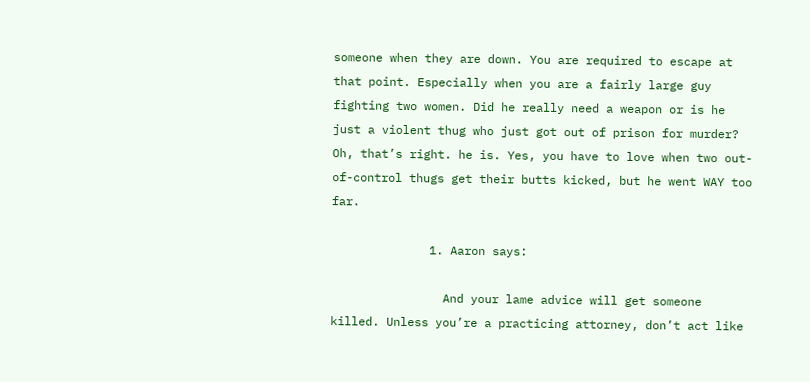someone when they are down. You are required to escape at that point. Especially when you are a fairly large guy fighting two women. Did he really need a weapon or is he just a violent thug who just got out of prison for murder? Oh, that’s right. he is. Yes, you have to love when two out-of-control thugs get their butts kicked, but he went WAY too far.

              1. Aaron says:

                And your lame advice will get someone killed. Unless you’re a practicing attorney, don’t act like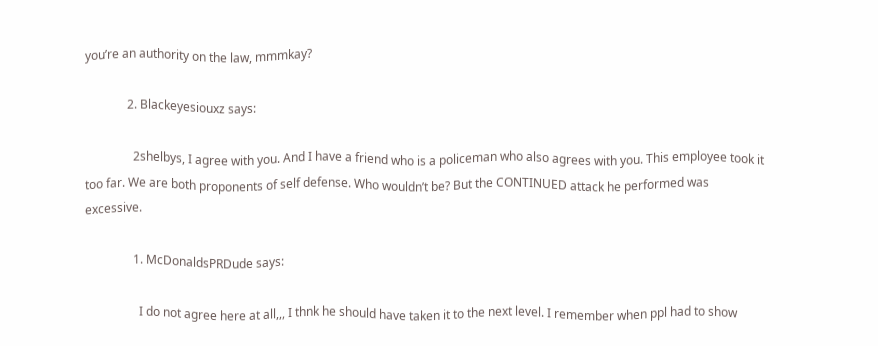you’re an authority on the law, mmmkay?

              2. Blackeyesiouxz says:

                2shelbys, I agree with you. And I have a friend who is a policeman who also agrees with you. This employee took it too far. We are both proponents of self defense. Who wouldn’t be? But the CONTINUED attack he performed was excessive.

                1. McDonaldsPRDude says:

                  I do not agree here at all,,, I thnk he should have taken it to the next level. I remember when ppl had to show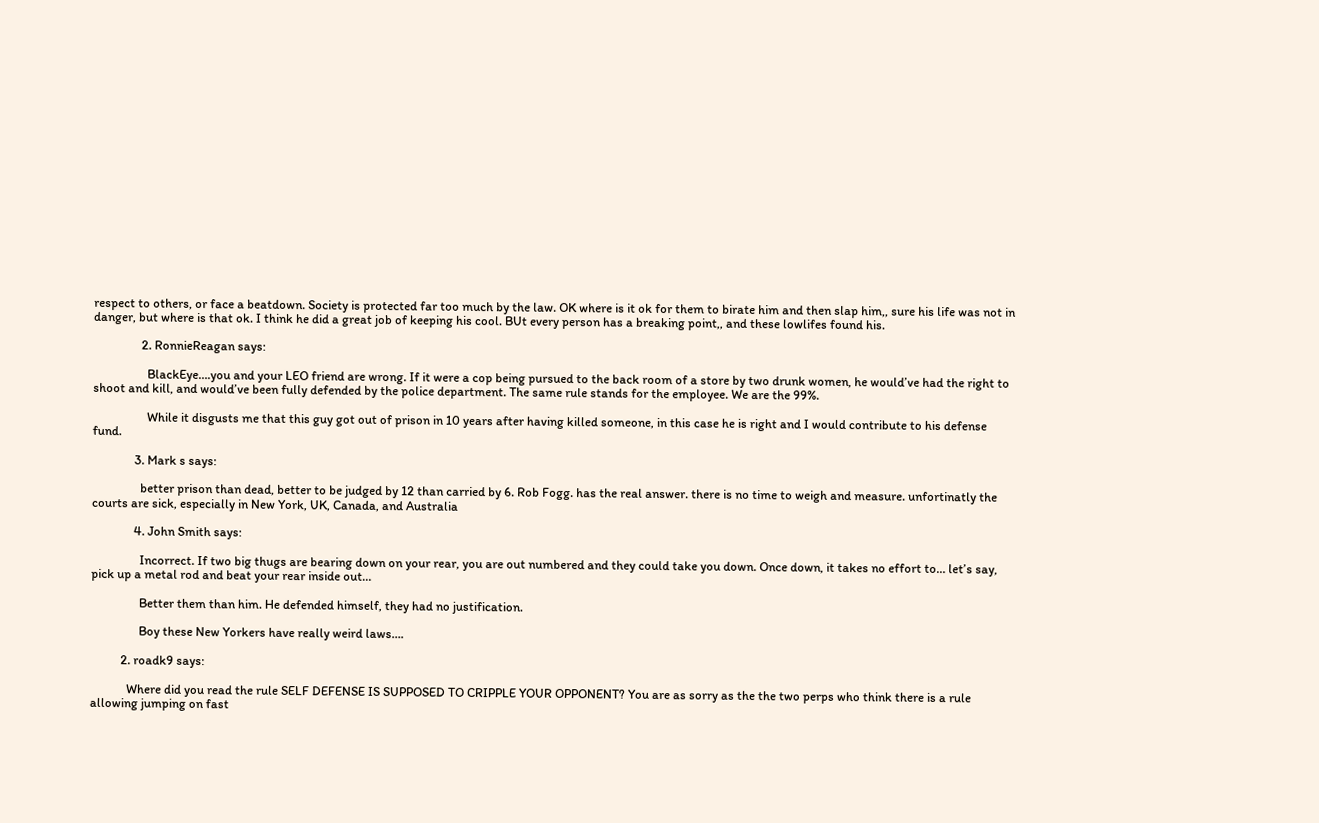respect to others, or face a beatdown. Society is protected far too much by the law. OK where is it ok for them to birate him and then slap him,, sure his life was not in danger, but where is that ok. I think he did a great job of keeping his cool. BUt every person has a breaking point,, and these lowlifes found his.

                2. RonnieReagan says:

                  BlackEye….you and your LEO friend are wrong. If it were a cop being pursued to the back room of a store by two drunk women, he would’ve had the right to shoot and kill, and would’ve been fully defended by the police department. The same rule stands for the employee. We are the 99%.

                  While it disgusts me that this guy got out of prison in 10 years after having killed someone, in this case he is right and I would contribute to his defense fund.

              3. Mark s says:

                better prison than dead, better to be judged by 12 than carried by 6. Rob Fogg. has the real answer. there is no time to weigh and measure. unfortinatly the courts are sick, especially in New York, UK, Canada, and Australia

              4. John Smith says:

                Incorrect. If two big thugs are bearing down on your rear, you are out numbered and they could take you down. Once down, it takes no effort to… let’s say, pick up a metal rod and beat your rear inside out…

                Better them than him. He defended himself, they had no justification.

                Boy these New Yorkers have really weird laws….

          2. roadk9 says:

            Where did you read the rule SELF DEFENSE IS SUPPOSED TO CRIPPLE YOUR OPPONENT? You are as sorry as the the two perps who think there is a rule allowing jumping on fast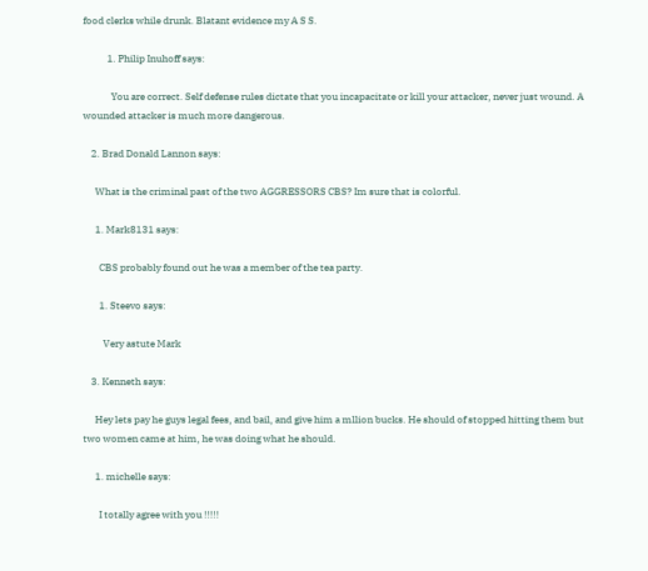food clerks while drunk. Blatant evidence my A S S.

            1. Philip Inuhoff says:

              You are correct. Self defense rules dictate that you incapacitate or kill your attacker, never just wound. A wounded attacker is much more dangerous.

    2. Brad Donald Lannon says:

      What is the criminal past of the two AGGRESSORS CBS? Im sure that is colorful.

      1. Mark8131 says:

        CBS probably found out he was a member of the tea party.

        1. Steevo says:

          Very astute Mark

    3. Kenneth says:

      Hey lets pay he guys legal fees, and bail, and give him a mllion bucks. He should of stopped hitting them but two women came at him, he was doing what he should.

      1. michelle says:

        I totally agree with you !!!!!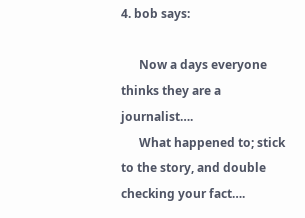4. bob says:

      Now a days everyone thinks they are a journalist….
      What happened to; stick to the story, and double checking your fact….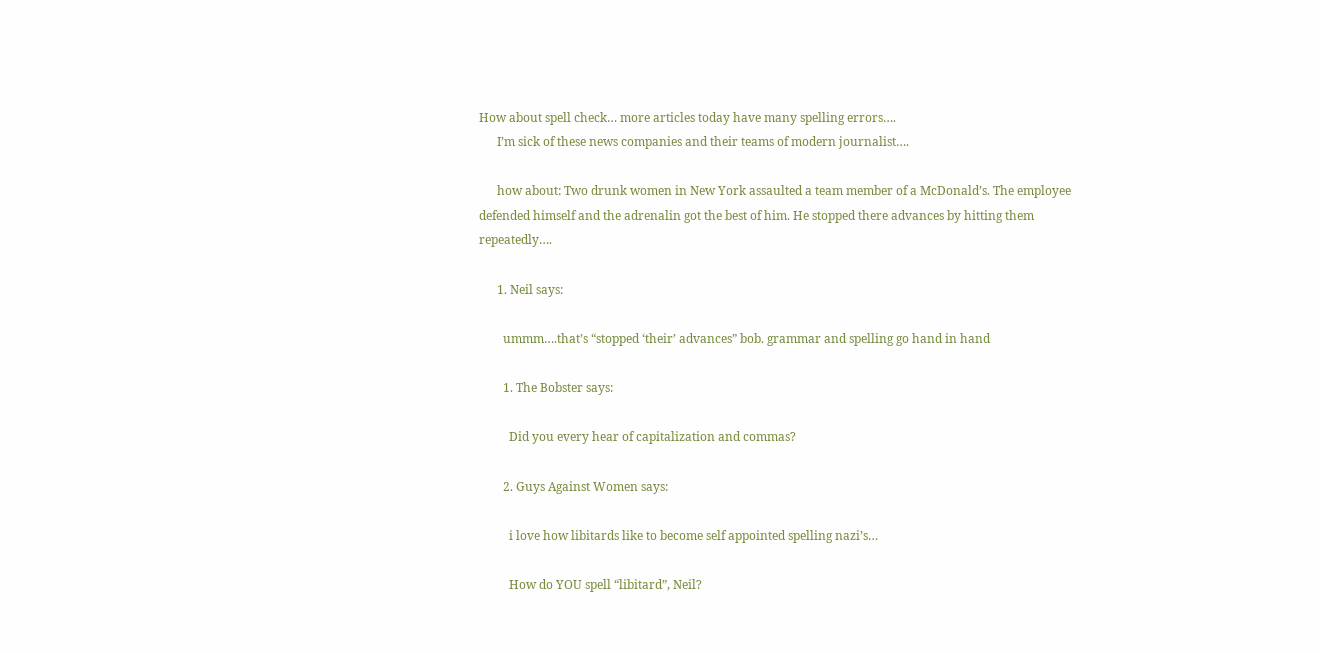How about spell check… more articles today have many spelling errors….
      I’m sick of these news companies and their teams of modern journalist….

      how about: Two drunk women in New York assaulted a team member of a McDonald’s. The employee defended himself and the adrenalin got the best of him. He stopped there advances by hitting them repeatedly….

      1. Neil says:

        ummm….that’s “stopped ‘their’ advances” bob. grammar and spelling go hand in hand

        1. The Bobster says:

          Did you every hear of capitalization and commas?

        2. Guys Against Women says:

          i love how libitards like to become self appointed spelling nazi’s…

          How do YOU spell “libitard”, Neil?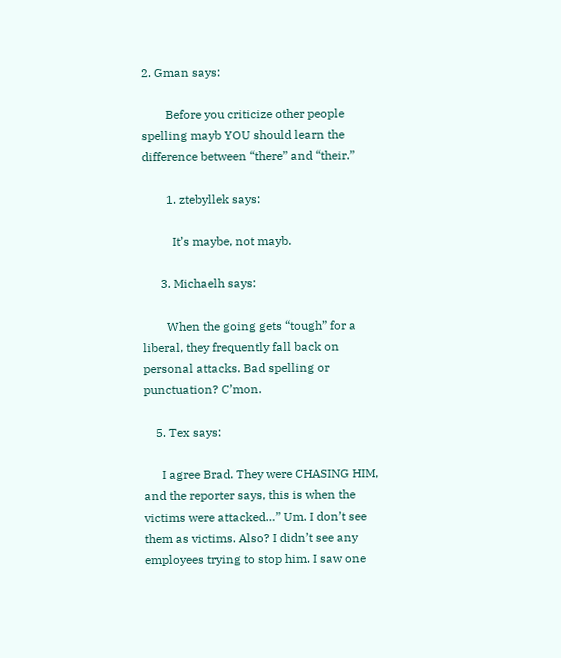2. Gman says:

        Before you criticize other people spelling mayb YOU should learn the difference between “there” and “their.”

        1. ztebyllek says:

          It’s maybe, not mayb.

      3. Michaelh says:

        When the going gets “tough” for a liberal, they frequently fall back on personal attacks. Bad spelling or punctuation? C’mon.

    5. Tex says:

      I agree Brad. They were CHASING HIM, and the reporter says, this is when the victims were attacked…” Um. I don’t see them as victims. Also? I didn’t see any employees trying to stop him. I saw one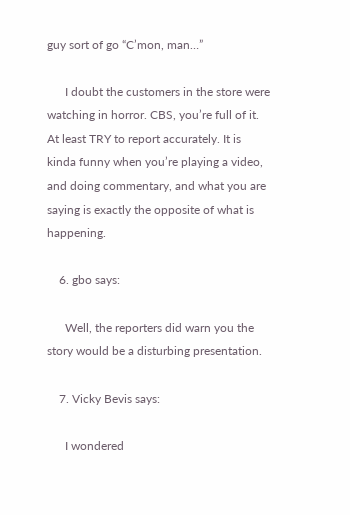guy sort of go “C’mon, man…”

      I doubt the customers in the store were watching in horror. CBS, you’re full of it. At least TRY to report accurately. It is kinda funny when you’re playing a video, and doing commentary, and what you are saying is exactly the opposite of what is happening.

    6. gbo says:

      Well, the reporters did warn you the story would be a disturbing presentation.

    7. Vicky Bevis says:

      I wondered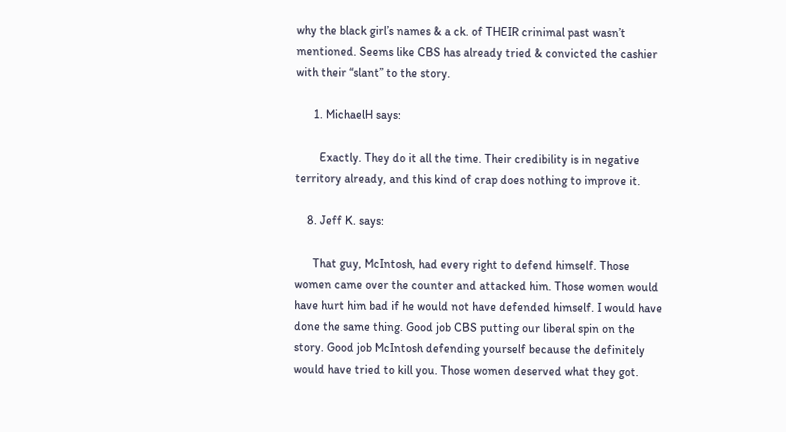why the black girl’s names & a ck. of THEIR crinimal past wasn’t mentioned. Seems like CBS has already tried & convicted the cashier with their “slant” to the story.

      1. MichaelH says:

        Exactly. They do it all the time. Their credibility is in negative territory already, and this kind of crap does nothing to improve it.

    8. Jeff K. says:

      That guy, McIntosh, had every right to defend himself. Those women came over the counter and attacked him. Those women would have hurt him bad if he would not have defended himself. I would have done the same thing. Good job CBS putting our liberal spin on the story. Good job McIntosh defending yourself because the definitely would have tried to kill you. Those women deserved what they got.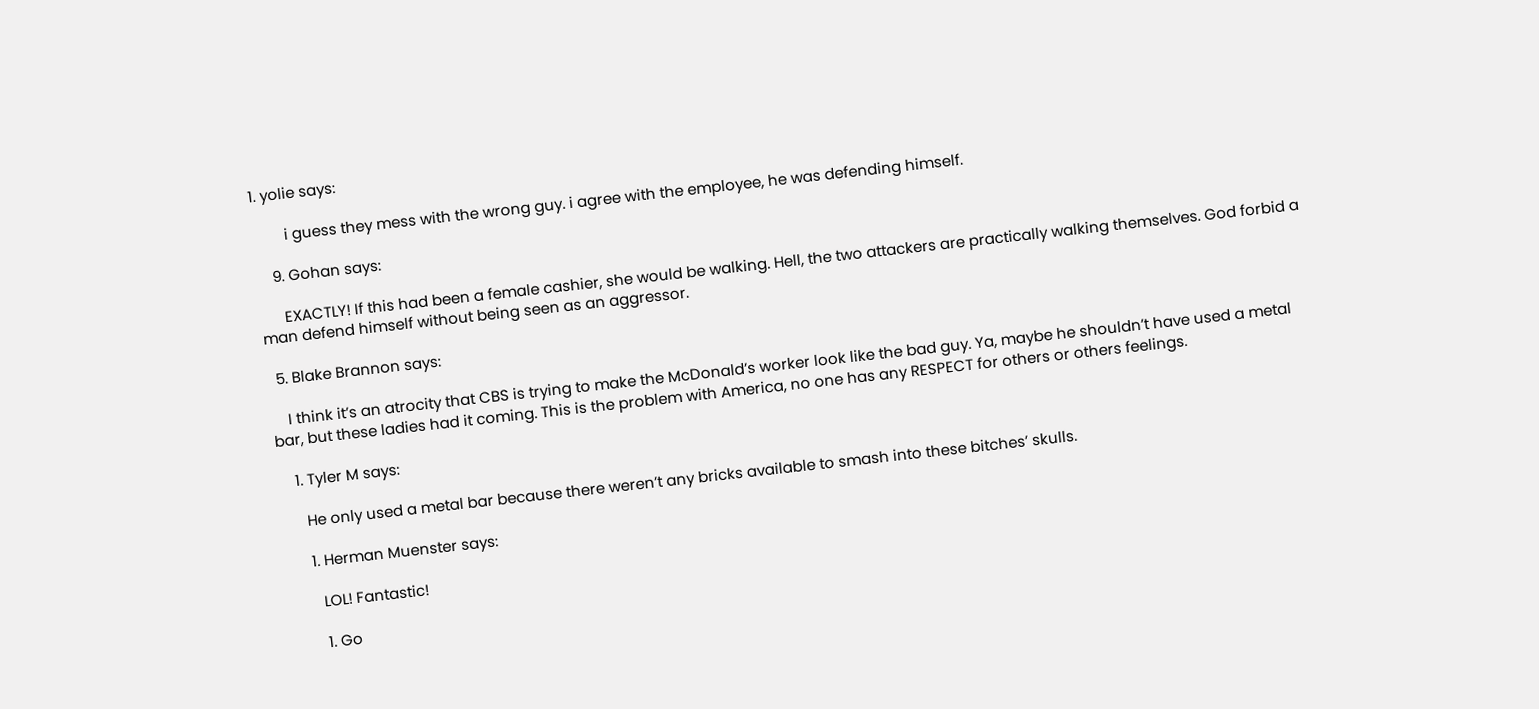1. yolie says:

        i guess they mess with the wrong guy. i agree with the employee, he was defending himself.

    9. Gohan says:

      EXACTLY! If this had been a female cashier, she would be walking. Hell, the two attackers are practically walking themselves. God forbid a man defend himself without being seen as an aggressor.

  5. Blake Brannon says:

    I think it’s an atrocity that CBS is trying to make the McDonald’s worker look like the bad guy. Ya, maybe he shouldn’t have used a metal bar, but these ladies had it coming. This is the problem with America, no one has any RESPECT for others or others feelings.

    1. Tyler M says:

      He only used a metal bar because there weren’t any bricks available to smash into these bitches’ skulls.

      1. Herman Muenster says:

        LOL! Fantastic!

        1. Go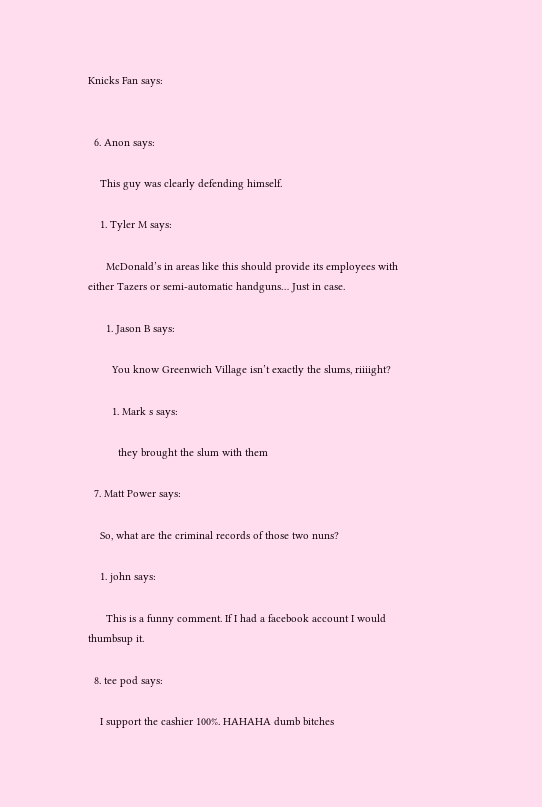Knicks Fan says:


  6. Anon says:

    This guy was clearly defending himself.

    1. Tyler M says:

      McDonald’s in areas like this should provide its employees with either Tazers or semi-automatic handguns… Just in case.

      1. Jason B says:

        You know Greenwich Village isn’t exactly the slums, riiiight?

        1. Mark s says:

          they brought the slum with them

  7. Matt Power says:

    So, what are the criminal records of those two nuns?

    1. john says:

      This is a funny comment. If I had a facebook account I would thumbsup it.

  8. tee pod says:

    I support the cashier 100%. HAHAHA dumb bitches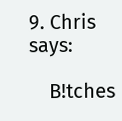9. Chris says:

    B!tches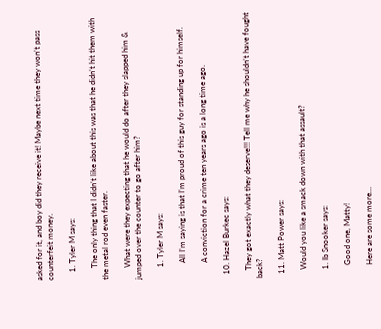asked for it, and boy did they receive it! Maybe next time they won’t pass counterfeit money.

    1. Tyler M says:

      The only thing that I didn’t like about this was that he didn’t hit them with the metal rod even faster.

      What were they expecting that he would do after they slapped him & jumped over the counter to go after him?

      1. Tyler M says:

        All I’m saying is that I’m proud of this guy for standing up for himself.

        A conviction for a crime ten years ago is a long time ago.

  10. Hazel Burkec says:

    They got exactly what they deserve!!! Tell me why he shouldn’t have fought back?

  11. Matt Power says:

    Would you like a smack down with that assault?

    1. Ib Snooker says:

      Good one, Matty!

      Here are some more…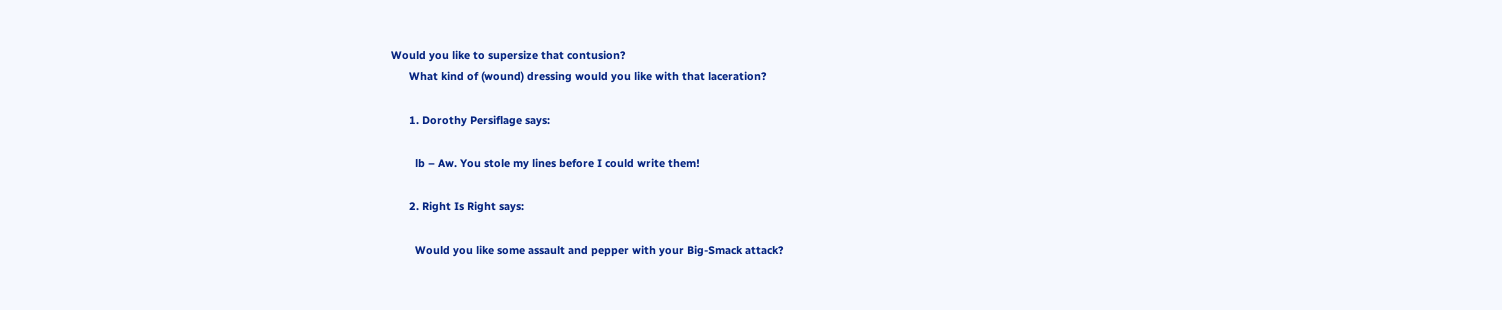Would you like to supersize that contusion?
      What kind of (wound) dressing would you like with that laceration?

      1. Dorothy Persiflage says:

        lb – Aw. You stole my lines before I could write them!

      2. Right Is Right says:

        Would you like some assault and pepper with your Big-Smack attack?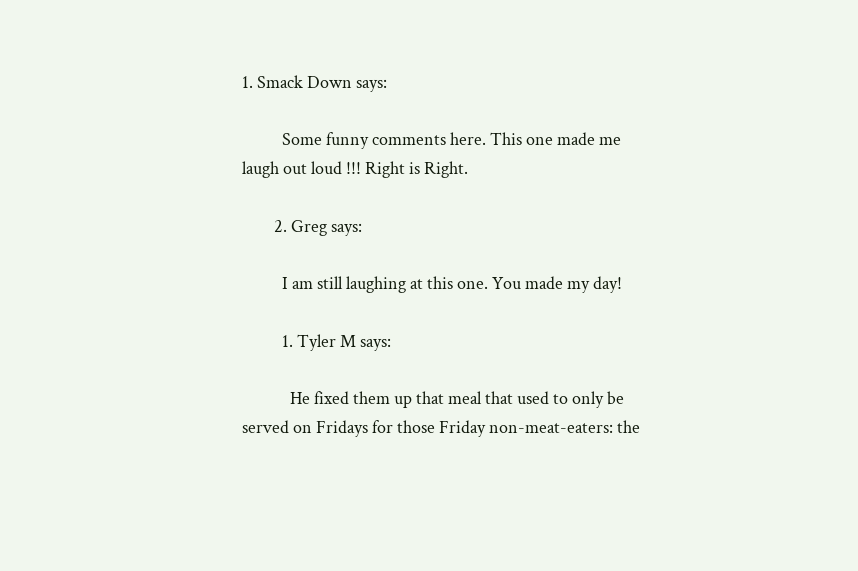1. Smack Down says:

          Some funny comments here. This one made me laugh out loud !!! Right is Right.

        2. Greg says:

          I am still laughing at this one. You made my day!

          1. Tyler M says:

            He fixed them up that meal that used to only be served on Fridays for those Friday non-meat-eaters: the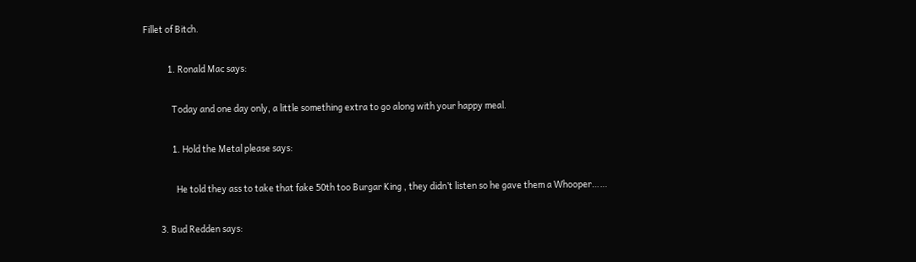Fillet of Bitch.

            1. Ronald Mac says:

              Today and one day only, a little something extra to go along with your happy meal.

              1. Hold the Metal please says:

                He told they ass to take that fake 50th too Burgar King , they didn’t listen so he gave them a Whooper……

        3. Bud Redden says: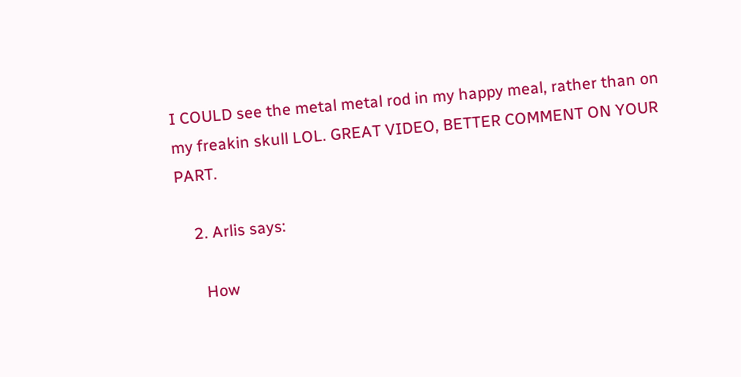I COULD see the metal metal rod in my happy meal, rather than on my freakin skull LOL. GREAT VIDEO, BETTER COMMENT ON YOUR PART.

    2. Arlis says:

      How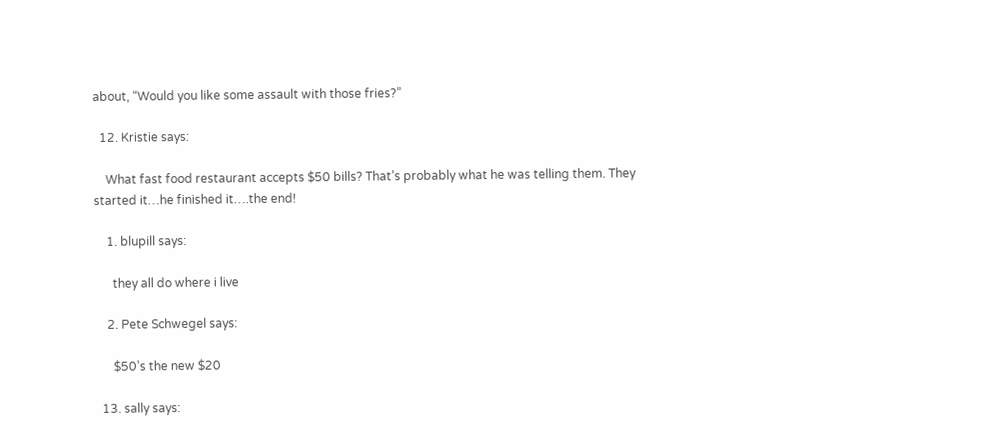about, “Would you like some assault with those fries?”

  12. Kristie says:

    What fast food restaurant accepts $50 bills? That’s probably what he was telling them. They started it…he finished it….the end!

    1. blupill says:

      they all do where i live

    2. Pete Schwegel says:

      $50’s the new $20

  13. sally says: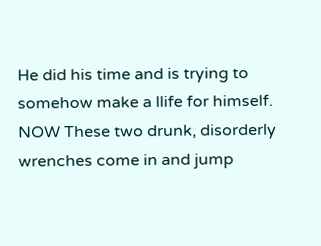He did his time and is trying to somehow make a llife for himself. NOW These two drunk, disorderly wrenches come in and jump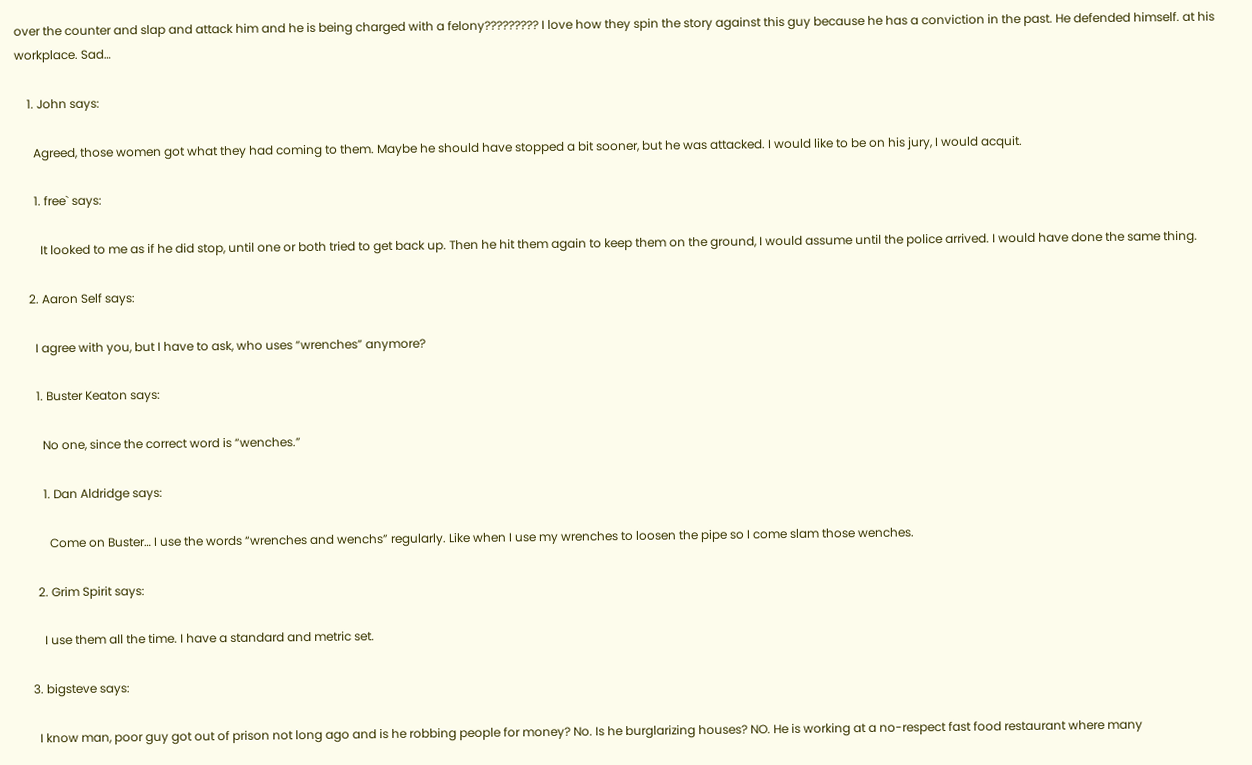over the counter and slap and attack him and he is being charged with a felony????????? I love how they spin the story against this guy because he has a conviction in the past. He defended himself. at his workplace. Sad…

    1. John says:

      Agreed, those women got what they had coming to them. Maybe he should have stopped a bit sooner, but he was attacked. I would like to be on his jury, I would acquit.

      1. free` says:

        It looked to me as if he did stop, until one or both tried to get back up. Then he hit them again to keep them on the ground, I would assume until the police arrived. I would have done the same thing.

    2. Aaron Self says:

      I agree with you, but I have to ask, who uses “wrenches” anymore?

      1. Buster Keaton says:

        No one, since the correct word is “wenches.”

        1. Dan Aldridge says:

          Come on Buster… I use the words “wrenches and wenchs” regularly. Like when I use my wrenches to loosen the pipe so I come slam those wenches.

      2. Grim Spirit says:

        I use them all the time. I have a standard and metric set.

    3. bigsteve says:

      I know man, poor guy got out of prison not long ago and is he robbing people for money? No. Is he burglarizing houses? NO. He is working at a no-respect fast food restaurant where many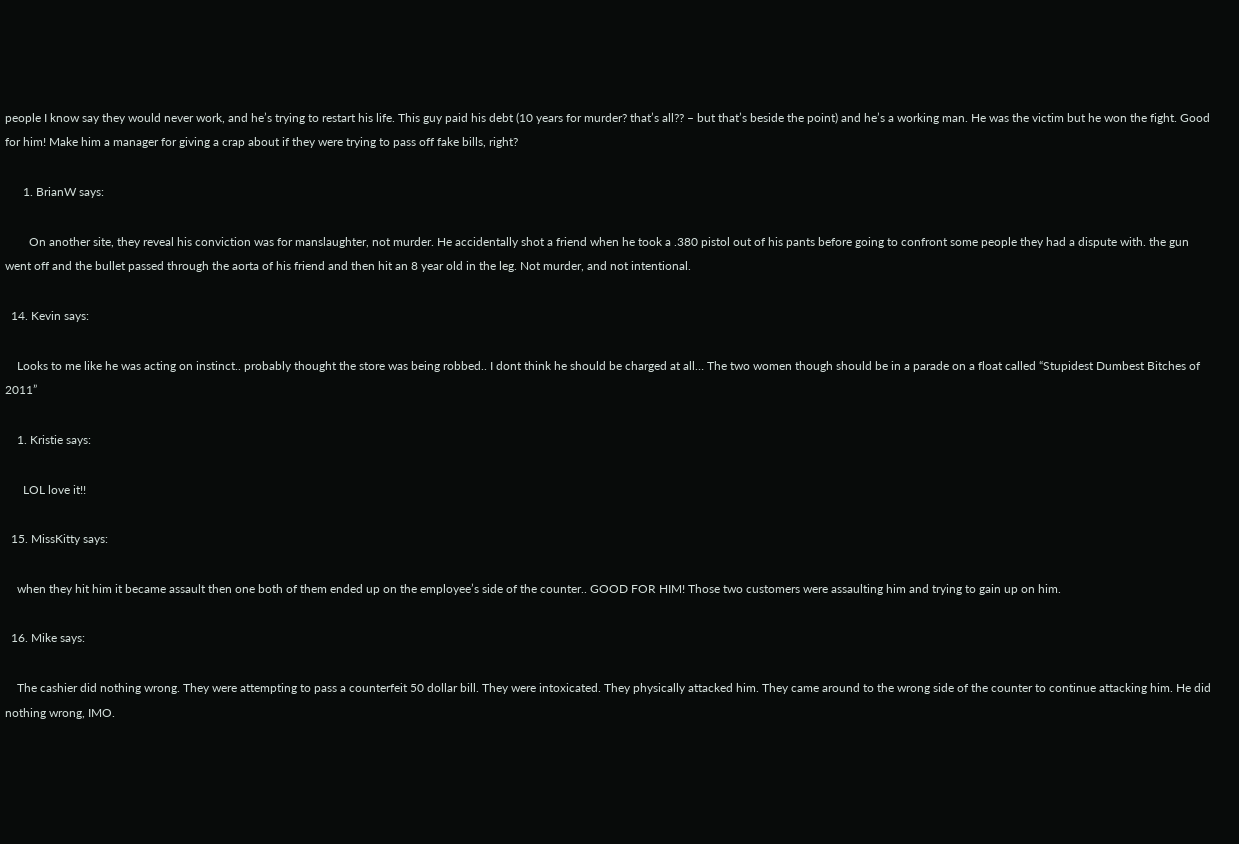people I know say they would never work, and he’s trying to restart his life. This guy paid his debt (10 years for murder? that’s all?? – but that’s beside the point) and he’s a working man. He was the victim but he won the fight. Good for him! Make him a manager for giving a crap about if they were trying to pass off fake bills, right?

      1. BrianW says:

        On another site, they reveal his conviction was for manslaughter, not murder. He accidentally shot a friend when he took a .380 pistol out of his pants before going to confront some people they had a dispute with. the gun went off and the bullet passed through the aorta of his friend and then hit an 8 year old in the leg. Not murder, and not intentional.

  14. Kevin says:

    Looks to me like he was acting on instinct.. probably thought the store was being robbed.. I dont think he should be charged at all… The two women though should be in a parade on a float called “Stupidest Dumbest Bitches of 2011”

    1. Kristie says:

      LOL love it!!

  15. MissKitty says:

    when they hit him it became assault then one both of them ended up on the employee’s side of the counter.. GOOD FOR HIM! Those two customers were assaulting him and trying to gain up on him.

  16. Mike says:

    The cashier did nothing wrong. They were attempting to pass a counterfeit 50 dollar bill. They were intoxicated. They physically attacked him. They came around to the wrong side of the counter to continue attacking him. He did nothing wrong, IMO.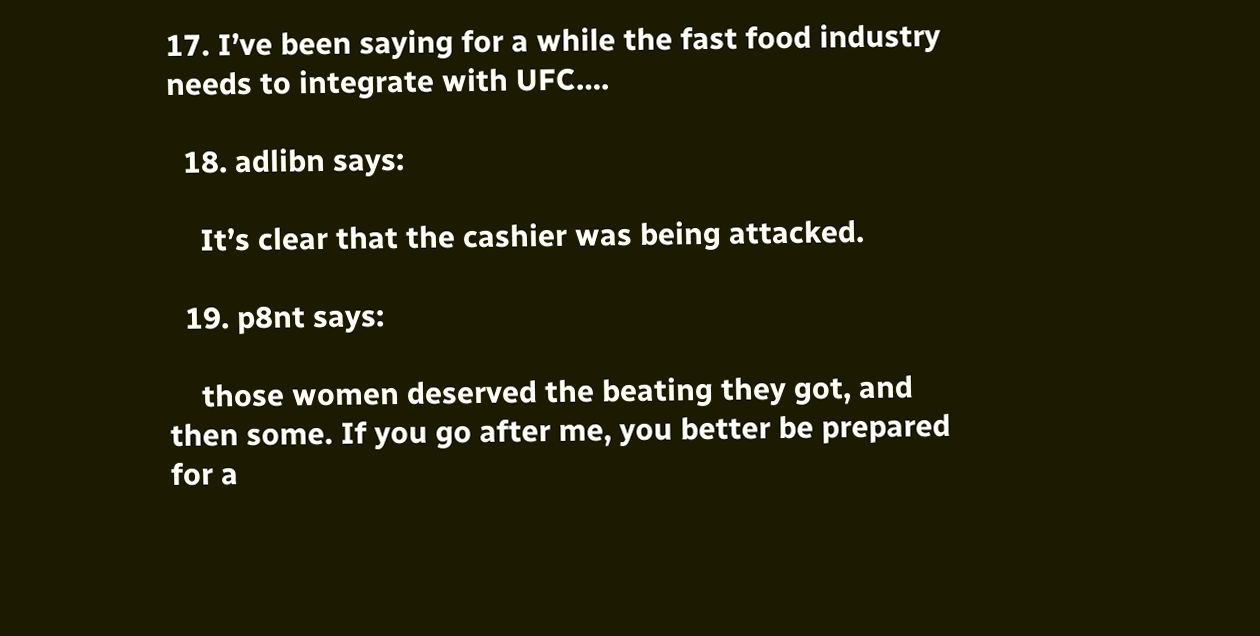17. I’ve been saying for a while the fast food industry needs to integrate with UFC….

  18. adlibn says:

    It’s clear that the cashier was being attacked.

  19. p8nt says:

    those women deserved the beating they got, and then some. If you go after me, you better be prepared for a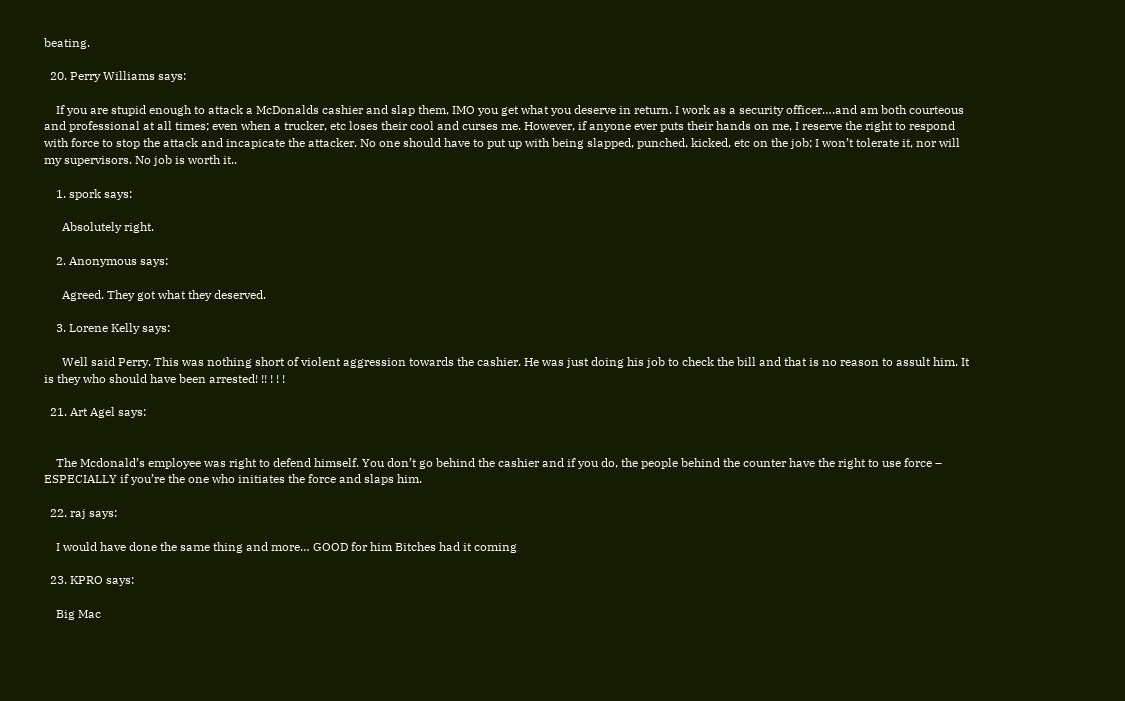beating.

  20. Perry Williams says:

    If you are stupid enough to attack a McDonalds cashier and slap them, IMO you get what you deserve in return. I work as a security officer….and am both courteous and professional at all times; even when a trucker, etc loses their cool and curses me. However, if anyone ever puts their hands on me, I reserve the right to respond with force to stop the attack and incapicate the attacker. No one should have to put up with being slapped, punched, kicked, etc on the job; I won’t tolerate it, nor will my supervisors. No job is worth it..

    1. spork says:

      Absolutely right.

    2. Anonymous says:

      Agreed. They got what they deserved.

    3. Lorene Kelly says:

      Well said Perry. This was nothing short of violent aggression towards the cashier. He was just doing his job to check the bill and that is no reason to assult him. It is they who should have been arrested! !! ! ! !

  21. Art Agel says:


    The Mcdonald’s employee was right to defend himself. You don’t go behind the cashier and if you do, the people behind the counter have the right to use force – ESPECIALLY if you’re the one who initiates the force and slaps him.

  22. raj says:

    I would have done the same thing and more… GOOD for him Bitches had it coming

  23. KPRO says:

    Big Mac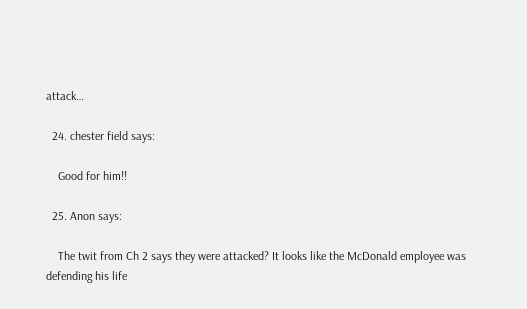attack…

  24. chester field says:

    Good for him!!

  25. Anon says:

    The twit from Ch 2 says they were attacked? It looks like the McDonald employee was defending his life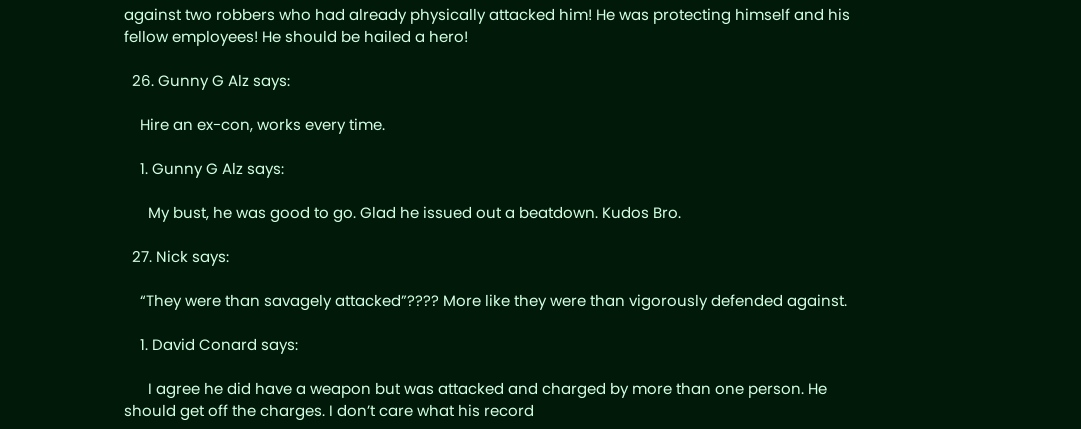against two robbers who had already physically attacked him! He was protecting himself and his fellow employees! He should be hailed a hero!

  26. Gunny G Alz says:

    Hire an ex-con, works every time.

    1. Gunny G Alz says:

      My bust, he was good to go. Glad he issued out a beatdown. Kudos Bro.

  27. Nick says:

    “They were than savagely attacked”???? More like they were than vigorously defended against.

    1. David Conard says:

      I agree he did have a weapon but was attacked and charged by more than one person. He should get off the charges. I don’t care what his record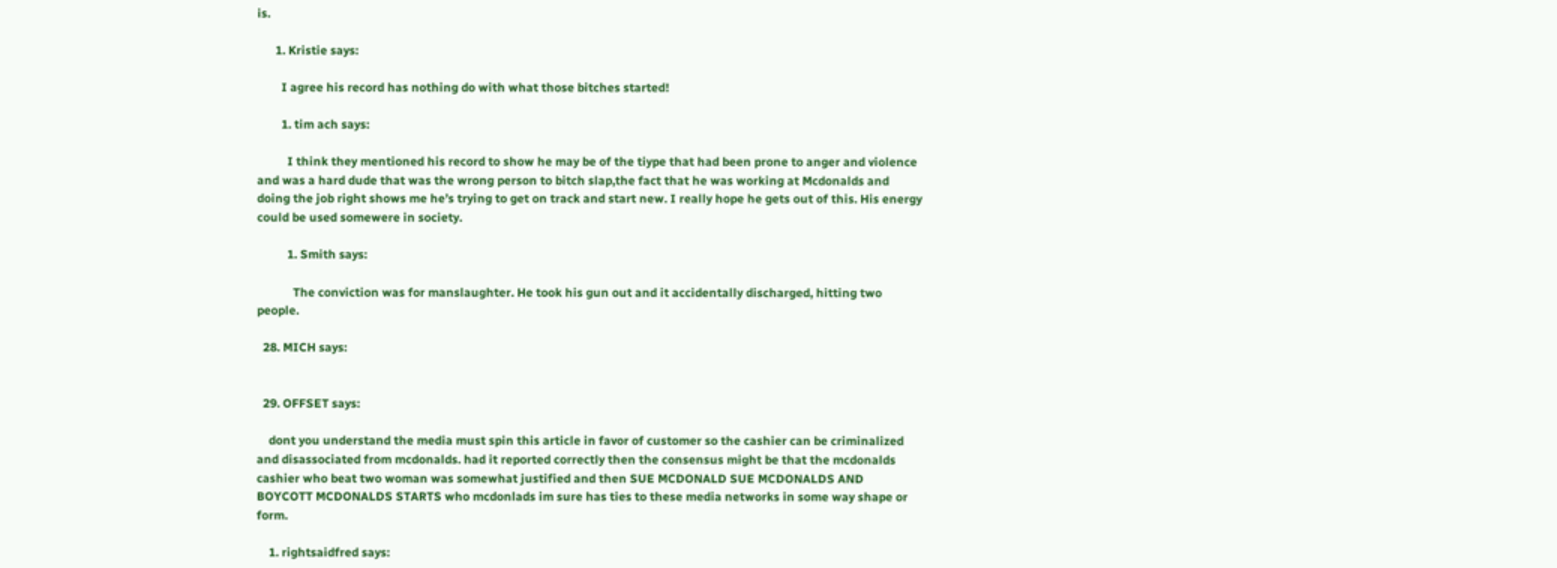is.

      1. Kristie says:

        I agree his record has nothing do with what those bitches started!

        1. tim ach says:

          I think they mentioned his record to show he may be of the tiype that had been prone to anger and violence and was a hard dude that was the wrong person to bitch slap,the fact that he was working at Mcdonalds and doing the job right shows me he’s trying to get on track and start new. I really hope he gets out of this. His energy could be used somewere in society.

          1. Smith says:

            The conviction was for manslaughter. He took his gun out and it accidentally discharged, hitting two people.

  28. MICH says:


  29. OFFSET says:

    dont you understand the media must spin this article in favor of customer so the cashier can be criminalized and disassociated from mcdonalds. had it reported correctly then the consensus might be that the mcdonalds cashier who beat two woman was somewhat justified and then SUE MCDONALD SUE MCDONALDS AND BOYCOTT MCDONALDS STARTS who mcdonlads im sure has ties to these media networks in some way shape or form.

    1. rightsaidfred says: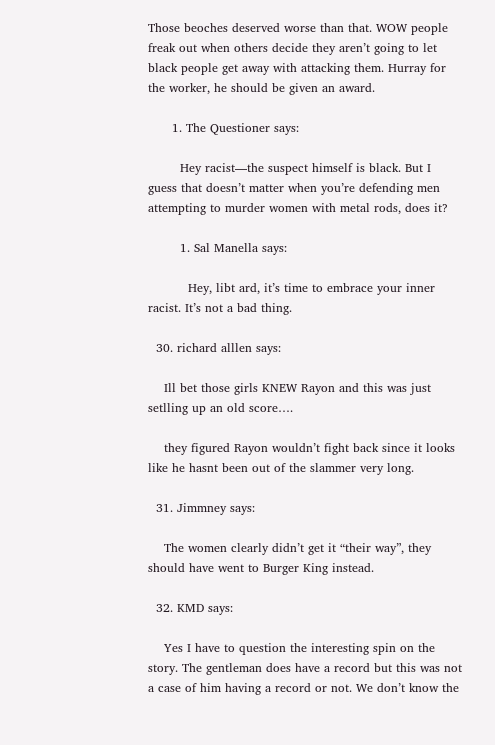Those beoches deserved worse than that. WOW people freak out when others decide they aren’t going to let black people get away with attacking them. Hurray for the worker, he should be given an award.

      1. The Questioner says:

        Hey racist—the suspect himself is black. But I guess that doesn’t matter when you’re defending men attempting to murder women with metal rods, does it?

        1. Sal Manella says:

          Hey, libt ard, it’s time to embrace your inner racist. It’s not a bad thing.

  30. richard alllen says:

    Ill bet those girls KNEW Rayon and this was just setlling up an old score….

    they figured Rayon wouldn’t fight back since it looks like he hasnt been out of the slammer very long.

  31. Jimmney says:

    The women clearly didn’t get it “their way”, they should have went to Burger King instead.

  32. KMD says:

    Yes I have to question the interesting spin on the story. The gentleman does have a record but this was not a case of him having a record or not. We don’t know the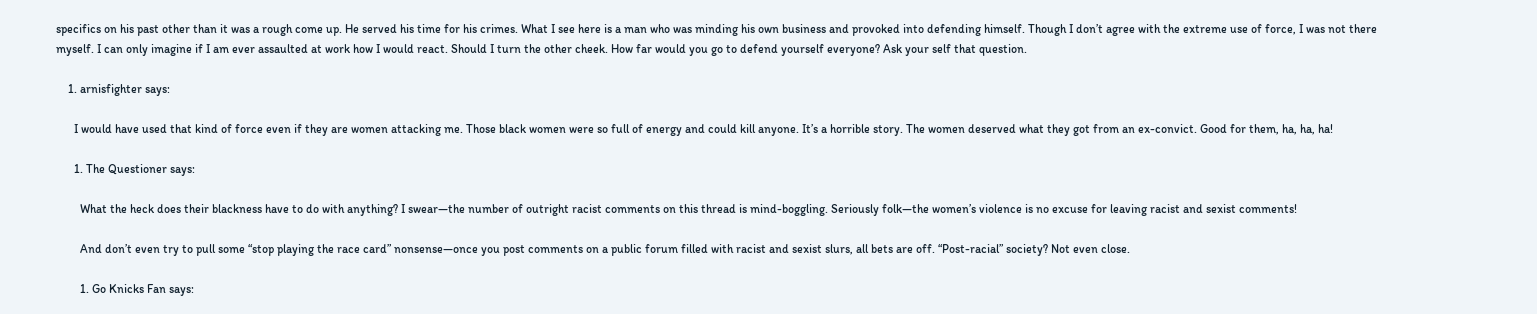specifics on his past other than it was a rough come up. He served his time for his crimes. What I see here is a man who was minding his own business and provoked into defending himself. Though I don’t agree with the extreme use of force, I was not there myself. I can only imagine if I am ever assaulted at work how I would react. Should I turn the other cheek. How far would you go to defend yourself everyone? Ask your self that question.

    1. arnisfighter says:

      I would have used that kind of force even if they are women attacking me. Those black women were so full of energy and could kill anyone. It’s a horrible story. The women deserved what they got from an ex-convict. Good for them, ha, ha, ha!

      1. The Questioner says:

        What the heck does their blackness have to do with anything? I swear—the number of outright racist comments on this thread is mind-boggling. Seriously folk—the women’s violence is no excuse for leaving racist and sexist comments!

        And don’t even try to pull some “stop playing the race card” nonsense—once you post comments on a public forum filled with racist and sexist slurs, all bets are off. “Post-racial” society? Not even close.

        1. Go Knicks Fan says: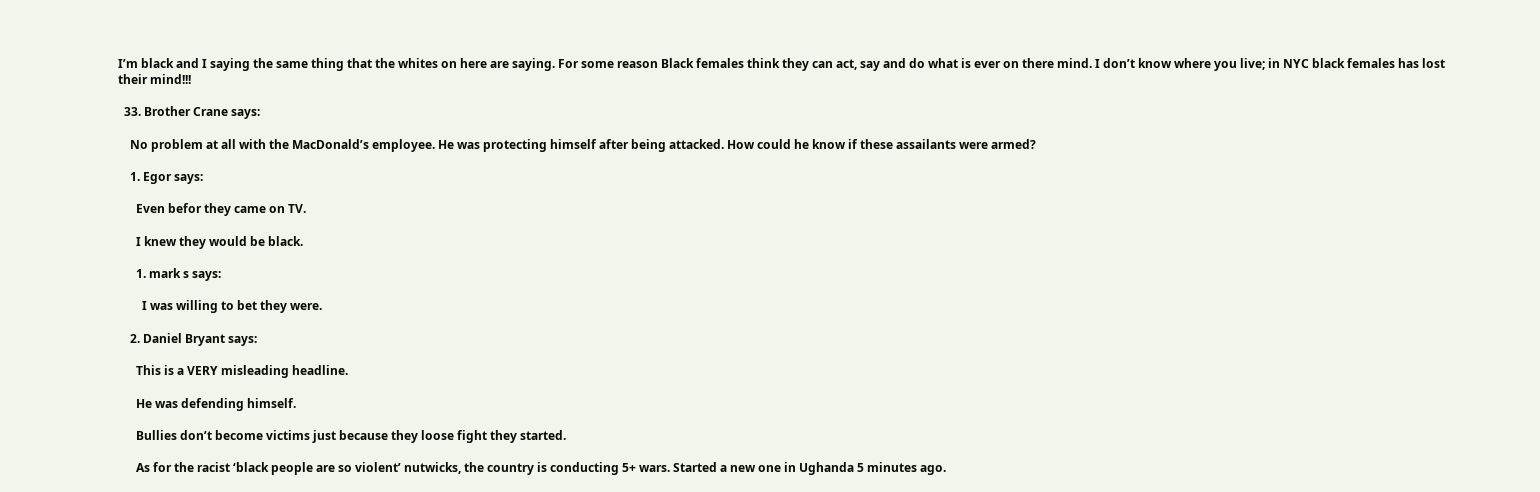I’m black and I saying the same thing that the whites on here are saying. For some reason Black females think they can act, say and do what is ever on there mind. I don’t know where you live; in NYC black females has lost their mind!!!

  33. Brother Crane says:

    No problem at all with the MacDonald’s employee. He was protecting himself after being attacked. How could he know if these assailants were armed?

    1. Egor says:

      Even befor they came on TV.

      I knew they would be black.

      1. mark s says:

        I was willing to bet they were.

    2. Daniel Bryant says:

      This is a VERY misleading headline.

      He was defending himself.

      Bullies don’t become victims just because they loose fight they started.

      As for the racist ‘black people are so violent’ nutwicks, the country is conducting 5+ wars. Started a new one in Ughanda 5 minutes ago.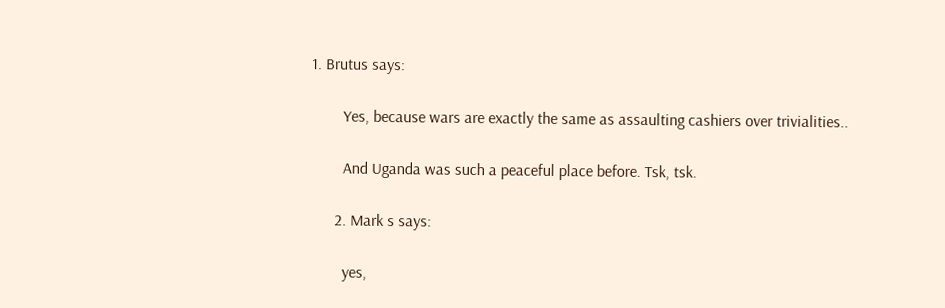1. Brutus says:

        Yes, because wars are exactly the same as assaulting cashiers over trivialities..

        And Uganda was such a peaceful place before. Tsk, tsk.

      2. Mark s says:

        yes,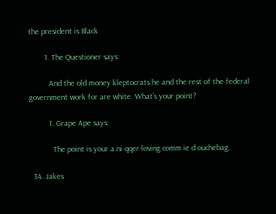the president is Black

        1. The Questioner says:

          And the old money kleptocrats he and the rest of the federal government work for are white. What’s your point?

          1. Grape Ape says:

            The point is your a ni qqer-loving comm ie d ouchebag.

  34. Jakes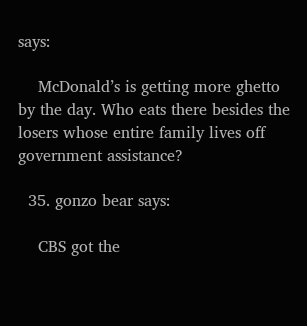says:

    McDonald’s is getting more ghetto by the day. Who eats there besides the losers whose entire family lives off government assistance?

  35. gonzo bear says:

    CBS got the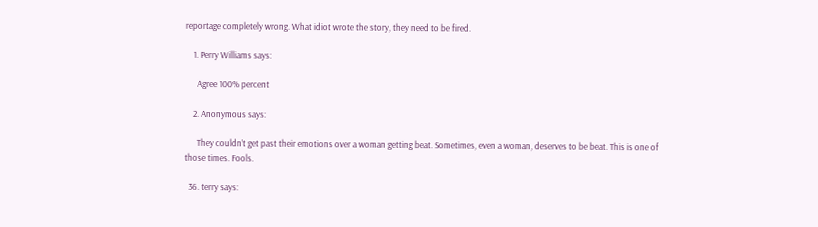reportage completely wrong. What idiot wrote the story, they need to be fired.

    1. Perry Williams says:

      Agree 100% percent

    2. Anonymous says:

      They couldn’t get past their emotions over a woman getting beat. Sometimes, even a woman, deserves to be beat. This is one of those times. Fools.

  36. terry says: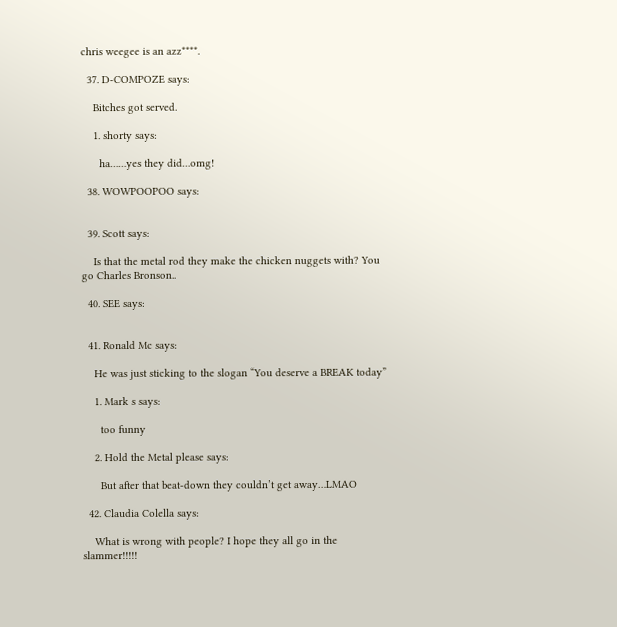chris weegee is an azz****.

  37. D-COMPOZE says:

    Bitches got served.

    1. shorty says:

      ha……yes they did…omg!

  38. WOWPOOPOO says:


  39. Scott says:

    Is that the metal rod they make the chicken nuggets with? You go Charles Bronson..

  40. SEE says:


  41. Ronald Mc says:

    He was just sticking to the slogan “You deserve a BREAK today”

    1. Mark s says:

      too funny

    2. Hold the Metal please says:

      But after that beat-down they couldn’t get away…LMAO

  42. Claudia Colella says:

    What is wrong with people? I hope they all go in the slammer!!!!!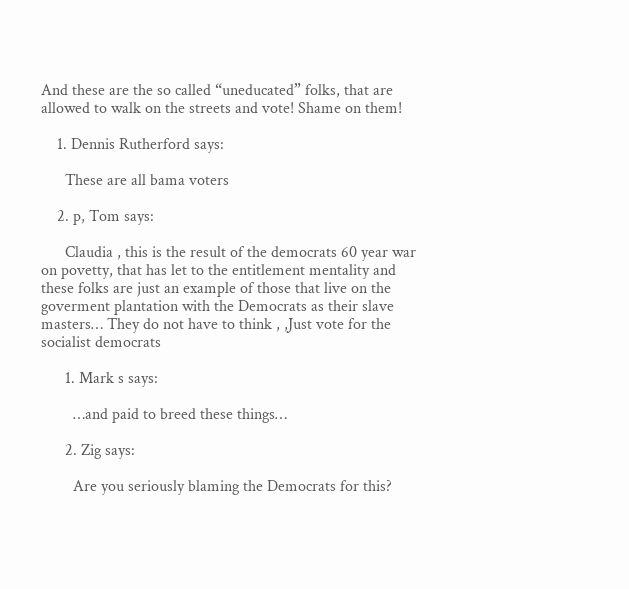And these are the so called “uneducated” folks, that are allowed to walk on the streets and vote! Shame on them!

    1. Dennis Rutherford says:

      These are all bama voters

    2. p, Tom says:

      Claudia , this is the result of the democrats 60 year war on povetty, that has let to the entitlement mentality and these folks are just an example of those that live on the goverment plantation with the Democrats as their slave masters… They do not have to think , ,Just vote for the socialist democrats

      1. Mark s says:

        …and paid to breed these things…

      2. Zig says:

        Are you seriously blaming the Democrats for this?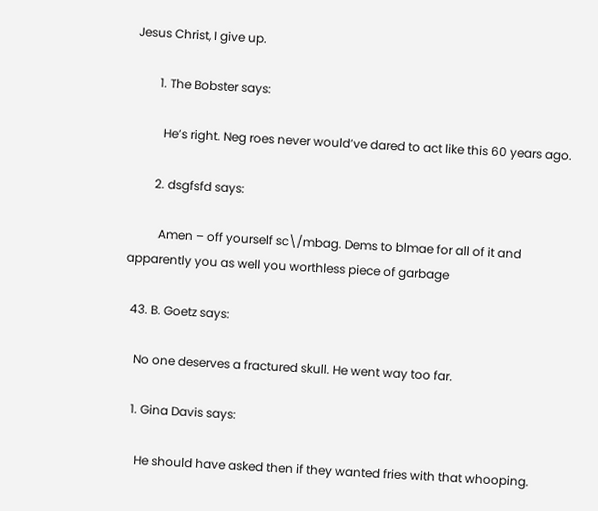Jesus Christ, I give up.

        1. The Bobster says:

          He’s right. Neg roes never would’ve dared to act like this 60 years ago.

        2. dsgfsfd says:

          Amen – off yourself sc\/mbag. Dems to blmae for all of it and apparently you as well you worthless piece of garbage

  43. B. Goetz says:

    No one deserves a fractured skull. He went way too far.

    1. Gina Davis says:

      He should have asked then if they wanted fries with that whooping.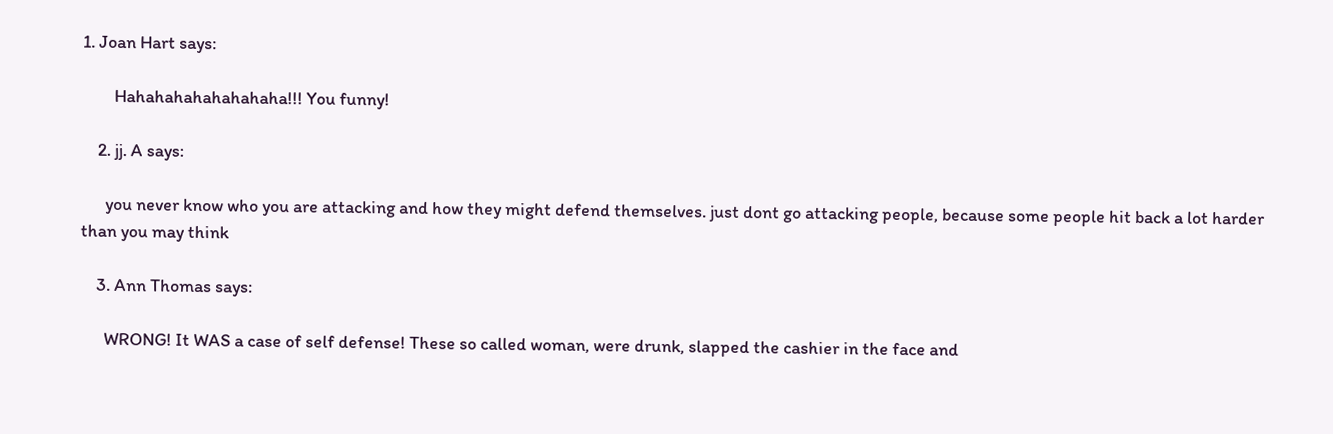1. Joan Hart says:

        Hahahahahahahahaha!!! You funny!

    2. jj. A says:

      you never know who you are attacking and how they might defend themselves. just dont go attacking people, because some people hit back a lot harder than you may think

    3. Ann Thomas says:

      WRONG! It WAS a case of self defense! These so called woman, were drunk, slapped the cashier in the face and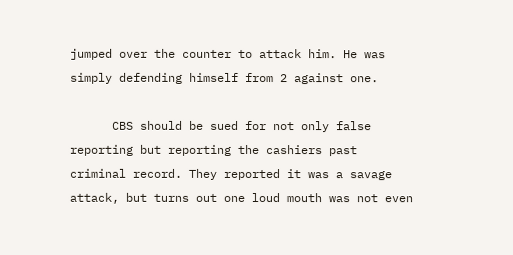jumped over the counter to attack him. He was simply defending himself from 2 against one.

      CBS should be sued for not only false reporting but reporting the cashiers past criminal record. They reported it was a savage attack, but turns out one loud mouth was not even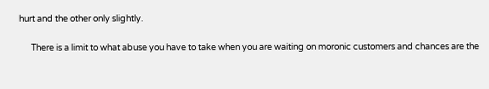hurt and the other only slightly.

      There is a limit to what abuse you have to take when you are waiting on moronic customers and chances are the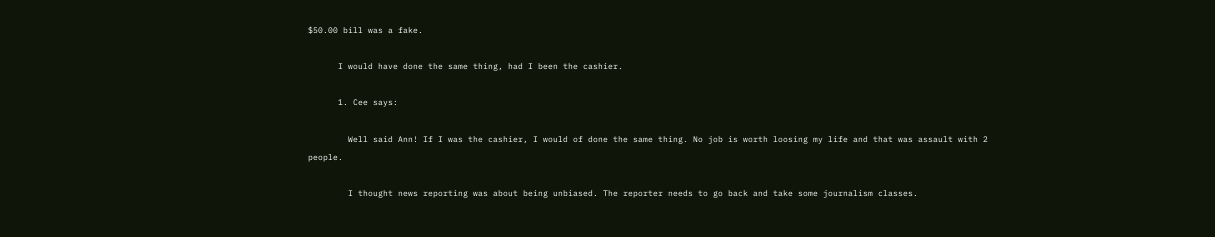$50.00 bill was a fake.

      I would have done the same thing, had I been the cashier.

      1. Cee says:

        Well said Ann! If I was the cashier, I would of done the same thing. No job is worth loosing my life and that was assault with 2 people.

        I thought news reporting was about being unbiased. The reporter needs to go back and take some journalism classes.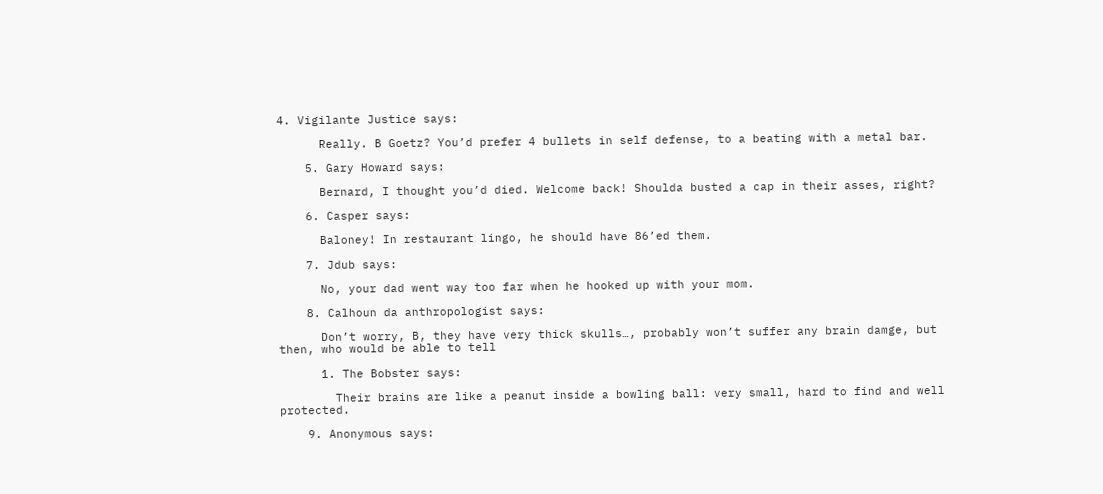4. Vigilante Justice says:

      Really. B Goetz? You’d prefer 4 bullets in self defense, to a beating with a metal bar.

    5. Gary Howard says:

      Bernard, I thought you’d died. Welcome back! Shoulda busted a cap in their asses, right?

    6. Casper says:

      Baloney! In restaurant lingo, he should have 86’ed them.

    7. Jdub says:

      No, your dad went way too far when he hooked up with your mom.

    8. Calhoun da anthropologist says:

      Don’t worry, B, they have very thick skulls…, probably won’t suffer any brain damge, but then, who would be able to tell

      1. The Bobster says:

        Their brains are like a peanut inside a bowling ball: very small, hard to find and well protected.

    9. Anonymous says: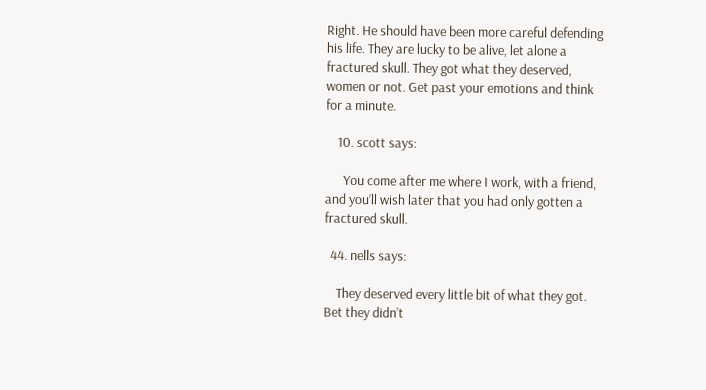Right. He should have been more careful defending his life. They are lucky to be alive, let alone a fractured skull. They got what they deserved, women or not. Get past your emotions and think for a minute.

    10. scott says:

      You come after me where I work, with a friend, and you’ll wish later that you had only gotten a fractured skull.

  44. nells says:

    They deserved every little bit of what they got. Bet they didn’t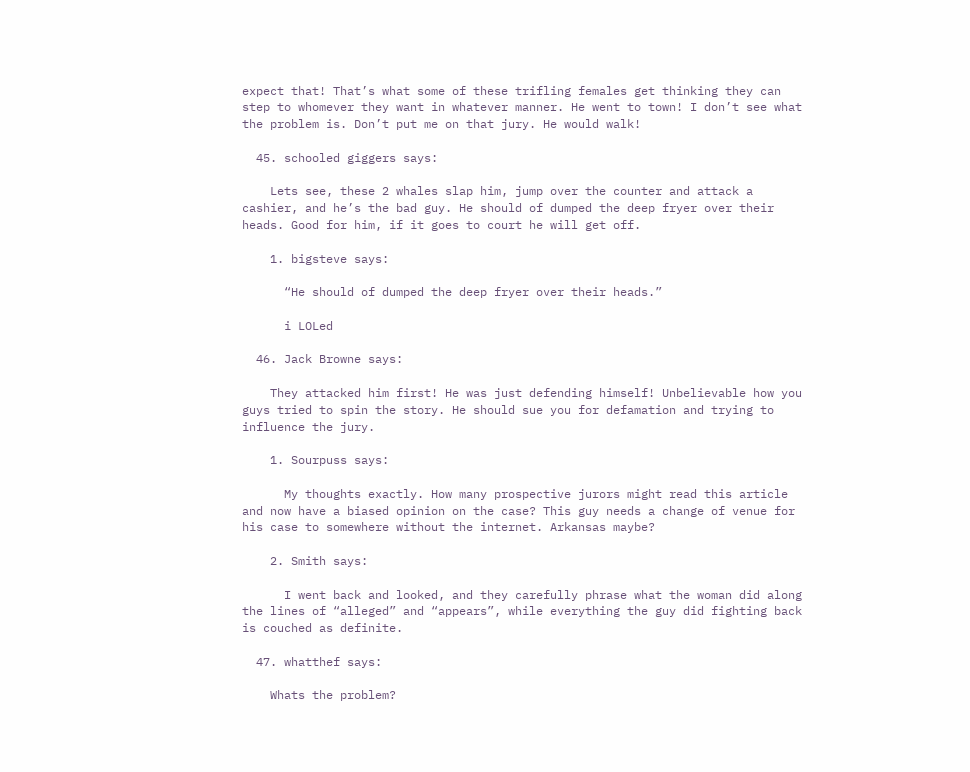expect that! That’s what some of these trifling females get thinking they can step to whomever they want in whatever manner. He went to town! I don’t see what the problem is. Don’t put me on that jury. He would walk!

  45. schooled giggers says:

    Lets see, these 2 whales slap him, jump over the counter and attack a cashier, and he’s the bad guy. He should of dumped the deep fryer over their heads. Good for him, if it goes to court he will get off.

    1. bigsteve says:

      “He should of dumped the deep fryer over their heads.”

      i LOLed

  46. Jack Browne says:

    They attacked him first! He was just defending himself! Unbelievable how you guys tried to spin the story. He should sue you for defamation and trying to influence the jury.

    1. Sourpuss says:

      My thoughts exactly. How many prospective jurors might read this article and now have a biased opinion on the case? This guy needs a change of venue for his case to somewhere without the internet. Arkansas maybe?

    2. Smith says:

      I went back and looked, and they carefully phrase what the woman did along the lines of “alleged” and “appears”, while everything the guy did fighting back is couched as definite.

  47. whatthef says:

    Whats the problem?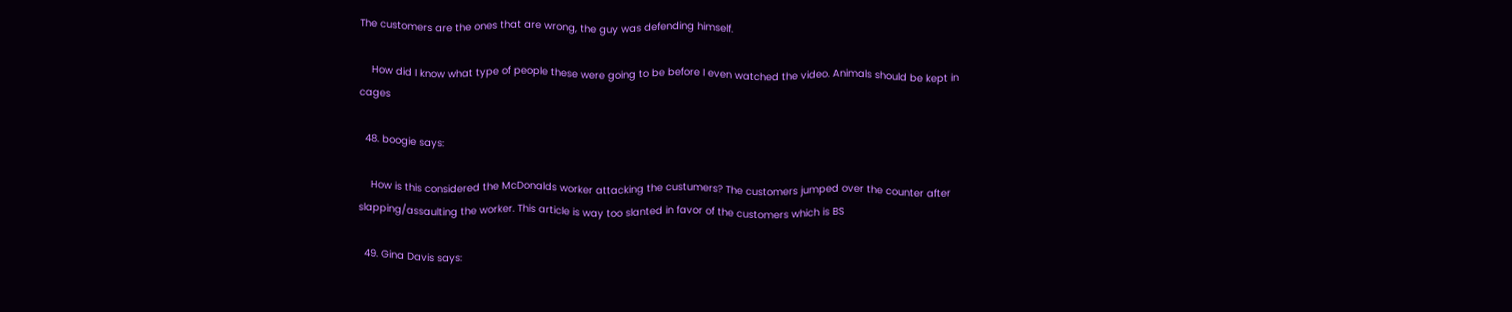The customers are the ones that are wrong, the guy was defending himself.

    How did I know what type of people these were going to be before I even watched the video. Animals should be kept in cages

  48. boogie says:

    How is this considered the McDonalds worker attacking the custumers? The customers jumped over the counter after slapping/assaulting the worker. This article is way too slanted in favor of the customers which is BS

  49. Gina Davis says: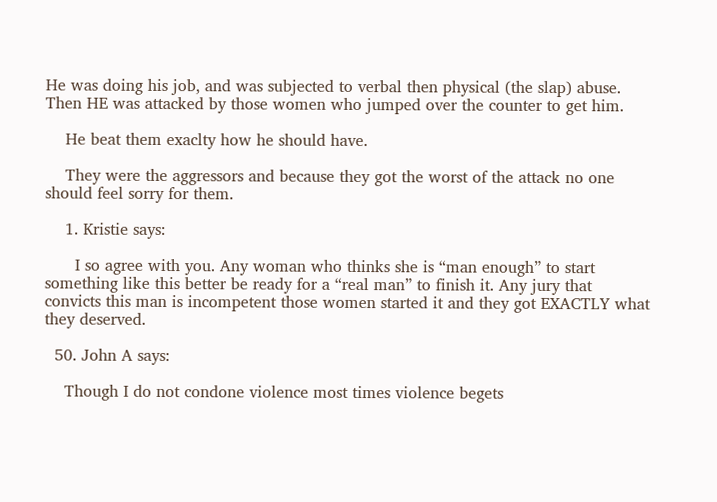He was doing his job, and was subjected to verbal then physical (the slap) abuse. Then HE was attacked by those women who jumped over the counter to get him.

    He beat them exaclty how he should have.

    They were the aggressors and because they got the worst of the attack no one should feel sorry for them.

    1. Kristie says:

      I so agree with you. Any woman who thinks she is “man enough” to start something like this better be ready for a “real man” to finish it. Any jury that convicts this man is incompetent those women started it and they got EXACTLY what they deserved.

  50. John A says:

    Though I do not condone violence most times violence begets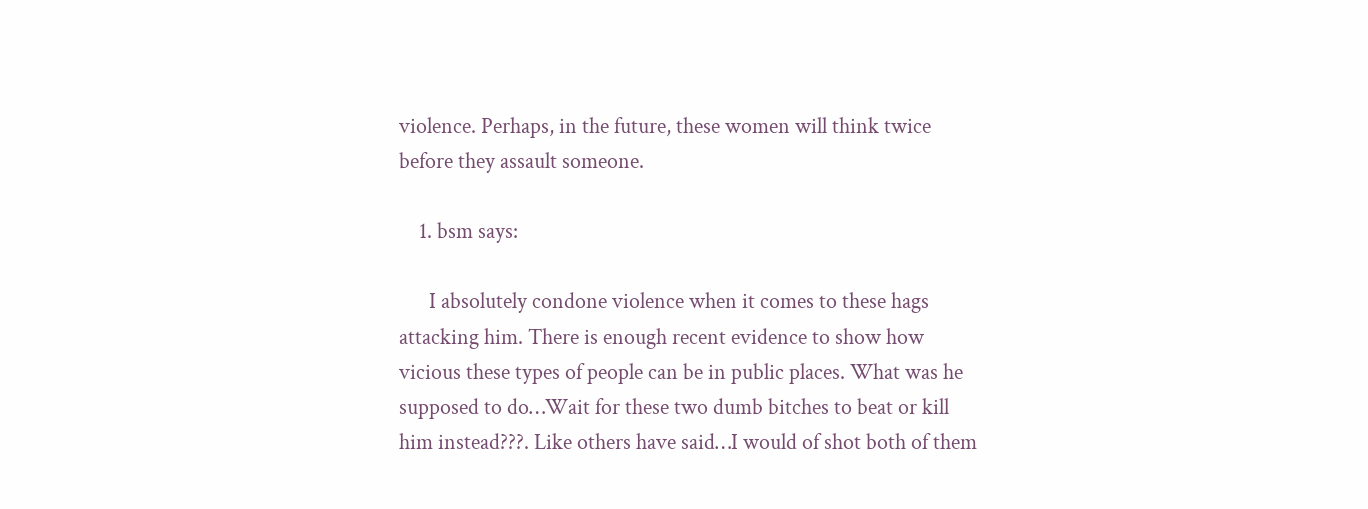violence. Perhaps, in the future, these women will think twice before they assault someone.

    1. bsm says:

      I absolutely condone violence when it comes to these hags attacking him. There is enough recent evidence to show how vicious these types of people can be in public places. What was he supposed to do…Wait for these two dumb bitches to beat or kill him instead???. Like others have said…I would of shot both of them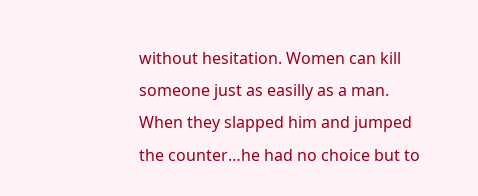without hesitation. Women can kill someone just as easilly as a man. When they slapped him and jumped the counter…he had no choice but to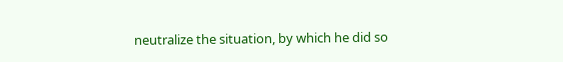neutralize the situation, by which he did so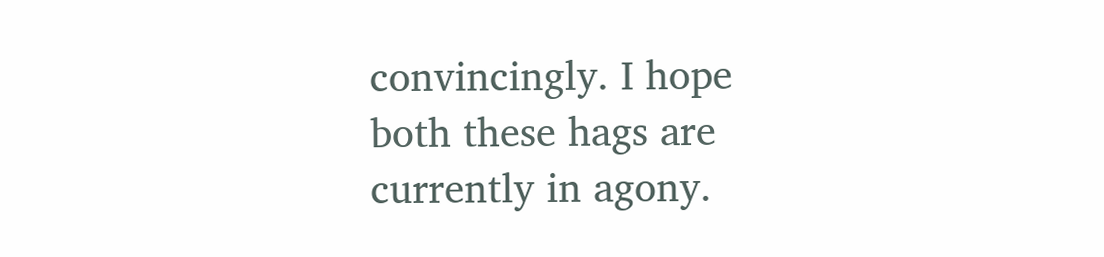convincingly. I hope both these hags are currently in agony.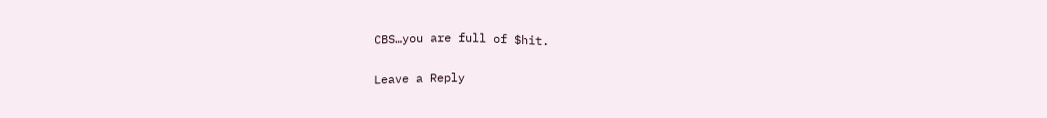CBS…you are full of $hit.

Leave a Reply